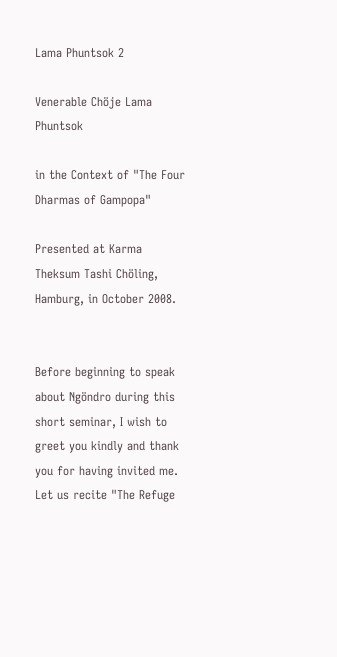Lama Phuntsok 2

Venerable Chöje Lama Phuntsok

in the Context of "The Four Dharmas of Gampopa"

Presented at Karma Theksum Tashi Chöling, Hamburg, in October 2008.


Before beginning to speak about Ngöndro during this short seminar, I wish to greet you kindly and thank you for having invited me. Let us recite "The Refuge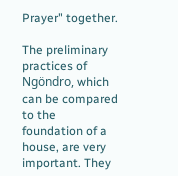Prayer" together.

The preliminary practices of Ngöndro, which can be compared to the foundation of a house, are very important. They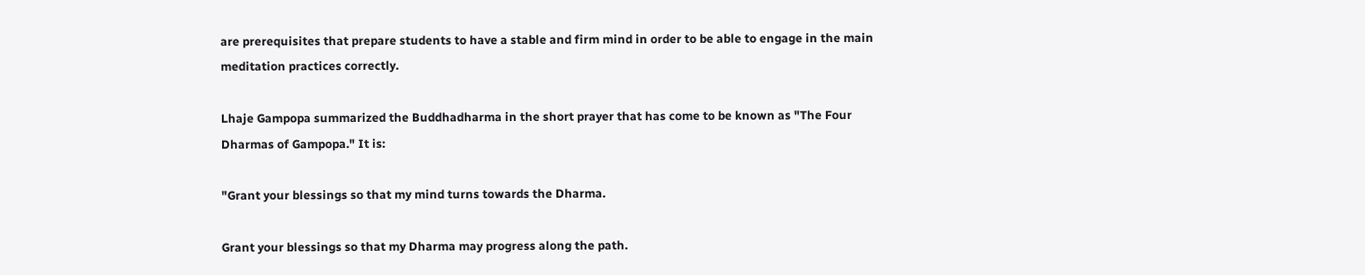are prerequisites that prepare students to have a stable and firm mind in order to be able to engage in the main meditation practices correctly.

Lhaje Gampopa summarized the Buddhadharma in the short prayer that has come to be known as "The Four Dharmas of Gampopa." It is:

"Grant your blessings so that my mind turns towards the Dharma.

Grant your blessings so that my Dharma may progress along the path.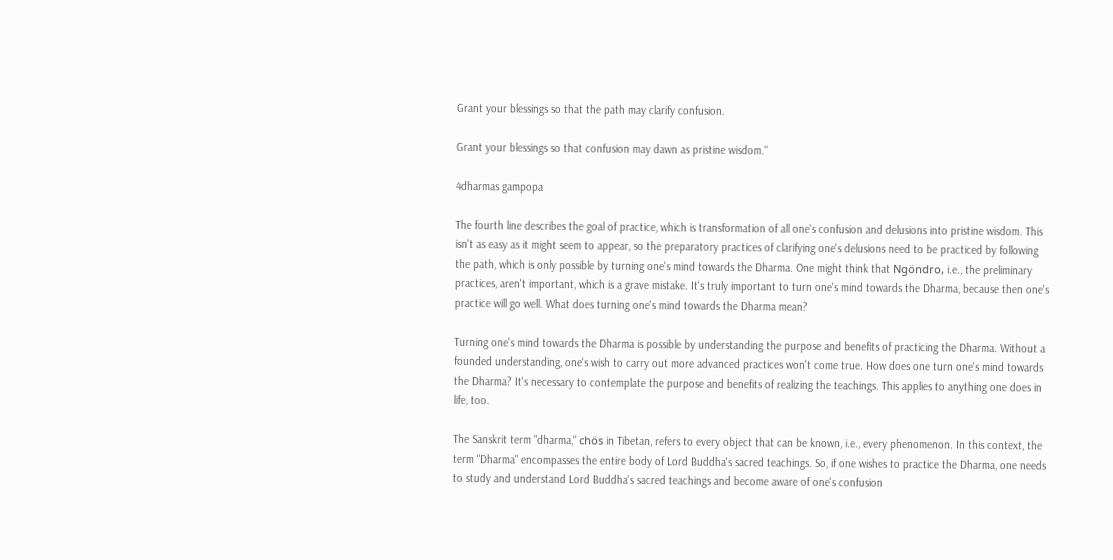Grant your blessings so that the path may clarify confusion.

Grant your blessings so that confusion may dawn as pristine wisdom."

4dharmas gampopa

The fourth line describes the goal of practice, which is transformation of all one's confusion and delusions into pristine wisdom. This isn't as easy as it might seem to appear, so the preparatory practices of clarifying one's delusions need to be practiced by following the path, which is only possible by turning one's mind towards the Dharma. One might think that Ngöndro, i.e., the preliminary practices, aren't important, which is a grave mistake. It's truly important to turn one's mind towards the Dharma, because then one's practice will go well. What does turning one's mind towards the Dharma mean?

Turning one's mind towards the Dharma is possible by understanding the purpose and benefits of practicing the Dharma. Without a founded understanding, one's wish to carry out more advanced practices won't come true. How does one turn one's mind towards the Dharma? It's necessary to contemplate the purpose and benefits of realizing the teachings. This applies to anything one does in life, too.

The Sanskrit term "dharma," chös in Tibetan, refers to every object that can be known, i.e., every phenomenon. In this context, the term "Dharma" encompasses the entire body of Lord Buddha's sacred teachings. So, if one wishes to practice the Dharma, one needs to study and understand Lord Buddha's sacred teachings and become aware of one's confusion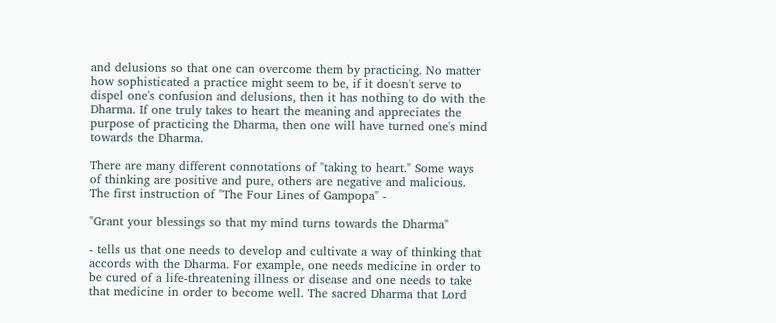and delusions so that one can overcome them by practicing. No matter how sophisticated a practice might seem to be, if it doesn't serve to dispel one's confusion and delusions, then it has nothing to do with the Dharma. If one truly takes to heart the meaning and appreciates the purpose of practicing the Dharma, then one will have turned one's mind towards the Dharma.

There are many different connotations of "taking to heart." Some ways of thinking are positive and pure, others are negative and malicious. The first instruction of "The Four Lines of Gampopa" -

"Grant your blessings so that my mind turns towards the Dharma"

- tells us that one needs to develop and cultivate a way of thinking that accords with the Dharma. For example, one needs medicine in order to be cured of a life-threatening illness or disease and one needs to take that medicine in order to become well. The sacred Dharma that Lord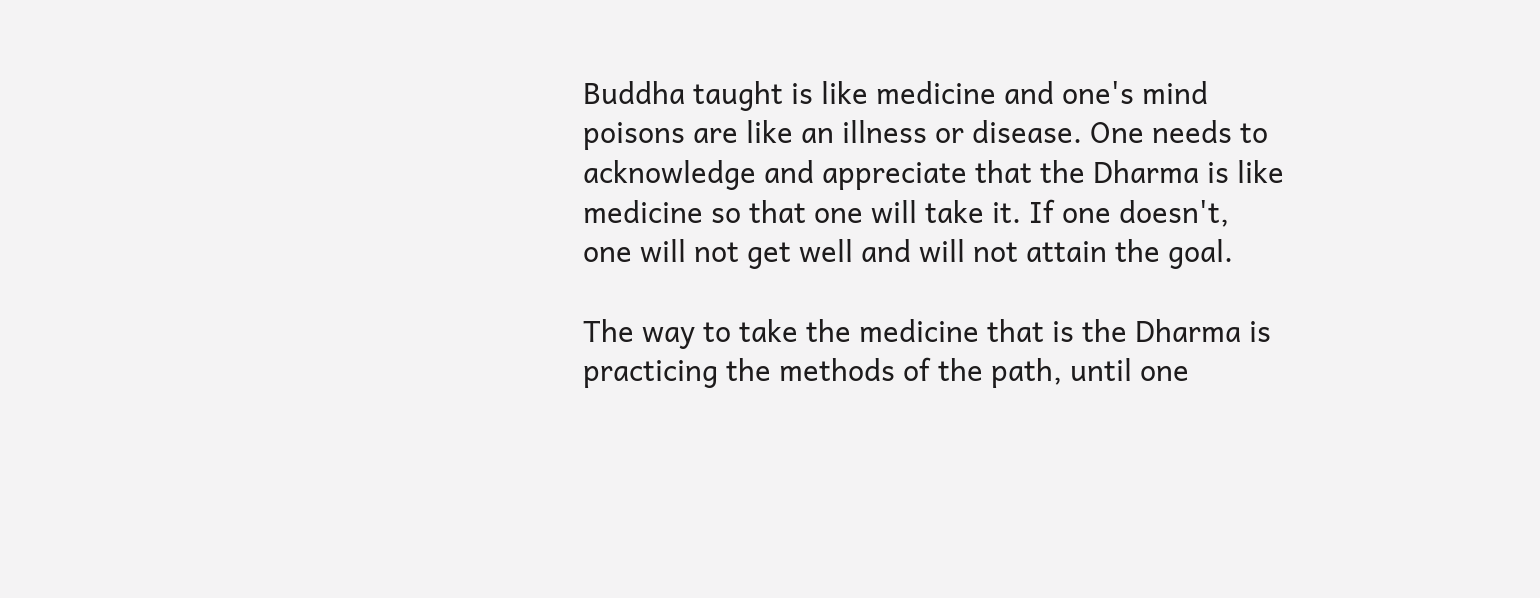Buddha taught is like medicine and one's mind poisons are like an illness or disease. One needs to acknowledge and appreciate that the Dharma is like medicine so that one will take it. If one doesn't, one will not get well and will not attain the goal.

The way to take the medicine that is the Dharma is practicing the methods of the path, until one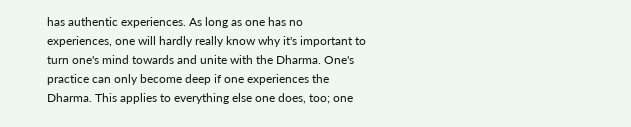has authentic experiences. As long as one has no experiences, one will hardly really know why it's important to turn one's mind towards and unite with the Dharma. One's practice can only become deep if one experiences the Dharma. This applies to everything else one does, too; one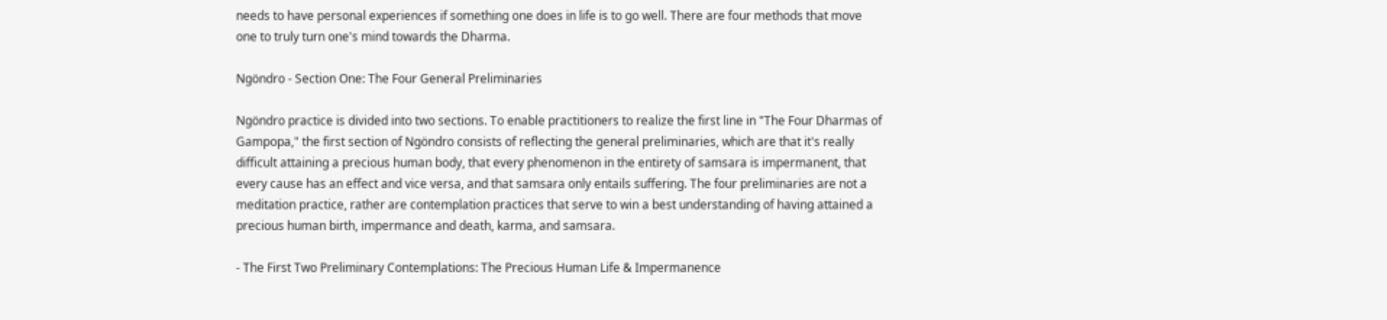needs to have personal experiences if something one does in life is to go well. There are four methods that move one to truly turn one's mind towards the Dharma.

Ngöndro - Section One: The Four General Preliminaries

Ngöndro practice is divided into two sections. To enable practitioners to realize the first line in "The Four Dharmas of Gampopa," the first section of Ngöndro consists of reflecting the general preliminaries, which are that it's really difficult attaining a precious human body, that every phenomenon in the entirety of samsara is impermanent, that every cause has an effect and vice versa, and that samsara only entails suffering. The four preliminaries are not a meditation practice, rather are contemplation practices that serve to win a best understanding of having attained a precious human birth, impermance and death, karma, and samsara.

- The First Two Preliminary Contemplations: The Precious Human Life & Impermanence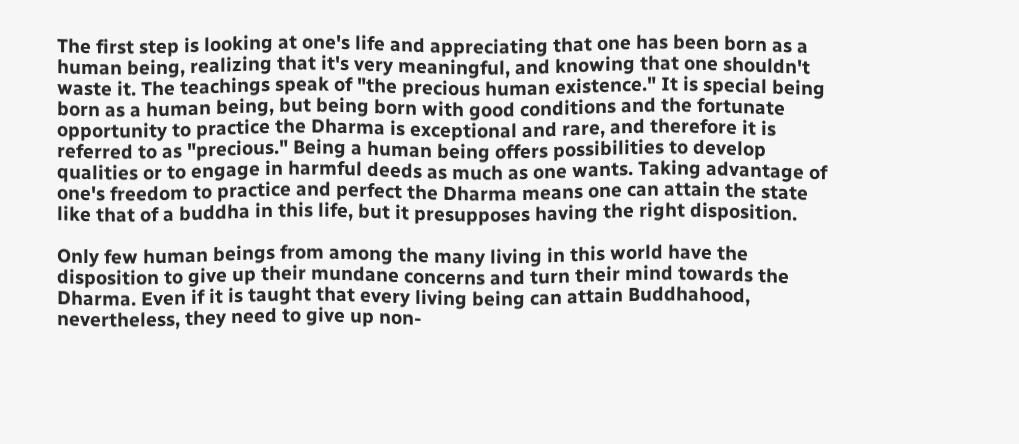The first step is looking at one's life and appreciating that one has been born as a human being, realizing that it's very meaningful, and knowing that one shouldn't waste it. The teachings speak of "the precious human existence." It is special being born as a human being, but being born with good conditions and the fortunate opportunity to practice the Dharma is exceptional and rare, and therefore it is referred to as "precious." Being a human being offers possibilities to develop qualities or to engage in harmful deeds as much as one wants. Taking advantage of one's freedom to practice and perfect the Dharma means one can attain the state like that of a buddha in this life, but it presupposes having the right disposition.

Only few human beings from among the many living in this world have the disposition to give up their mundane concerns and turn their mind towards the Dharma. Even if it is taught that every living being can attain Buddhahood, nevertheless, they need to give up non-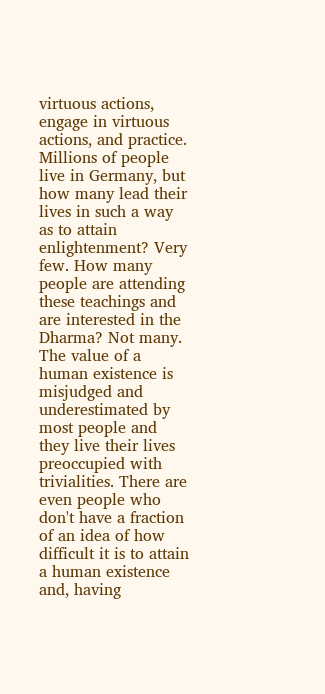virtuous actions, engage in virtuous actions, and practice. Millions of people live in Germany, but how many lead their lives in such a way as to attain enlightenment? Very few. How many people are attending these teachings and are interested in the Dharma? Not many. The value of a human existence is misjudged and underestimated by most people and they live their lives preoccupied with trivialities. There are even people who don't have a fraction of an idea of how difficult it is to attain a human existence and, having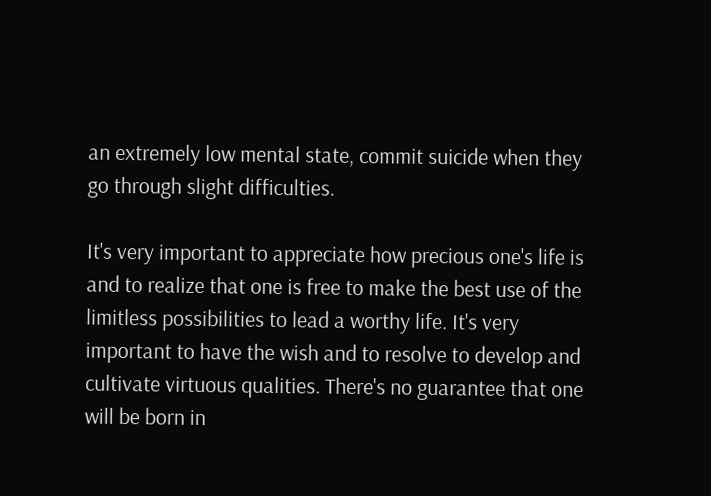an extremely low mental state, commit suicide when they go through slight difficulties.

It's very important to appreciate how precious one's life is and to realize that one is free to make the best use of the limitless possibilities to lead a worthy life. It's very important to have the wish and to resolve to develop and cultivate virtuous qualities. There's no guarantee that one will be born in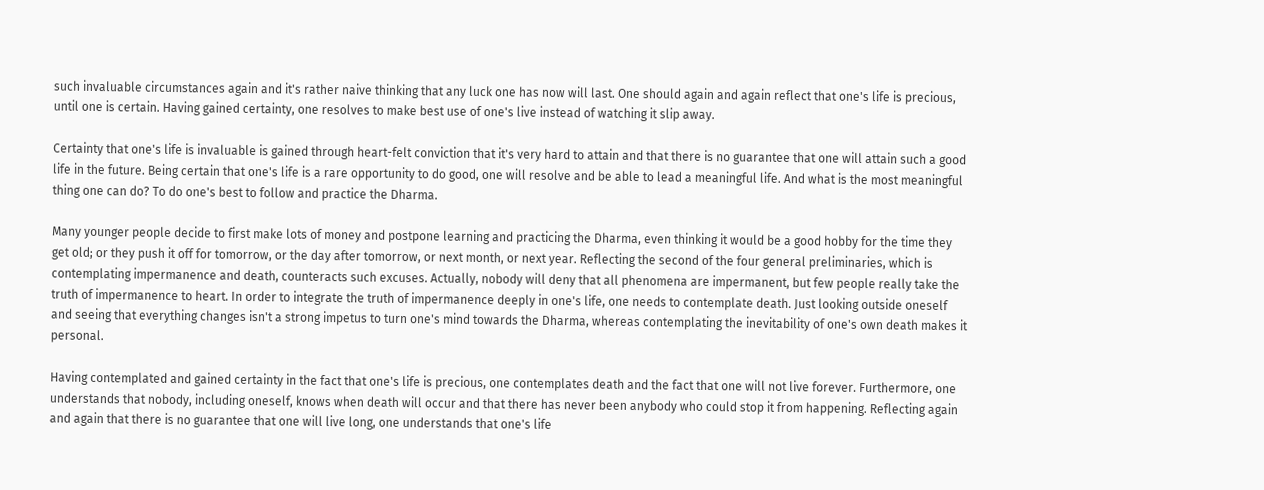such invaluable circumstances again and it's rather naive thinking that any luck one has now will last. One should again and again reflect that one's life is precious, until one is certain. Having gained certainty, one resolves to make best use of one's live instead of watching it slip away.

Certainty that one's life is invaluable is gained through heart-felt conviction that it's very hard to attain and that there is no guarantee that one will attain such a good life in the future. Being certain that one's life is a rare opportunity to do good, one will resolve and be able to lead a meaningful life. And what is the most meaningful thing one can do? To do one's best to follow and practice the Dharma.

Many younger people decide to first make lots of money and postpone learning and practicing the Dharma, even thinking it would be a good hobby for the time they get old; or they push it off for tomorrow, or the day after tomorrow, or next month, or next year. Reflecting the second of the four general preliminaries, which is contemplating impermanence and death, counteracts such excuses. Actually, nobody will deny that all phenomena are impermanent, but few people really take the truth of impermanence to heart. In order to integrate the truth of impermanence deeply in one's life, one needs to contemplate death. Just looking outside oneself and seeing that everything changes isn't a strong impetus to turn one's mind towards the Dharma, whereas contemplating the inevitability of one's own death makes it personal.

Having contemplated and gained certainty in the fact that one's life is precious, one contemplates death and the fact that one will not live forever. Furthermore, one understands that nobody, including oneself, knows when death will occur and that there has never been anybody who could stop it from happening. Reflecting again and again that there is no guarantee that one will live long, one understands that one's life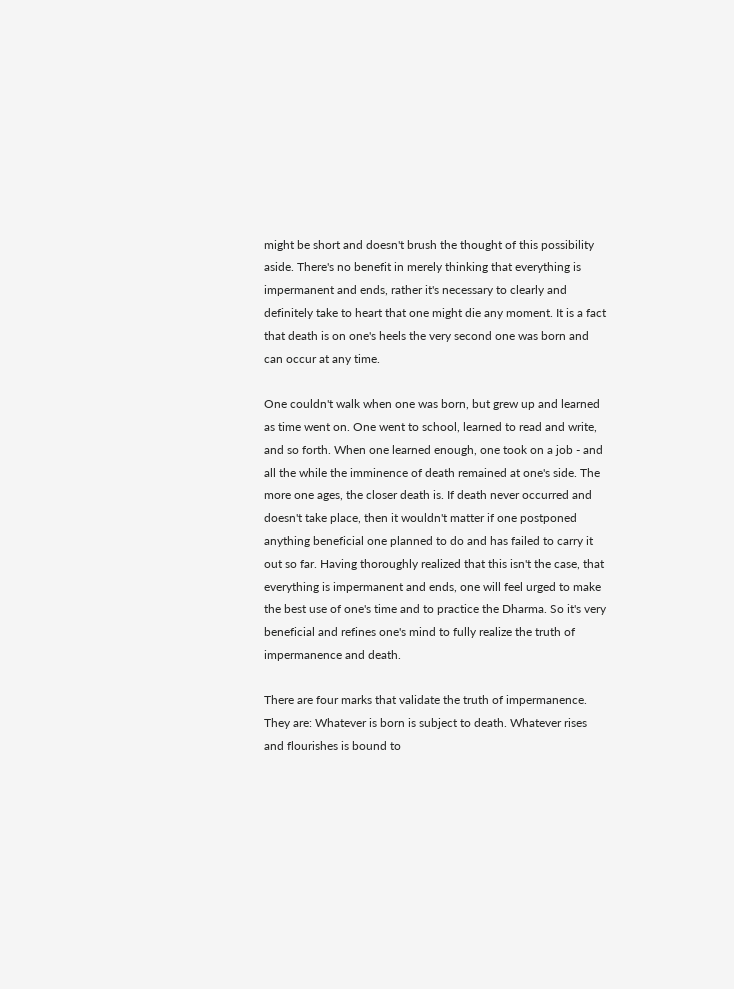might be short and doesn't brush the thought of this possibility aside. There's no benefit in merely thinking that everything is impermanent and ends, rather it's necessary to clearly and definitely take to heart that one might die any moment. It is a fact that death is on one's heels the very second one was born and can occur at any time.

One couldn't walk when one was born, but grew up and learned as time went on. One went to school, learned to read and write, and so forth. When one learned enough, one took on a job - and all the while the imminence of death remained at one's side. The more one ages, the closer death is. If death never occurred and doesn't take place, then it wouldn't matter if one postponed anything beneficial one planned to do and has failed to carry it out so far. Having thoroughly realized that this isn't the case, that everything is impermanent and ends, one will feel urged to make the best use of one's time and to practice the Dharma. So it's very beneficial and refines one's mind to fully realize the truth of impermanence and death.

There are four marks that validate the truth of impermanence. They are: Whatever is born is subject to death. Whatever rises and flourishes is bound to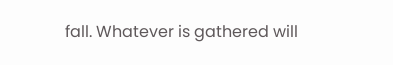fall. Whatever is gathered will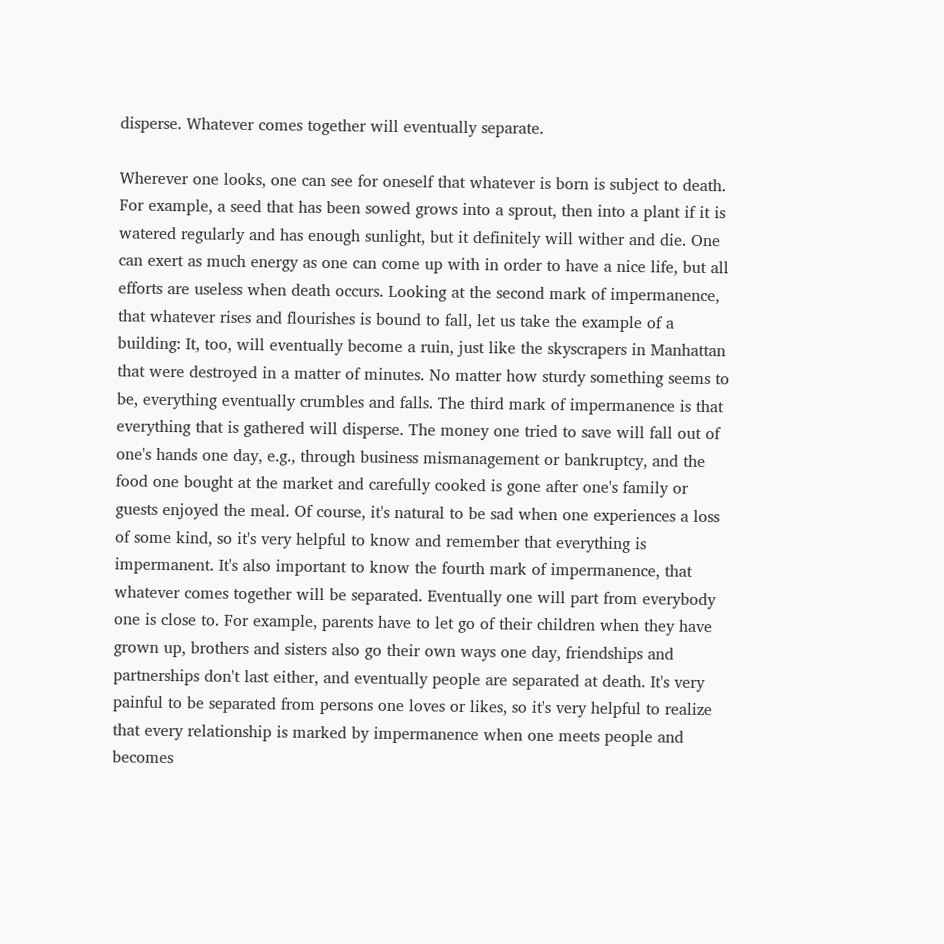disperse. Whatever comes together will eventually separate.

Wherever one looks, one can see for oneself that whatever is born is subject to death. For example, a seed that has been sowed grows into a sprout, then into a plant if it is watered regularly and has enough sunlight, but it definitely will wither and die. One can exert as much energy as one can come up with in order to have a nice life, but all efforts are useless when death occurs. Looking at the second mark of impermanence, that whatever rises and flourishes is bound to fall, let us take the example of a building: It, too, will eventually become a ruin, just like the skyscrapers in Manhattan that were destroyed in a matter of minutes. No matter how sturdy something seems to be, everything eventually crumbles and falls. The third mark of impermanence is that everything that is gathered will disperse. The money one tried to save will fall out of one's hands one day, e.g., through business mismanagement or bankruptcy, and the food one bought at the market and carefully cooked is gone after one's family or guests enjoyed the meal. Of course, it's natural to be sad when one experiences a loss of some kind, so it's very helpful to know and remember that everything is impermanent. It's also important to know the fourth mark of impermanence, that whatever comes together will be separated. Eventually one will part from everybody one is close to. For example, parents have to let go of their children when they have grown up, brothers and sisters also go their own ways one day, friendships and partnerships don't last either, and eventually people are separated at death. It's very painful to be separated from persons one loves or likes, so it's very helpful to realize that every relationship is marked by impermanence when one meets people and becomes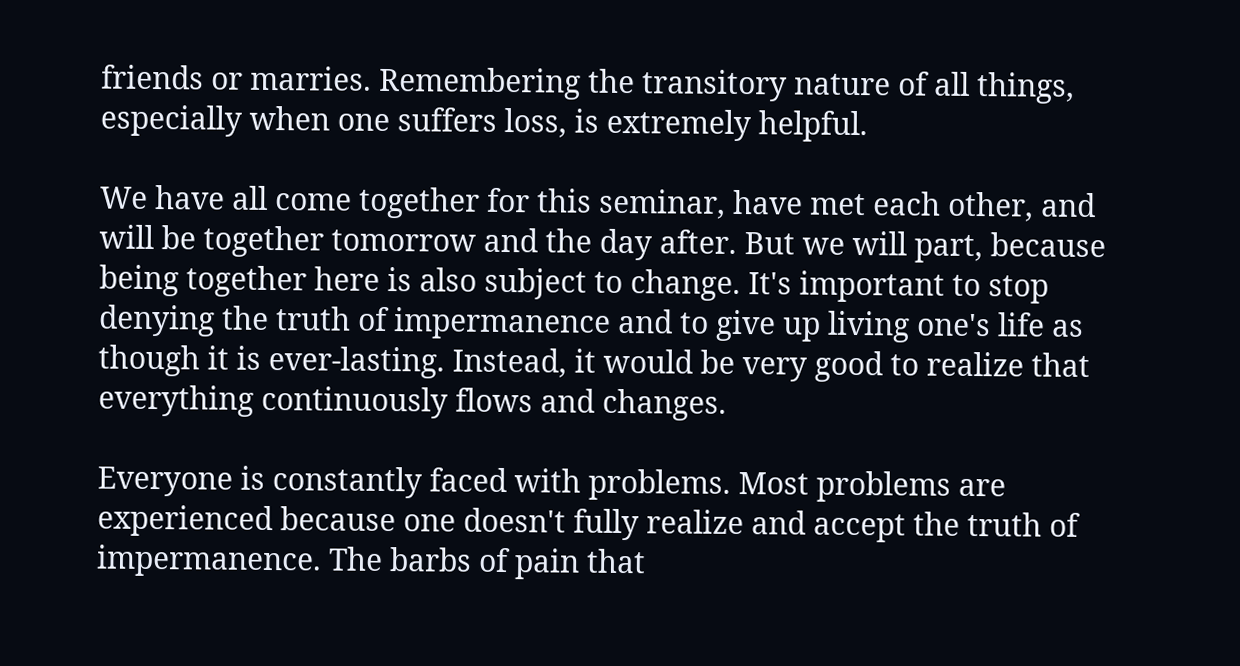friends or marries. Remembering the transitory nature of all things, especially when one suffers loss, is extremely helpful.

We have all come together for this seminar, have met each other, and will be together tomorrow and the day after. But we will part, because being together here is also subject to change. It's important to stop denying the truth of impermanence and to give up living one's life as though it is ever-lasting. Instead, it would be very good to realize that everything continuously flows and changes.

Everyone is constantly faced with problems. Most problems are experienced because one doesn't fully realize and accept the truth of impermanence. The barbs of pain that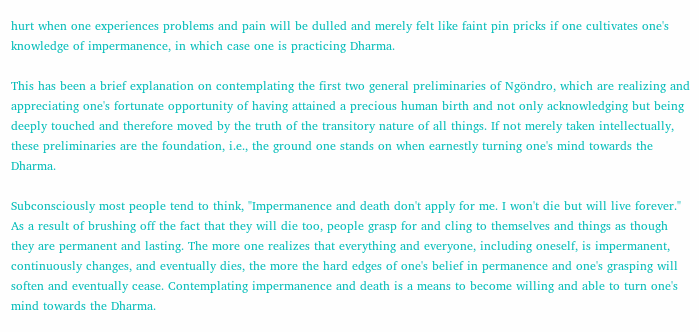hurt when one experiences problems and pain will be dulled and merely felt like faint pin pricks if one cultivates one's knowledge of impermanence, in which case one is practicing Dharma.

This has been a brief explanation on contemplating the first two general preliminaries of Ngöndro, which are realizing and appreciating one's fortunate opportunity of having attained a precious human birth and not only acknowledging but being deeply touched and therefore moved by the truth of the transitory nature of all things. If not merely taken intellectually, these preliminaries are the foundation, i.e., the ground one stands on when earnestly turning one's mind towards the Dharma.

Subconsciously most people tend to think, "Impermanence and death don't apply for me. I won't die but will live forever." As a result of brushing off the fact that they will die too, people grasp for and cling to themselves and things as though they are permanent and lasting. The more one realizes that everything and everyone, including oneself, is impermanent, continuously changes, and eventually dies, the more the hard edges of one's belief in permanence and one's grasping will soften and eventually cease. Contemplating impermanence and death is a means to become willing and able to turn one's mind towards the Dharma.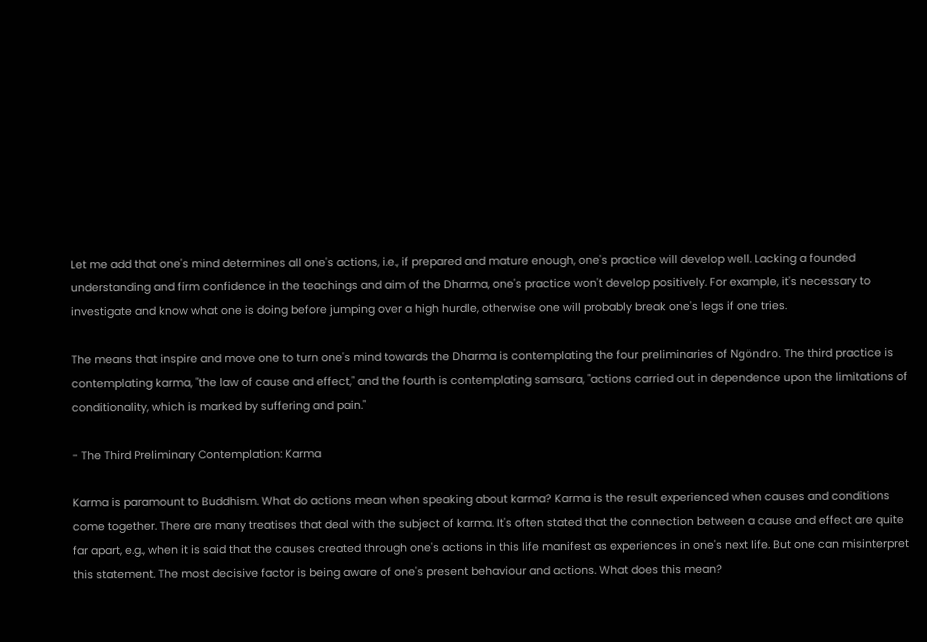Let me add that one's mind determines all one's actions, i.e., if prepared and mature enough, one's practice will develop well. Lacking a founded understanding and firm confidence in the teachings and aim of the Dharma, one's practice won't develop positively. For example, it's necessary to investigate and know what one is doing before jumping over a high hurdle, otherwise one will probably break one's legs if one tries.

The means that inspire and move one to turn one's mind towards the Dharma is contemplating the four preliminaries of Ngöndro. The third practice is contemplating karma, "the law of cause and effect," and the fourth is contemplating samsara, "actions carried out in dependence upon the limitations of conditionality, which is marked by suffering and pain."

- The Third Preliminary Contemplation: Karma

Karma is paramount to Buddhism. What do actions mean when speaking about karma? Karma is the result experienced when causes and conditions come together. There are many treatises that deal with the subject of karma. It's often stated that the connection between a cause and effect are quite far apart, e.g., when it is said that the causes created through one's actions in this life manifest as experiences in one's next life. But one can misinterpret this statement. The most decisive factor is being aware of one's present behaviour and actions. What does this mean?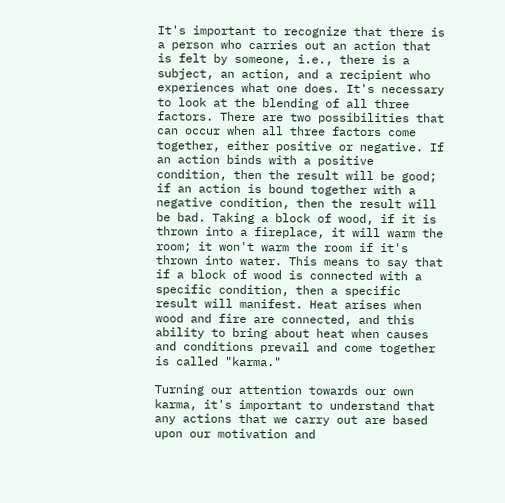It's important to recognize that there is a person who carries out an action that is felt by someone, i.e., there is a subject, an action, and a recipient who experiences what one does. It's necessary to look at the blending of all three factors. There are two possibilities that can occur when all three factors come together, either positive or negative. If an action binds with a positive condition, then the result will be good; if an action is bound together with a negative condition, then the result will be bad. Taking a block of wood, if it is thrown into a fireplace, it will warm the room; it won't warm the room if it's thrown into water. This means to say that if a block of wood is connected with a specific condition, then a specific result will manifest. Heat arises when wood and fire are connected, and this ability to bring about heat when causes and conditions prevail and come together is called "karma."

Turning our attention towards our own karma, it's important to understand that any actions that we carry out are based upon our motivation and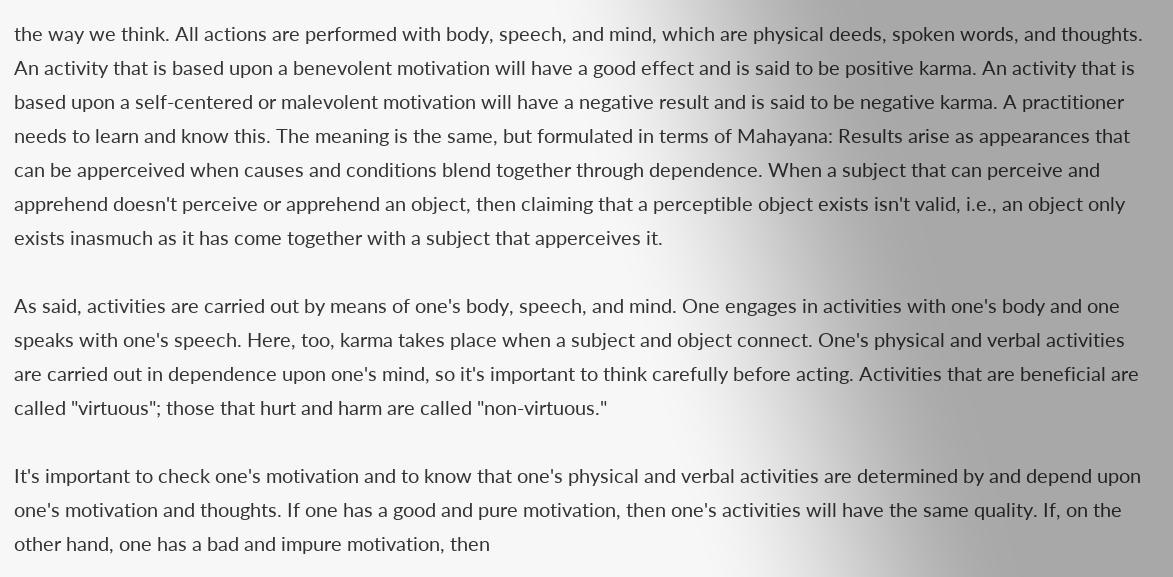the way we think. All actions are performed with body, speech, and mind, which are physical deeds, spoken words, and thoughts. An activity that is based upon a benevolent motivation will have a good effect and is said to be positive karma. An activity that is based upon a self-centered or malevolent motivation will have a negative result and is said to be negative karma. A practitioner needs to learn and know this. The meaning is the same, but formulated in terms of Mahayana: Results arise as appearances that can be apperceived when causes and conditions blend together through dependence. When a subject that can perceive and apprehend doesn't perceive or apprehend an object, then claiming that a perceptible object exists isn't valid, i.e., an object only exists inasmuch as it has come together with a subject that apperceives it.

As said, activities are carried out by means of one's body, speech, and mind. One engages in activities with one's body and one speaks with one's speech. Here, too, karma takes place when a subject and object connect. One's physical and verbal activities are carried out in dependence upon one's mind, so it's important to think carefully before acting. Activities that are beneficial are called "virtuous"; those that hurt and harm are called "non-virtuous."

It's important to check one's motivation and to know that one's physical and verbal activities are determined by and depend upon one's motivation and thoughts. If one has a good and pure motivation, then one's activities will have the same quality. If, on the other hand, one has a bad and impure motivation, then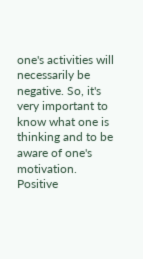one's activities will necessarily be negative. So, it's very important to know what one is thinking and to be aware of one's motivation. Positive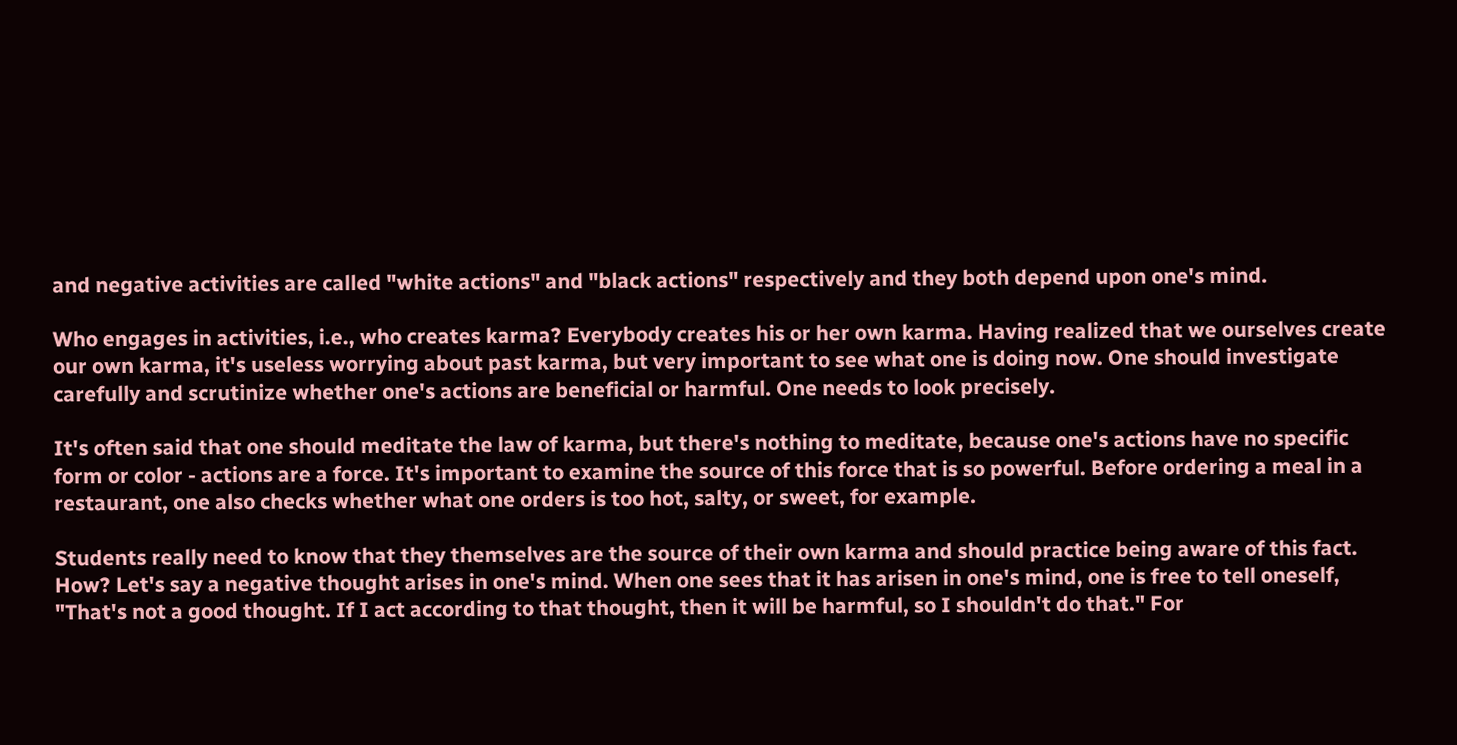and negative activities are called "white actions" and "black actions" respectively and they both depend upon one's mind.

Who engages in activities, i.e., who creates karma? Everybody creates his or her own karma. Having realized that we ourselves create our own karma, it's useless worrying about past karma, but very important to see what one is doing now. One should investigate carefully and scrutinize whether one's actions are beneficial or harmful. One needs to look precisely.

It's often said that one should meditate the law of karma, but there's nothing to meditate, because one's actions have no specific form or color - actions are a force. It's important to examine the source of this force that is so powerful. Before ordering a meal in a restaurant, one also checks whether what one orders is too hot, salty, or sweet, for example.

Students really need to know that they themselves are the source of their own karma and should practice being aware of this fact. How? Let's say a negative thought arises in one's mind. When one sees that it has arisen in one's mind, one is free to tell oneself, "That's not a good thought. If I act according to that thought, then it will be harmful, so I shouldn't do that." For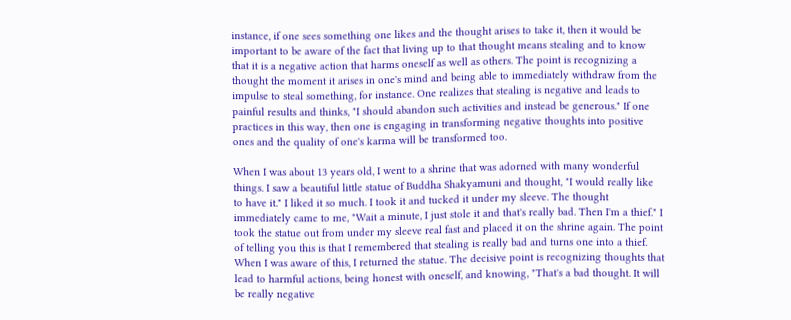instance, if one sees something one likes and the thought arises to take it, then it would be important to be aware of the fact that living up to that thought means stealing and to know that it is a negative action that harms oneself as well as others. The point is recognizing a thought the moment it arises in one's mind and being able to immediately withdraw from the impulse to steal something, for instance. One realizes that stealing is negative and leads to painful results and thinks, "I should abandon such activities and instead be generous." If one practices in this way, then one is engaging in transforming negative thoughts into positive ones and the quality of one's karma will be transformed too.

When I was about 13 years old, I went to a shrine that was adorned with many wonderful things. I saw a beautiful little statue of Buddha Shakyamuni and thought, "I would really like to have it." I liked it so much. I took it and tucked it under my sleeve. The thought immediately came to me, "Wait a minute, I just stole it and that's really bad. Then I'm a thief." I took the statue out from under my sleeve real fast and placed it on the shrine again. The point of telling you this is that I remembered that stealing is really bad and turns one into a thief. When I was aware of this, I returned the statue. The decisive point is recognizing thoughts that lead to harmful actions, being honest with oneself, and knowing, "That's a bad thought. It will be really negative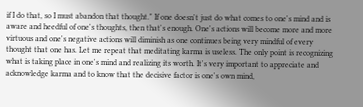if I do that, so I must abandon that thought." If one doesn't just do what comes to one's mind and is aware and heedful of one's thoughts, then that's enough. One's actions will become more and more virtuous and one's negative actions will diminish as one continues being very mindful of every thought that one has. Let me repeat that meditating karma is useless. The only point is recognizing what is taking place in one's mind and realizing its worth. It's very important to appreciate and acknowledge karma and to know that the decisive factor is one's own mind,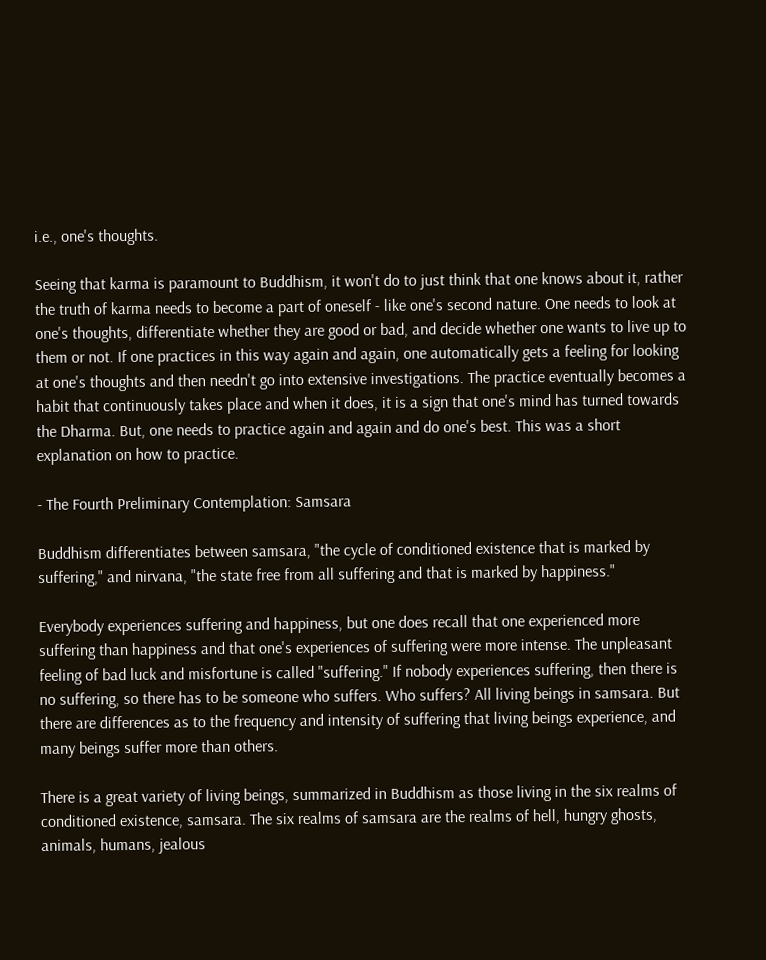i.e., one's thoughts.

Seeing that karma is paramount to Buddhism, it won't do to just think that one knows about it, rather the truth of karma needs to become a part of oneself - like one's second nature. One needs to look at one's thoughts, differentiate whether they are good or bad, and decide whether one wants to live up to them or not. If one practices in this way again and again, one automatically gets a feeling for looking at one's thoughts and then needn't go into extensive investigations. The practice eventually becomes a habit that continuously takes place and when it does, it is a sign that one's mind has turned towards the Dharma. But, one needs to practice again and again and do one's best. This was a short explanation on how to practice.

- The Fourth Preliminary Contemplation: Samsara

Buddhism differentiates between samsara, "the cycle of conditioned existence that is marked by suffering," and nirvana, "the state free from all suffering and that is marked by happiness."

Everybody experiences suffering and happiness, but one does recall that one experienced more suffering than happiness and that one's experiences of suffering were more intense. The unpleasant feeling of bad luck and misfortune is called "suffering." If nobody experiences suffering, then there is no suffering, so there has to be someone who suffers. Who suffers? All living beings in samsara. But there are differences as to the frequency and intensity of suffering that living beings experience, and many beings suffer more than others.

There is a great variety of living beings, summarized in Buddhism as those living in the six realms of conditioned existence, samsara. The six realms of samsara are the realms of hell, hungry ghosts, animals, humans, jealous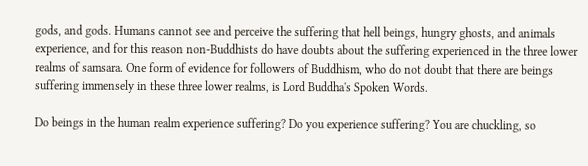gods, and gods. Humans cannot see and perceive the suffering that hell beings, hungry ghosts, and animals experience, and for this reason non-Buddhists do have doubts about the suffering experienced in the three lower realms of samsara. One form of evidence for followers of Buddhism, who do not doubt that there are beings suffering immensely in these three lower realms, is Lord Buddha's Spoken Words.

Do beings in the human realm experience suffering? Do you experience suffering? You are chuckling, so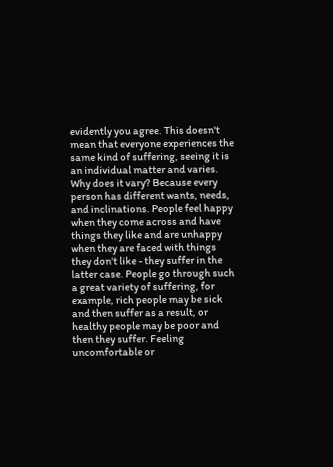evidently you agree. This doesn't mean that everyone experiences the same kind of suffering, seeing it is an individual matter and varies. Why does it vary? Because every person has different wants, needs, and inclinations. People feel happy when they come across and have things they like and are unhappy when they are faced with things they don't like - they suffer in the latter case. People go through such a great variety of suffering, for example, rich people may be sick and then suffer as a result, or healthy people may be poor and then they suffer. Feeling uncomfortable or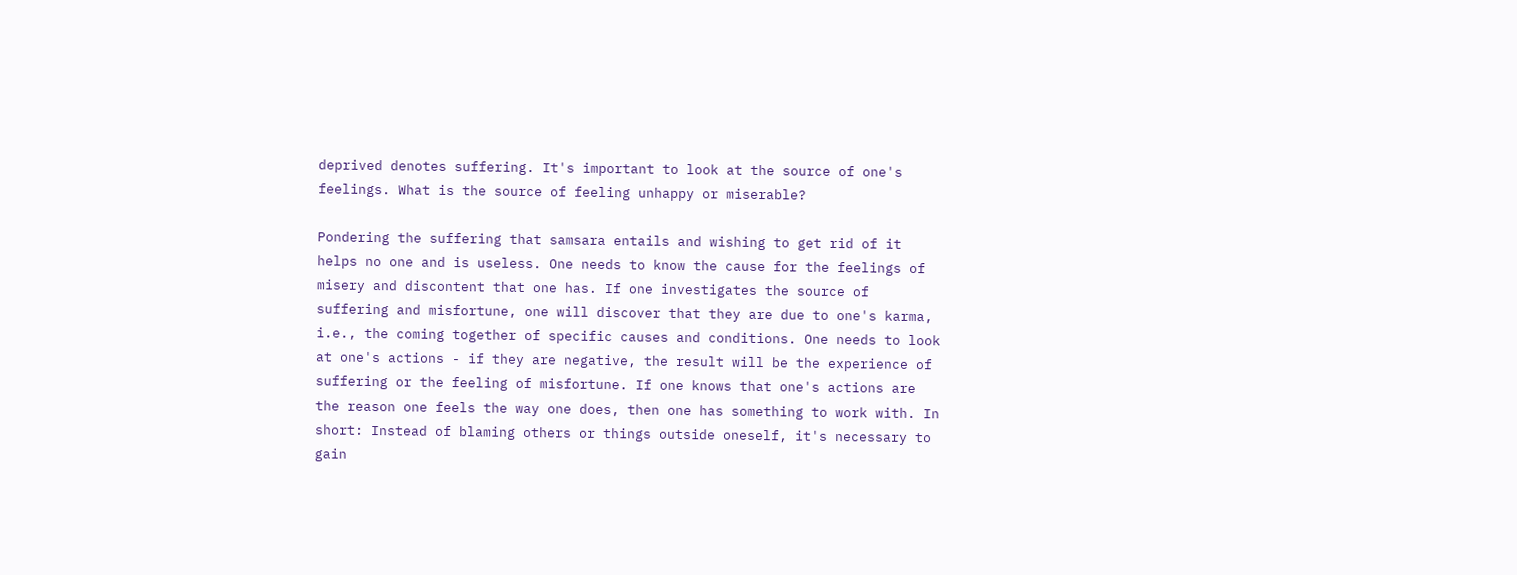deprived denotes suffering. It's important to look at the source of one's feelings. What is the source of feeling unhappy or miserable?

Pondering the suffering that samsara entails and wishing to get rid of it helps no one and is useless. One needs to know the cause for the feelings of misery and discontent that one has. If one investigates the source of suffering and misfortune, one will discover that they are due to one's karma, i.e., the coming together of specific causes and conditions. One needs to look at one's actions - if they are negative, the result will be the experience of suffering or the feeling of misfortune. If one knows that one's actions are the reason one feels the way one does, then one has something to work with. In short: Instead of blaming others or things outside oneself, it's necessary to gain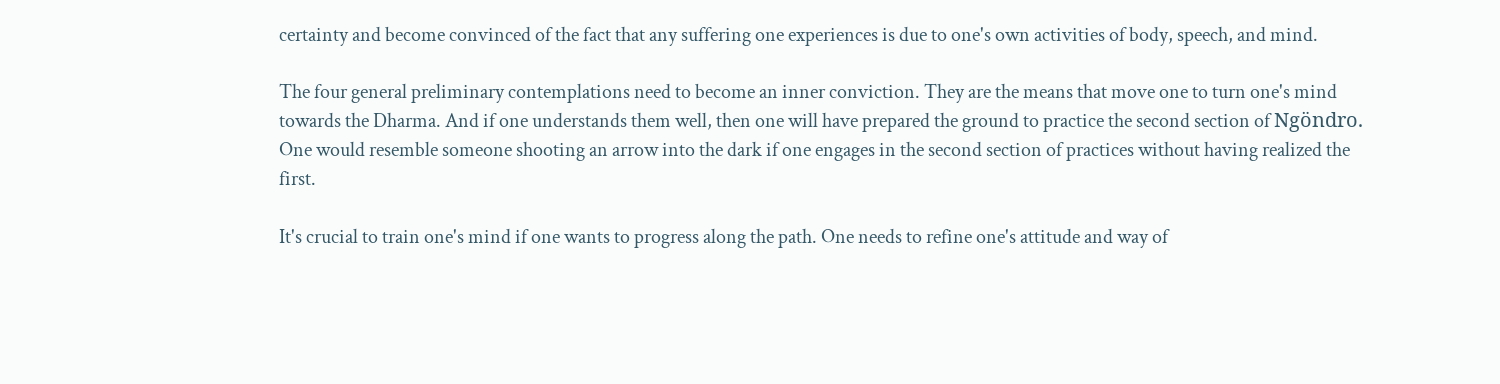certainty and become convinced of the fact that any suffering one experiences is due to one's own activities of body, speech, and mind.

The four general preliminary contemplations need to become an inner conviction. They are the means that move one to turn one's mind towards the Dharma. And if one understands them well, then one will have prepared the ground to practice the second section of Ngöndro. One would resemble someone shooting an arrow into the dark if one engages in the second section of practices without having realized the first.

It's crucial to train one's mind if one wants to progress along the path. One needs to refine one's attitude and way of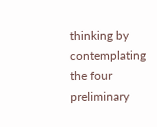thinking by contemplating the four preliminary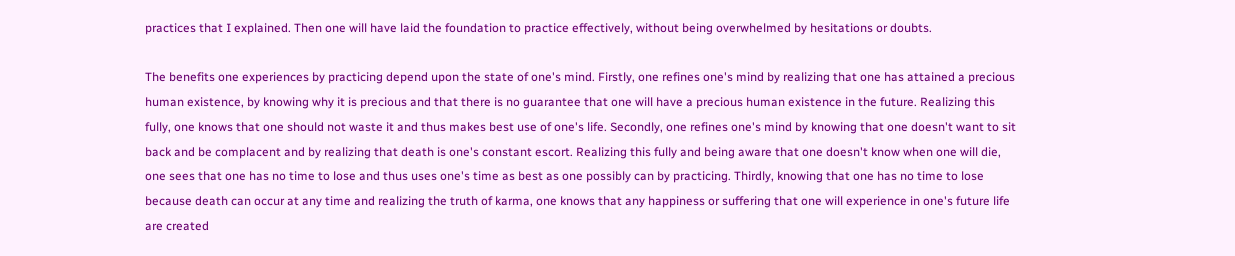practices that I explained. Then one will have laid the foundation to practice effectively, without being overwhelmed by hesitations or doubts.

The benefits one experiences by practicing depend upon the state of one's mind. Firstly, one refines one's mind by realizing that one has attained a precious human existence, by knowing why it is precious and that there is no guarantee that one will have a precious human existence in the future. Realizing this fully, one knows that one should not waste it and thus makes best use of one's life. Secondly, one refines one's mind by knowing that one doesn't want to sit back and be complacent and by realizing that death is one's constant escort. Realizing this fully and being aware that one doesn't know when one will die, one sees that one has no time to lose and thus uses one's time as best as one possibly can by practicing. Thirdly, knowing that one has no time to lose because death can occur at any time and realizing the truth of karma, one knows that any happiness or suffering that one will experience in one's future life are created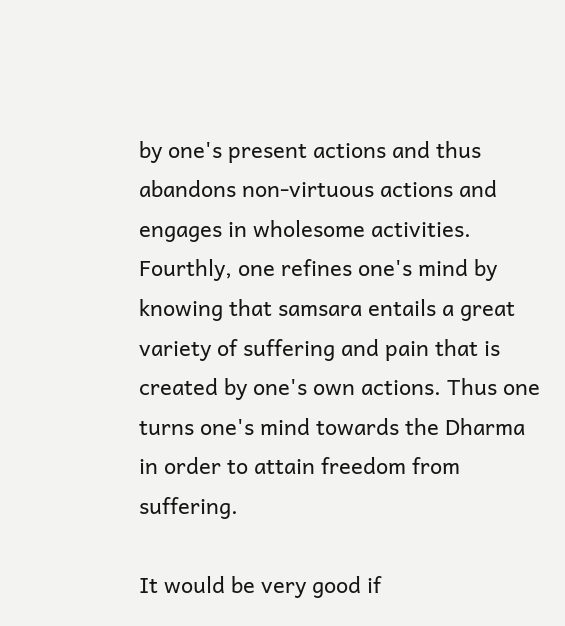by one's present actions and thus abandons non-virtuous actions and engages in wholesome activities. Fourthly, one refines one's mind by knowing that samsara entails a great variety of suffering and pain that is created by one's own actions. Thus one turns one's mind towards the Dharma in order to attain freedom from suffering.

It would be very good if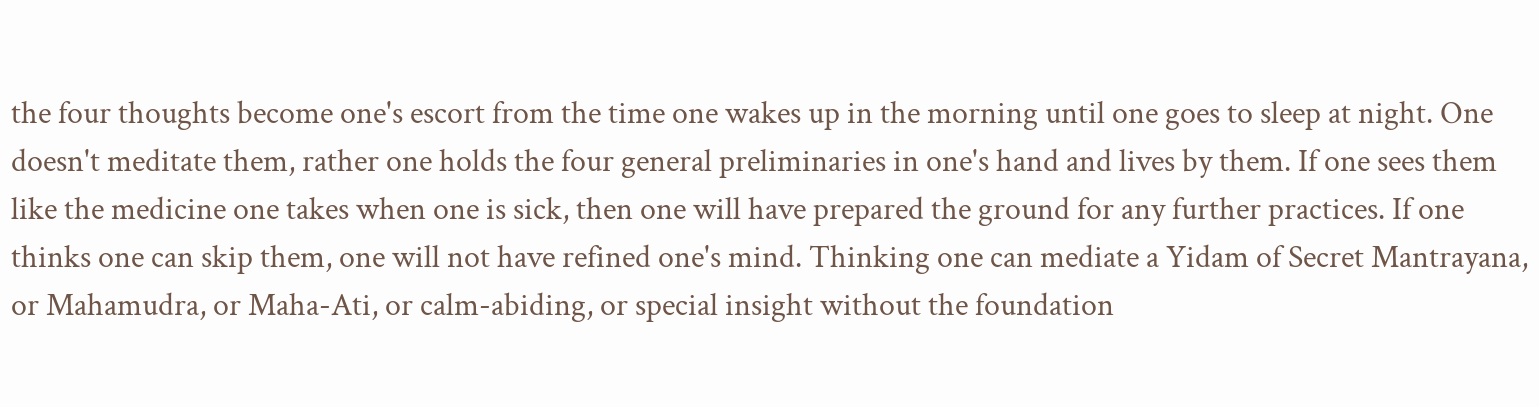the four thoughts become one's escort from the time one wakes up in the morning until one goes to sleep at night. One doesn't meditate them, rather one holds the four general preliminaries in one's hand and lives by them. If one sees them like the medicine one takes when one is sick, then one will have prepared the ground for any further practices. If one thinks one can skip them, one will not have refined one's mind. Thinking one can mediate a Yidam of Secret Mantrayana, or Mahamudra, or Maha-Ati, or calm-abiding, or special insight without the foundation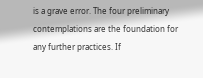is a grave error. The four preliminary contemplations are the foundation for any further practices. If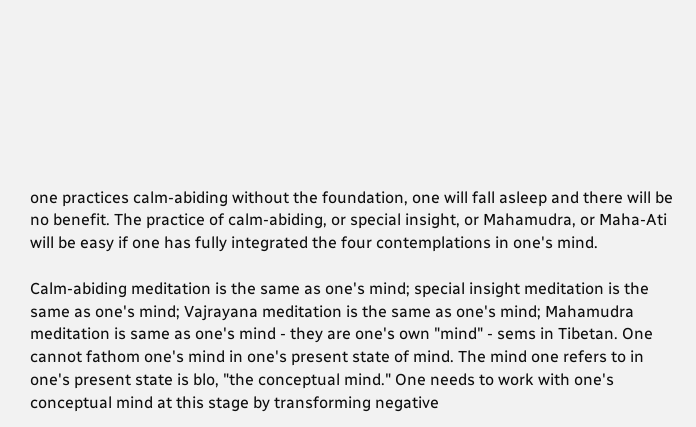one practices calm-abiding without the foundation, one will fall asleep and there will be no benefit. The practice of calm-abiding, or special insight, or Mahamudra, or Maha-Ati will be easy if one has fully integrated the four contemplations in one's mind.

Calm-abiding meditation is the same as one's mind; special insight meditation is the same as one's mind; Vajrayana meditation is the same as one's mind; Mahamudra meditation is same as one's mind - they are one's own "mind" - sems in Tibetan. One cannot fathom one's mind in one's present state of mind. The mind one refers to in one's present state is blo, "the conceptual mind." One needs to work with one's conceptual mind at this stage by transforming negative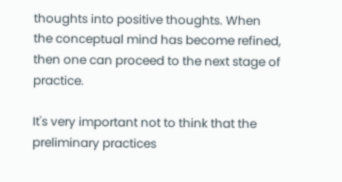thoughts into positive thoughts. When the conceptual mind has become refined, then one can proceed to the next stage of practice.

It's very important not to think that the preliminary practices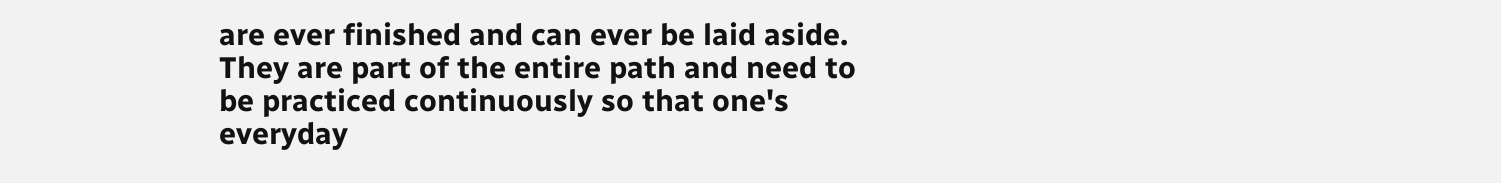are ever finished and can ever be laid aside. They are part of the entire path and need to be practiced continuously so that one's everyday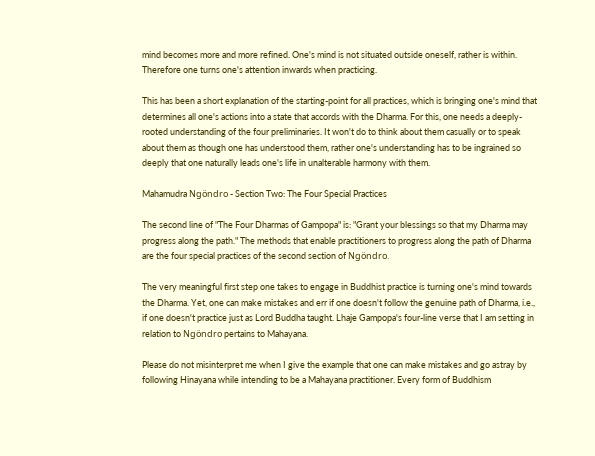mind becomes more and more refined. One's mind is not situated outside oneself, rather is within. Therefore one turns one's attention inwards when practicing.

This has been a short explanation of the starting-point for all practices, which is bringing one's mind that determines all one's actions into a state that accords with the Dharma. For this, one needs a deeply-rooted understanding of the four preliminaries. It won't do to think about them casually or to speak about them as though one has understood them, rather one's understanding has to be ingrained so deeply that one naturally leads one's life in unalterable harmony with them.

Mahamudra Ngöndro - Section Two: The Four Special Practices

The second line of "The Four Dharmas of Gampopa" is: "Grant your blessings so that my Dharma may progress along the path." The methods that enable practitioners to progress along the path of Dharma are the four special practices of the second section of Ngöndro.

The very meaningful first step one takes to engage in Buddhist practice is turning one's mind towards the Dharma. Yet, one can make mistakes and err if one doesn't follow the genuine path of Dharma, i.e., if one doesn't practice just as Lord Buddha taught. Lhaje Gampopa's four-line verse that I am setting in relation to Ngöndro pertains to Mahayana.

Please do not misinterpret me when I give the example that one can make mistakes and go astray by following Hinayana while intending to be a Mahayana practitioner. Every form of Buddhism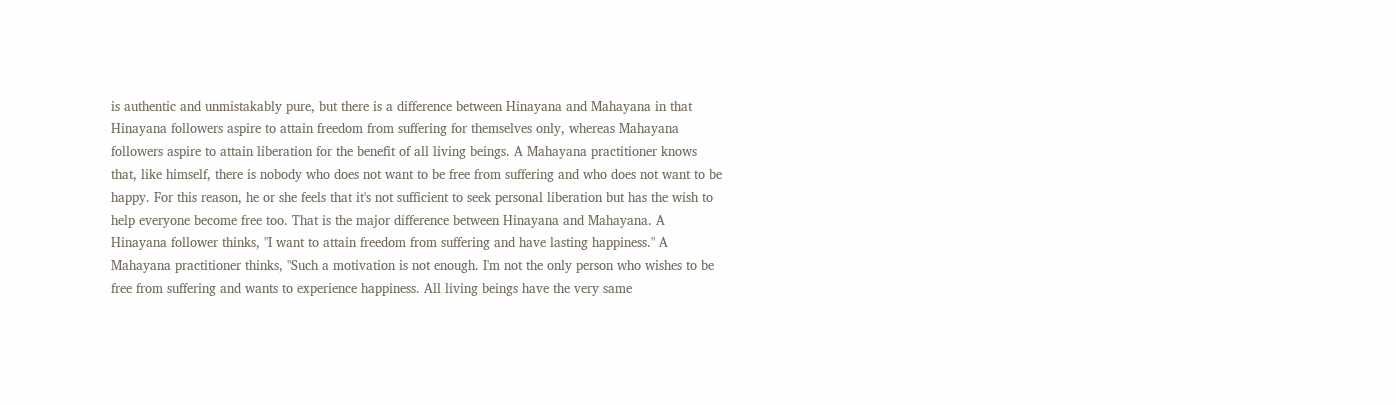is authentic and unmistakably pure, but there is a difference between Hinayana and Mahayana in that Hinayana followers aspire to attain freedom from suffering for themselves only, whereas Mahayana followers aspire to attain liberation for the benefit of all living beings. A Mahayana practitioner knows that, like himself, there is nobody who does not want to be free from suffering and who does not want to be happy. For this reason, he or she feels that it's not sufficient to seek personal liberation but has the wish to help everyone become free too. That is the major difference between Hinayana and Mahayana. A Hinayana follower thinks, "I want to attain freedom from suffering and have lasting happiness." A Mahayana practitioner thinks, "Such a motivation is not enough. I'm not the only person who wishes to be free from suffering and wants to experience happiness. All living beings have the very same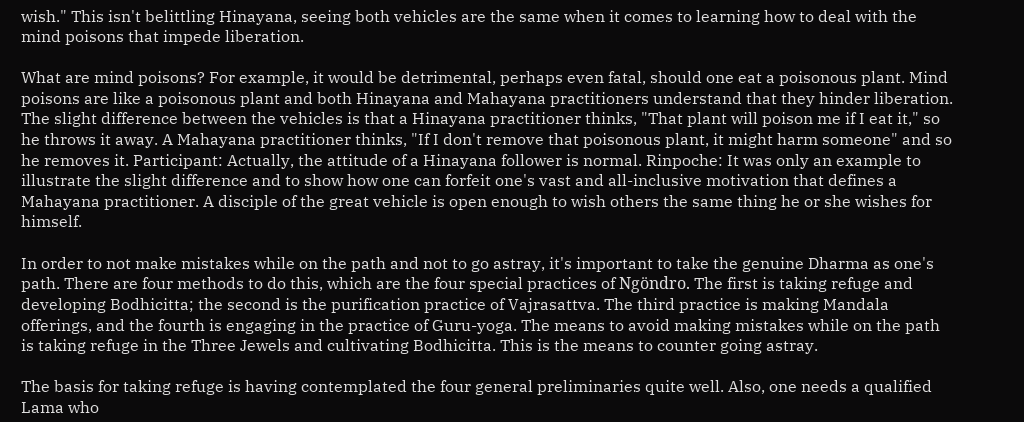wish." This isn't belittling Hinayana, seeing both vehicles are the same when it comes to learning how to deal with the mind poisons that impede liberation.

What are mind poisons? For example, it would be detrimental, perhaps even fatal, should one eat a poisonous plant. Mind poisons are like a poisonous plant and both Hinayana and Mahayana practitioners understand that they hinder liberation. The slight difference between the vehicles is that a Hinayana practitioner thinks, "That plant will poison me if I eat it," so he throws it away. A Mahayana practitioner thinks, "If I don't remove that poisonous plant, it might harm someone" and so he removes it. Participant: Actually, the attitude of a Hinayana follower is normal. Rinpoche: It was only an example to illustrate the slight difference and to show how one can forfeit one's vast and all-inclusive motivation that defines a Mahayana practitioner. A disciple of the great vehicle is open enough to wish others the same thing he or she wishes for himself.

In order to not make mistakes while on the path and not to go astray, it's important to take the genuine Dharma as one's path. There are four methods to do this, which are the four special practices of Ngöndro. The first is taking refuge and developing Bodhicitta; the second is the purification practice of Vajrasattva. The third practice is making Mandala offerings, and the fourth is engaging in the practice of Guru-yoga. The means to avoid making mistakes while on the path is taking refuge in the Three Jewels and cultivating Bodhicitta. This is the means to counter going astray.

The basis for taking refuge is having contemplated the four general preliminaries quite well. Also, one needs a qualified Lama who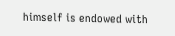himself is endowed with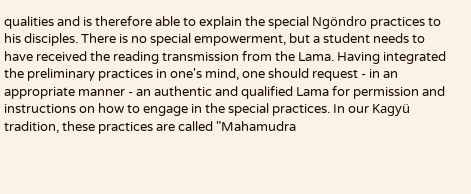qualities and is therefore able to explain the special Ngöndro practices to his disciples. There is no special empowerment, but a student needs to have received the reading transmission from the Lama. Having integrated the preliminary practices in one's mind, one should request - in an appropriate manner - an authentic and qualified Lama for permission and instructions on how to engage in the special practices. In our Kagyü tradition, these practices are called "Mahamudra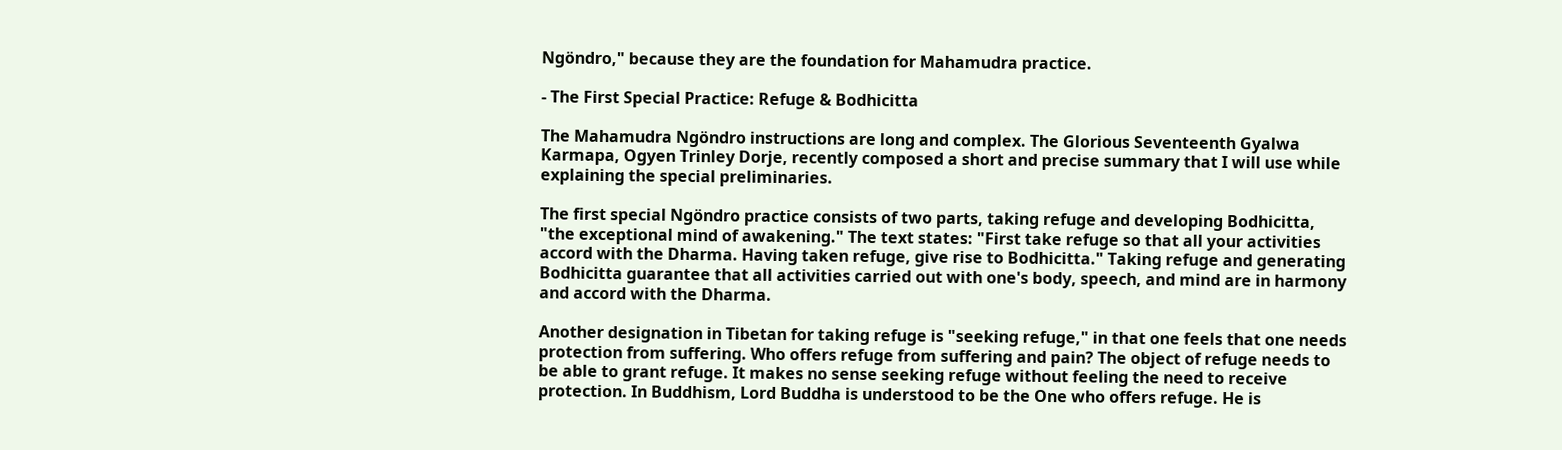Ngöndro," because they are the foundation for Mahamudra practice.

- The First Special Practice: Refuge & Bodhicitta

The Mahamudra Ngöndro instructions are long and complex. The Glorious Seventeenth Gyalwa Karmapa, Ogyen Trinley Dorje, recently composed a short and precise summary that I will use while explaining the special preliminaries.

The first special Ngöndro practice consists of two parts, taking refuge and developing Bodhicitta, "the exceptional mind of awakening." The text states: "First take refuge so that all your activities accord with the Dharma. Having taken refuge, give rise to Bodhicitta." Taking refuge and generating Bodhicitta guarantee that all activities carried out with one's body, speech, and mind are in harmony and accord with the Dharma.

Another designation in Tibetan for taking refuge is "seeking refuge," in that one feels that one needs protection from suffering. Who offers refuge from suffering and pain? The object of refuge needs to be able to grant refuge. It makes no sense seeking refuge without feeling the need to receive protection. In Buddhism, Lord Buddha is understood to be the One who offers refuge. He is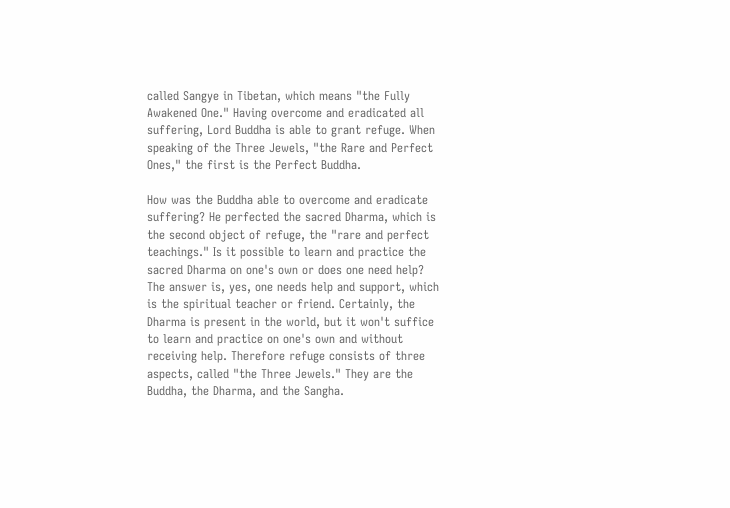called Sangye in Tibetan, which means "the Fully Awakened One." Having overcome and eradicated all suffering, Lord Buddha is able to grant refuge. When speaking of the Three Jewels, "the Rare and Perfect Ones," the first is the Perfect Buddha.

How was the Buddha able to overcome and eradicate suffering? He perfected the sacred Dharma, which is the second object of refuge, the "rare and perfect teachings." Is it possible to learn and practice the sacred Dharma on one's own or does one need help? The answer is, yes, one needs help and support, which is the spiritual teacher or friend. Certainly, the Dharma is present in the world, but it won't suffice to learn and practice on one's own and without receiving help. Therefore refuge consists of three aspects, called "the Three Jewels." They are the Buddha, the Dharma, and the Sangha.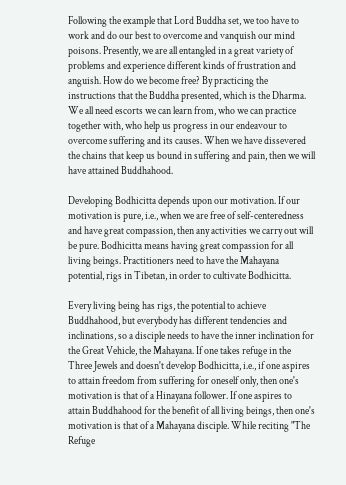Following the example that Lord Buddha set, we too have to work and do our best to overcome and vanquish our mind poisons. Presently, we are all entangled in a great variety of problems and experience different kinds of frustration and anguish. How do we become free? By practicing the instructions that the Buddha presented, which is the Dharma. We all need escorts we can learn from, who we can practice together with, who help us progress in our endeavour to overcome suffering and its causes. When we have dissevered the chains that keep us bound in suffering and pain, then we will have attained Buddhahood.

Developing Bodhicitta depends upon our motivation. If our motivation is pure, i.e., when we are free of self-centeredness and have great compassion, then any activities we carry out will be pure. Bodhicitta means having great compassion for all living beings. Practitioners need to have the Mahayana potential, rigs in Tibetan, in order to cultivate Bodhicitta.

Every living being has rigs, the potential to achieve Buddhahood, but everybody has different tendencies and inclinations, so a disciple needs to have the inner inclination for the Great Vehicle, the Mahayana. If one takes refuge in the Three Jewels and doesn't develop Bodhicitta, i.e., if one aspires to attain freedom from suffering for oneself only, then one's motivation is that of a Hinayana follower. If one aspires to attain Buddhahood for the benefit of all living beings, then one's motivation is that of a Mahayana disciple. While reciting "The Refuge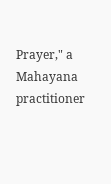Prayer," a Mahayana practitioner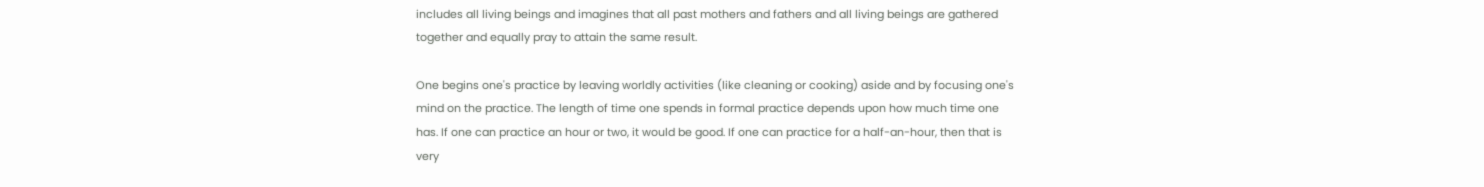includes all living beings and imagines that all past mothers and fathers and all living beings are gathered together and equally pray to attain the same result.

One begins one's practice by leaving worldly activities (like cleaning or cooking) aside and by focusing one's mind on the practice. The length of time one spends in formal practice depends upon how much time one has. If one can practice an hour or two, it would be good. If one can practice for a half-an-hour, then that is very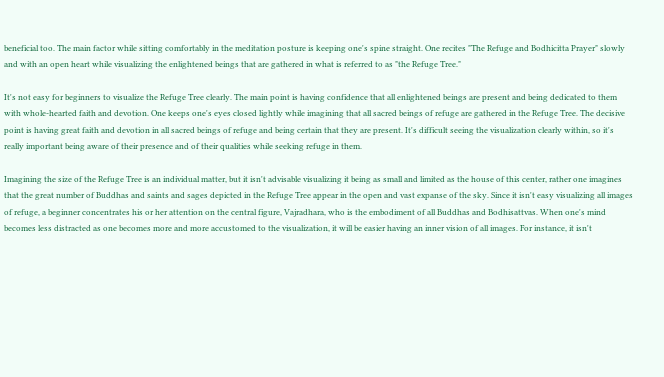beneficial too. The main factor while sitting comfortably in the meditation posture is keeping one's spine straight. One recites "The Refuge and Bodhicitta Prayer" slowly and with an open heart while visualizing the enlightened beings that are gathered in what is referred to as "the Refuge Tree."

It's not easy for beginners to visualize the Refuge Tree clearly. The main point is having confidence that all enlightened beings are present and being dedicated to them with whole-hearted faith and devotion. One keeps one's eyes closed lightly while imagining that all sacred beings of refuge are gathered in the Refuge Tree. The decisive point is having great faith and devotion in all sacred beings of refuge and being certain that they are present. It's difficult seeing the visualization clearly within, so it's really important being aware of their presence and of their qualities while seeking refuge in them.

Imagining the size of the Refuge Tree is an individual matter, but it isn't advisable visualizing it being as small and limited as the house of this center, rather one imagines that the great number of Buddhas and saints and sages depicted in the Refuge Tree appear in the open and vast expanse of the sky. Since it isn't easy visualizing all images of refuge, a beginner concentrates his or her attention on the central figure, Vajradhara, who is the embodiment of all Buddhas and Bodhisattvas. When one's mind becomes less distracted as one becomes more and more accustomed to the visualization, it will be easier having an inner vision of all images. For instance, it isn't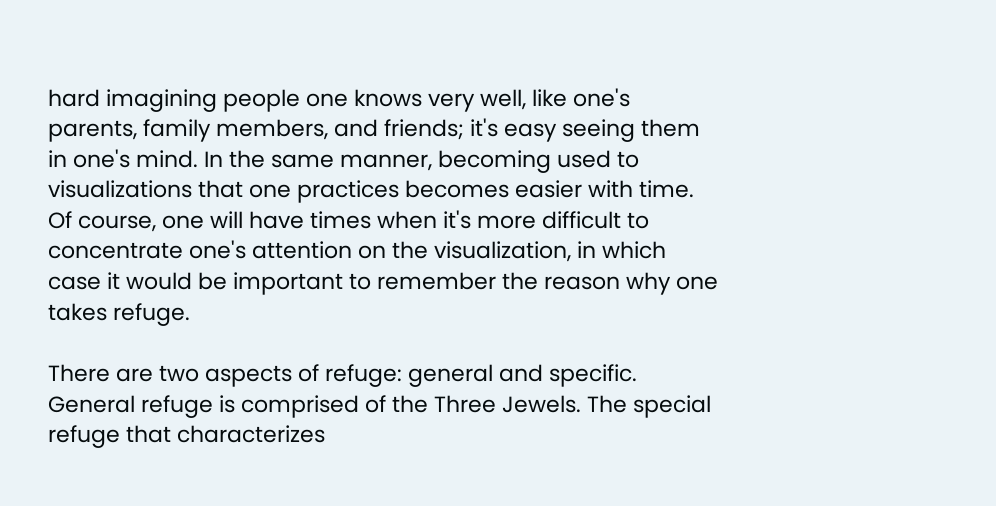hard imagining people one knows very well, like one's parents, family members, and friends; it's easy seeing them in one's mind. In the same manner, becoming used to visualizations that one practices becomes easier with time. Of course, one will have times when it's more difficult to concentrate one's attention on the visualization, in which case it would be important to remember the reason why one takes refuge.

There are two aspects of refuge: general and specific. General refuge is comprised of the Three Jewels. The special refuge that characterizes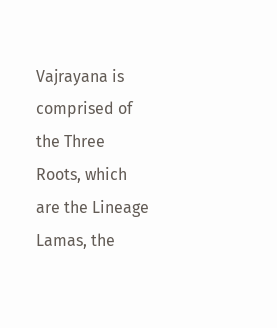Vajrayana is comprised of the Three Roots, which are the Lineage Lamas, the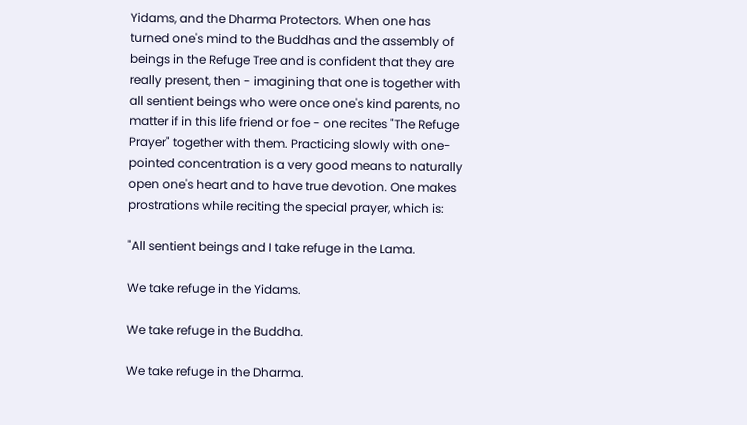Yidams, and the Dharma Protectors. When one has turned one's mind to the Buddhas and the assembly of beings in the Refuge Tree and is confident that they are really present, then - imagining that one is together with all sentient beings who were once one's kind parents, no matter if in this life friend or foe - one recites "The Refuge Prayer" together with them. Practicing slowly with one-pointed concentration is a very good means to naturally open one's heart and to have true devotion. One makes prostrations while reciting the special prayer, which is:

"All sentient beings and I take refuge in the Lama.

We take refuge in the Yidams.

We take refuge in the Buddha.

We take refuge in the Dharma.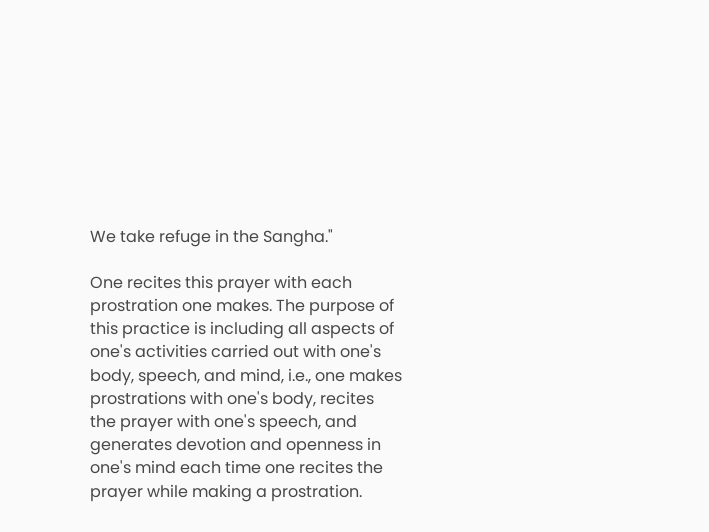We take refuge in the Sangha."

One recites this prayer with each prostration one makes. The purpose of this practice is including all aspects of one's activities carried out with one's body, speech, and mind, i.e., one makes prostrations with one's body, recites the prayer with one's speech, and generates devotion and openness in one's mind each time one recites the prayer while making a prostration.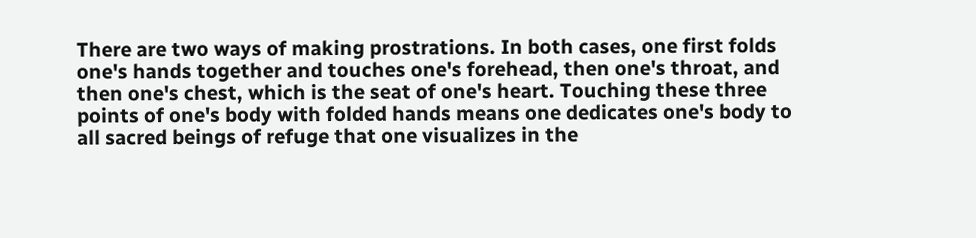There are two ways of making prostrations. In both cases, one first folds one's hands together and touches one's forehead, then one's throat, and then one's chest, which is the seat of one's heart. Touching these three points of one's body with folded hands means one dedicates one's body to all sacred beings of refuge that one visualizes in the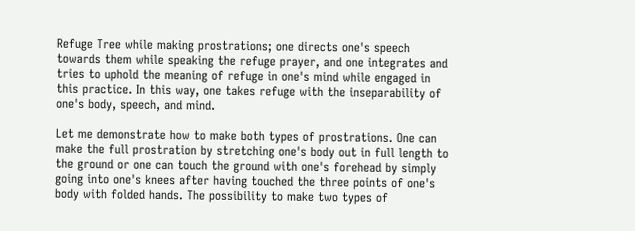Refuge Tree while making prostrations; one directs one's speech towards them while speaking the refuge prayer, and one integrates and tries to uphold the meaning of refuge in one's mind while engaged in this practice. In this way, one takes refuge with the inseparability of one's body, speech, and mind.

Let me demonstrate how to make both types of prostrations. One can make the full prostration by stretching one's body out in full length to the ground or one can touch the ground with one's forehead by simply going into one's knees after having touched the three points of one's body with folded hands. The possibility to make two types of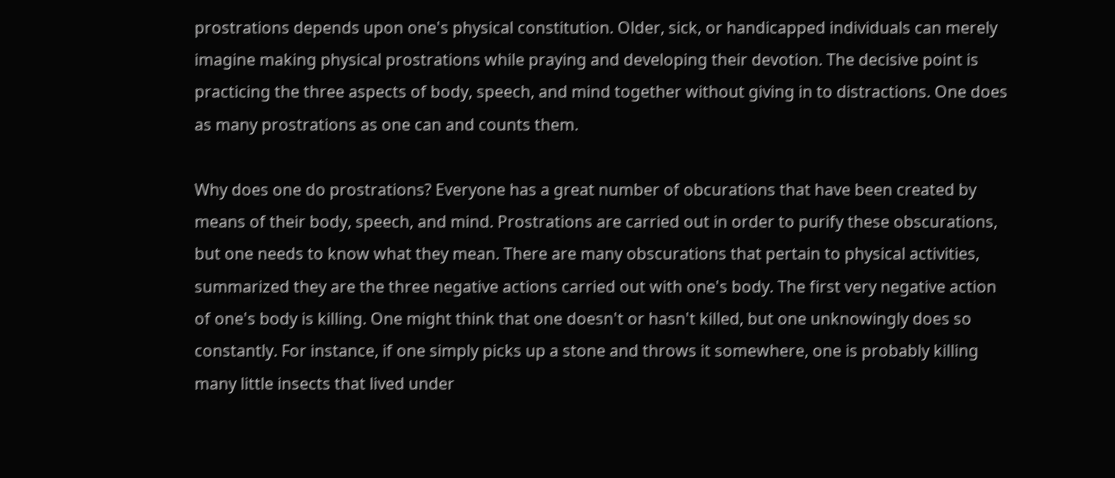prostrations depends upon one's physical constitution. Older, sick, or handicapped individuals can merely imagine making physical prostrations while praying and developing their devotion. The decisive point is practicing the three aspects of body, speech, and mind together without giving in to distractions. One does as many prostrations as one can and counts them.

Why does one do prostrations? Everyone has a great number of obcurations that have been created by means of their body, speech, and mind. Prostrations are carried out in order to purify these obscurations, but one needs to know what they mean. There are many obscurations that pertain to physical activities, summarized they are the three negative actions carried out with one's body. The first very negative action of one's body is killing. One might think that one doesn't or hasn't killed, but one unknowingly does so constantly. For instance, if one simply picks up a stone and throws it somewhere, one is probably killing many little insects that lived under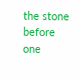the stone before one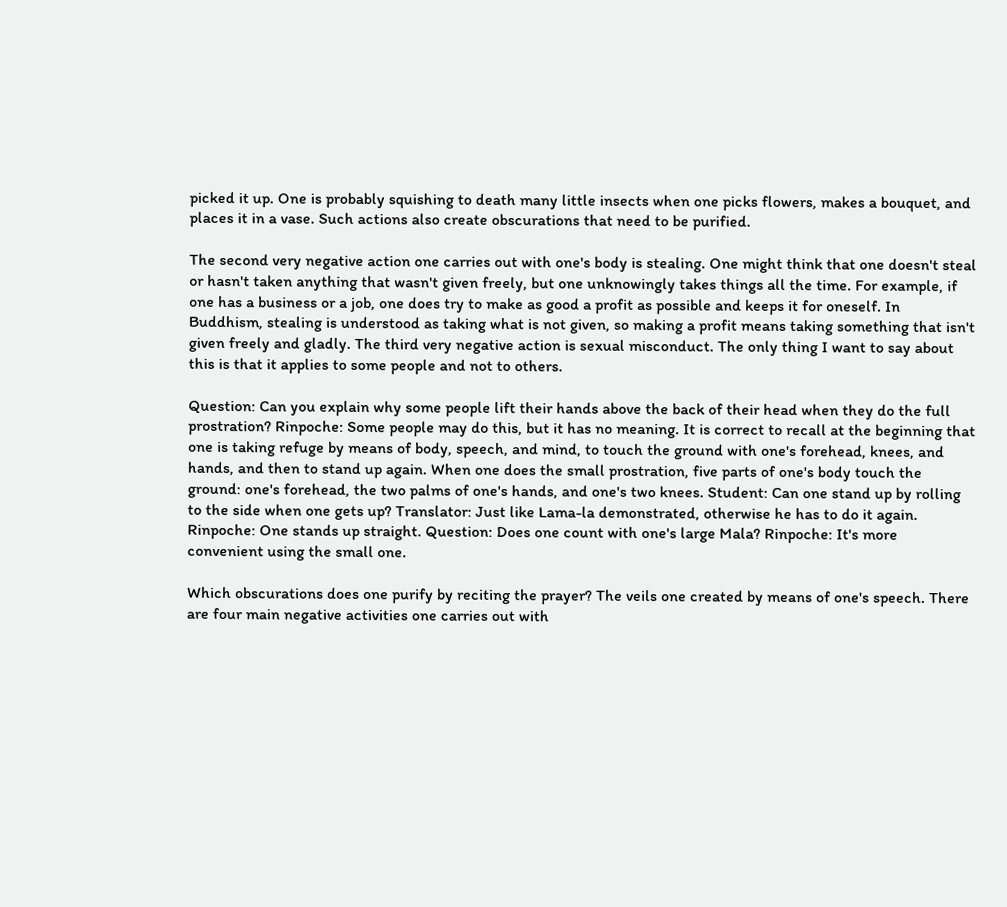picked it up. One is probably squishing to death many little insects when one picks flowers, makes a bouquet, and places it in a vase. Such actions also create obscurations that need to be purified.

The second very negative action one carries out with one's body is stealing. One might think that one doesn't steal or hasn't taken anything that wasn't given freely, but one unknowingly takes things all the time. For example, if one has a business or a job, one does try to make as good a profit as possible and keeps it for oneself. In Buddhism, stealing is understood as taking what is not given, so making a profit means taking something that isn't given freely and gladly. The third very negative action is sexual misconduct. The only thing I want to say about this is that it applies to some people and not to others.

Question: Can you explain why some people lift their hands above the back of their head when they do the full prostration? Rinpoche: Some people may do this, but it has no meaning. It is correct to recall at the beginning that one is taking refuge by means of body, speech, and mind, to touch the ground with one's forehead, knees, and hands, and then to stand up again. When one does the small prostration, five parts of one's body touch the ground: one's forehead, the two palms of one's hands, and one's two knees. Student: Can one stand up by rolling to the side when one gets up? Translator: Just like Lama-la demonstrated, otherwise he has to do it again. Rinpoche: One stands up straight. Question: Does one count with one's large Mala? Rinpoche: It's more convenient using the small one.

Which obscurations does one purify by reciting the prayer? The veils one created by means of one's speech. There are four main negative activities one carries out with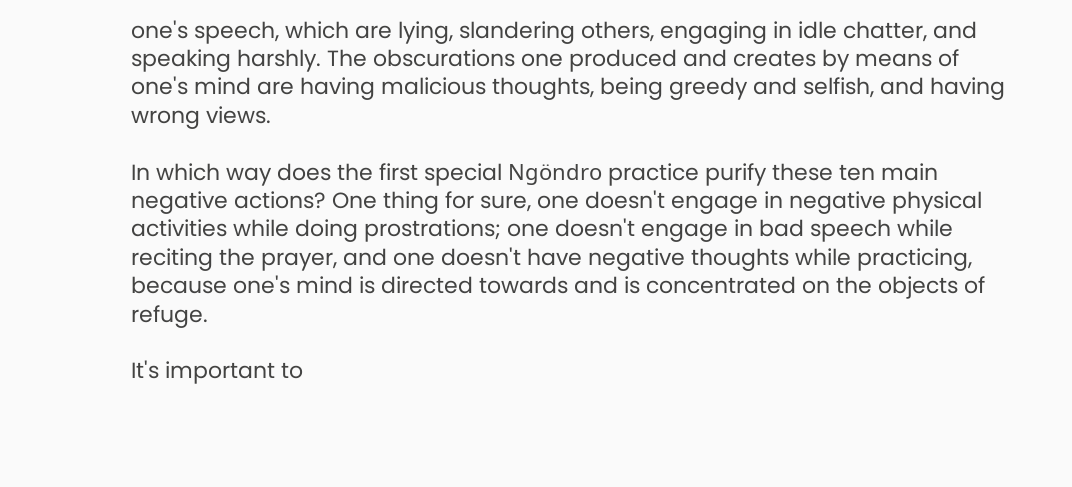one's speech, which are lying, slandering others, engaging in idle chatter, and speaking harshly. The obscurations one produced and creates by means of one's mind are having malicious thoughts, being greedy and selfish, and having wrong views.

In which way does the first special Ngöndro practice purify these ten main negative actions? One thing for sure, one doesn't engage in negative physical activities while doing prostrations; one doesn't engage in bad speech while reciting the prayer, and one doesn't have negative thoughts while practicing, because one's mind is directed towards and is concentrated on the objects of refuge.

It's important to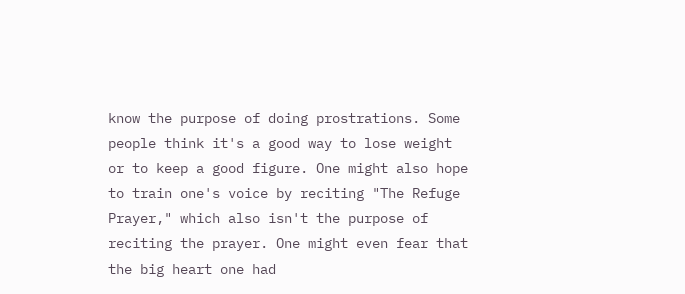know the purpose of doing prostrations. Some people think it's a good way to lose weight or to keep a good figure. One might also hope to train one's voice by reciting "The Refuge Prayer," which also isn't the purpose of reciting the prayer. One might even fear that the big heart one had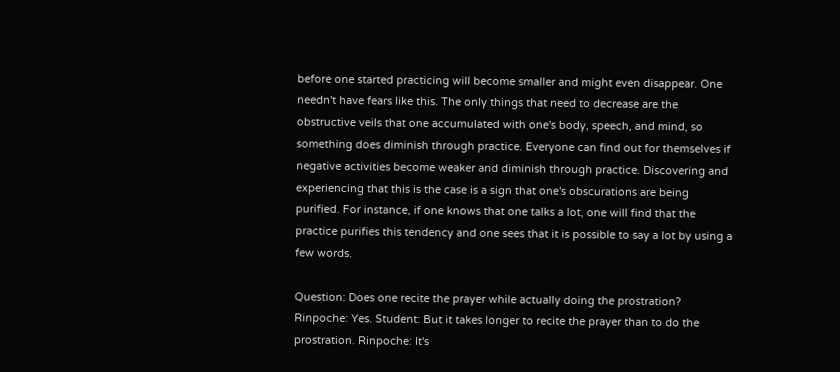before one started practicing will become smaller and might even disappear. One needn't have fears like this. The only things that need to decrease are the obstructive veils that one accumulated with one's body, speech, and mind, so something does diminish through practice. Everyone can find out for themselves if negative activities become weaker and diminish through practice. Discovering and experiencing that this is the case is a sign that one's obscurations are being purified. For instance, if one knows that one talks a lot, one will find that the practice purifies this tendency and one sees that it is possible to say a lot by using a few words.

Question: Does one recite the prayer while actually doing the prostration? Rinpoche: Yes. Student: But it takes longer to recite the prayer than to do the prostration. Rinpoche: It's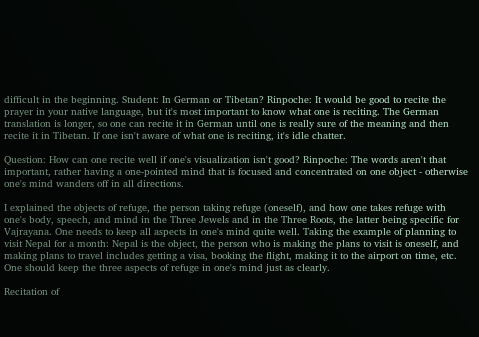difficult in the beginning. Student: In German or Tibetan? Rinpoche: It would be good to recite the prayer in your native language, but it's most important to know what one is reciting. The German translation is longer, so one can recite it in German until one is really sure of the meaning and then recite it in Tibetan. If one isn't aware of what one is reciting, it's idle chatter.

Question: How can one recite well if one's visualization isn't good? Rinpoche: The words aren't that important, rather having a one-pointed mind that is focused and concentrated on one object - otherwise one's mind wanders off in all directions.

I explained the objects of refuge, the person taking refuge (oneself), and how one takes refuge with one's body, speech, and mind in the Three Jewels and in the Three Roots, the latter being specific for Vajrayana. One needs to keep all aspects in one's mind quite well. Taking the example of planning to visit Nepal for a month: Nepal is the object, the person who is making the plans to visit is oneself, and making plans to travel includes getting a visa, booking the flight, making it to the airport on time, etc. One should keep the three aspects of refuge in one's mind just as clearly.

Recitation of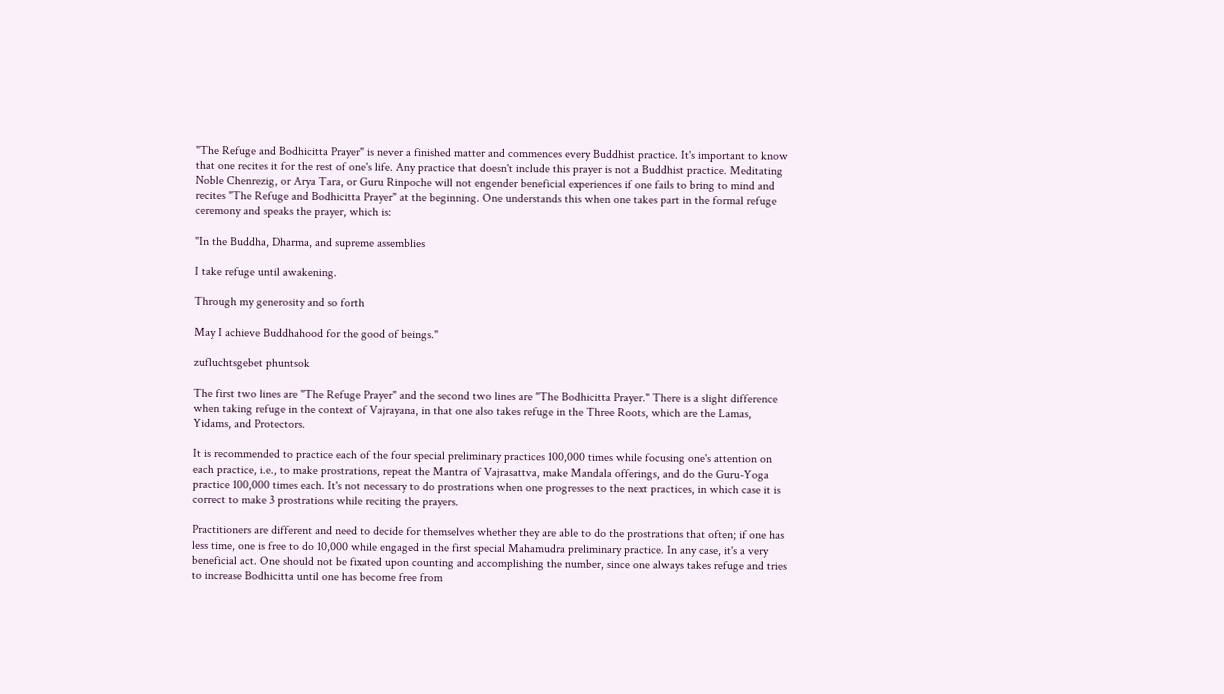"The Refuge and Bodhicitta Prayer" is never a finished matter and commences every Buddhist practice. It's important to know that one recites it for the rest of one's life. Any practice that doesn't include this prayer is not a Buddhist practice. Meditating Noble Chenrezig, or Arya Tara, or Guru Rinpoche will not engender beneficial experiences if one fails to bring to mind and recites "The Refuge and Bodhicitta Prayer" at the beginning. One understands this when one takes part in the formal refuge ceremony and speaks the prayer, which is:

"In the Buddha, Dharma, and supreme assemblies

I take refuge until awakening.

Through my generosity and so forth

May I achieve Buddhahood for the good of beings."

zufluchtsgebet phuntsok

The first two lines are "The Refuge Prayer" and the second two lines are "The Bodhicitta Prayer." There is a slight difference when taking refuge in the context of Vajrayana, in that one also takes refuge in the Three Roots, which are the Lamas, Yidams, and Protectors.

It is recommended to practice each of the four special preliminary practices 100,000 times while focusing one's attention on each practice, i.e., to make prostrations, repeat the Mantra of Vajrasattva, make Mandala offerings, and do the Guru-Yoga practice 100,000 times each. It's not necessary to do prostrations when one progresses to the next practices, in which case it is correct to make 3 prostrations while reciting the prayers.

Practitioners are different and need to decide for themselves whether they are able to do the prostrations that often; if one has less time, one is free to do 10,000 while engaged in the first special Mahamudra preliminary practice. In any case, it's a very beneficial act. One should not be fixated upon counting and accomplishing the number, since one always takes refuge and tries to increase Bodhicitta until one has become free from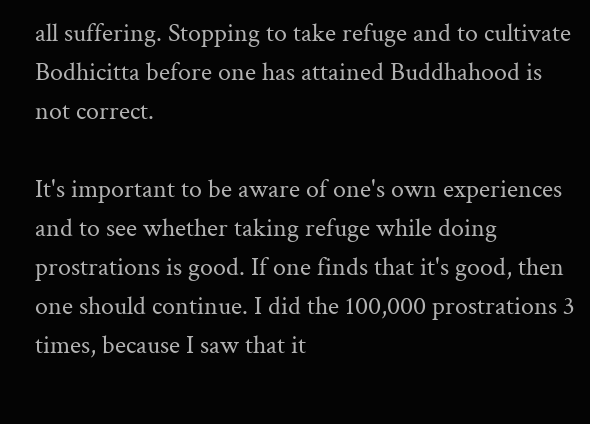all suffering. Stopping to take refuge and to cultivate Bodhicitta before one has attained Buddhahood is not correct.

It's important to be aware of one's own experiences and to see whether taking refuge while doing prostrations is good. If one finds that it's good, then one should continue. I did the 100,000 prostrations 3 times, because I saw that it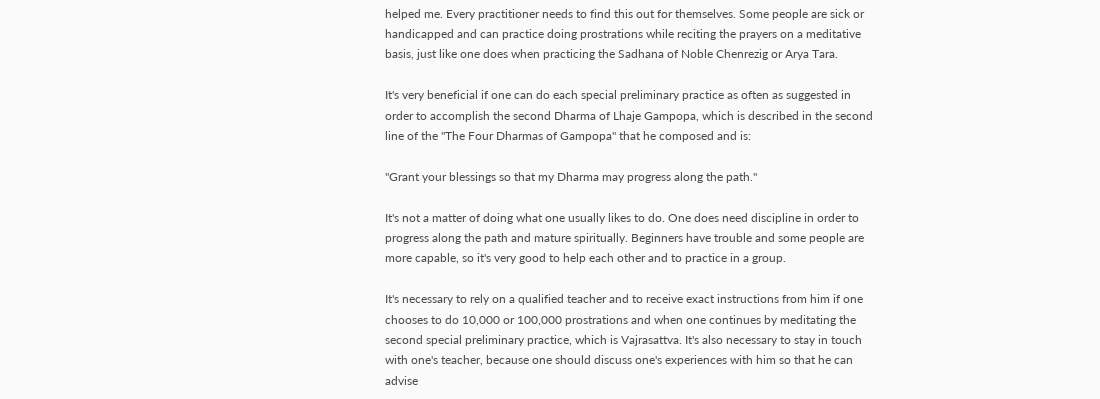helped me. Every practitioner needs to find this out for themselves. Some people are sick or handicapped and can practice doing prostrations while reciting the prayers on a meditative basis, just like one does when practicing the Sadhana of Noble Chenrezig or Arya Tara.

It's very beneficial if one can do each special preliminary practice as often as suggested in order to accomplish the second Dharma of Lhaje Gampopa, which is described in the second line of the "The Four Dharmas of Gampopa" that he composed and is:

"Grant your blessings so that my Dharma may progress along the path."

It's not a matter of doing what one usually likes to do. One does need discipline in order to progress along the path and mature spiritually. Beginners have trouble and some people are more capable, so it's very good to help each other and to practice in a group.

It's necessary to rely on a qualified teacher and to receive exact instructions from him if one chooses to do 10,000 or 100,000 prostrations and when one continues by meditating the second special preliminary practice, which is Vajrasattva. It's also necessary to stay in touch with one's teacher, because one should discuss one's experiences with him so that he can advise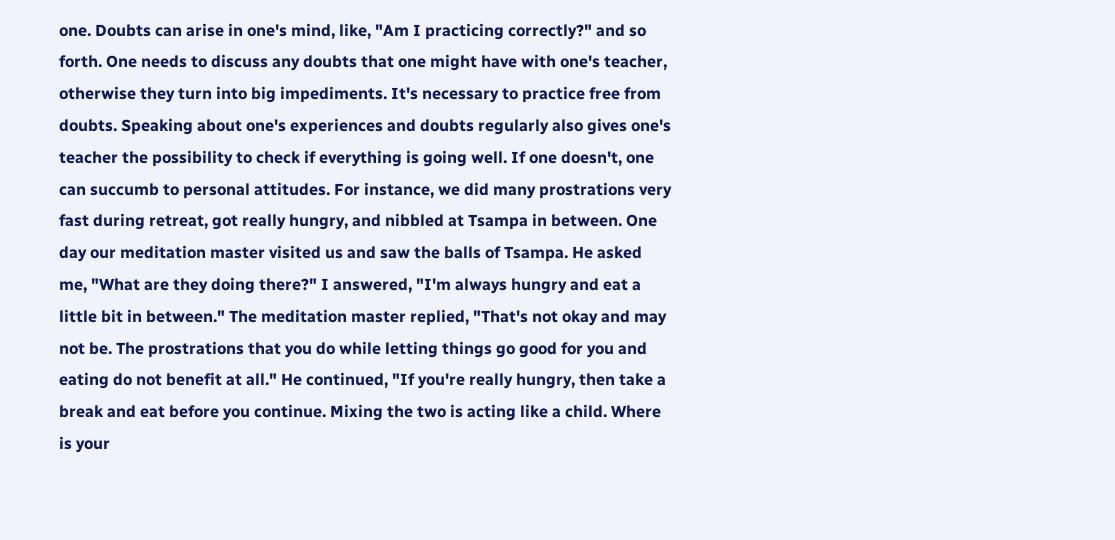one. Doubts can arise in one's mind, like, "Am I practicing correctly?" and so forth. One needs to discuss any doubts that one might have with one's teacher, otherwise they turn into big impediments. It's necessary to practice free from doubts. Speaking about one's experiences and doubts regularly also gives one's teacher the possibility to check if everything is going well. If one doesn't, one can succumb to personal attitudes. For instance, we did many prostrations very fast during retreat, got really hungry, and nibbled at Tsampa in between. One day our meditation master visited us and saw the balls of Tsampa. He asked me, "What are they doing there?" I answered, "I'm always hungry and eat a little bit in between." The meditation master replied, "That's not okay and may not be. The prostrations that you do while letting things go good for you and eating do not benefit at all." He continued, "If you're really hungry, then take a break and eat before you continue. Mixing the two is acting like a child. Where is your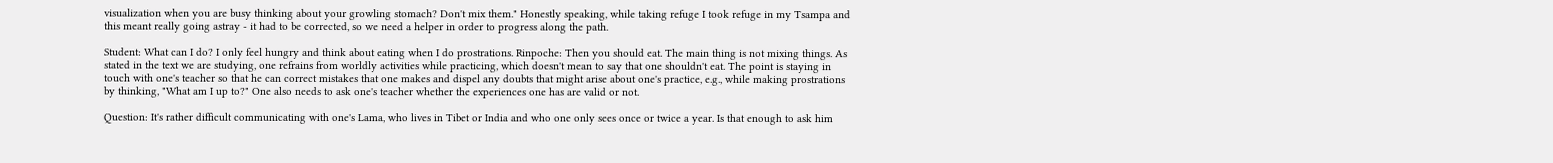visualization when you are busy thinking about your growling stomach? Don't mix them." Honestly speaking, while taking refuge I took refuge in my Tsampa and this meant really going astray - it had to be corrected, so we need a helper in order to progress along the path.

Student: What can I do? I only feel hungry and think about eating when I do prostrations. Rinpoche: Then you should eat. The main thing is not mixing things. As stated in the text we are studying, one refrains from worldly activities while practicing, which doesn't mean to say that one shouldn't eat. The point is staying in touch with one's teacher so that he can correct mistakes that one makes and dispel any doubts that might arise about one's practice, e.g., while making prostrations by thinking, "What am I up to?" One also needs to ask one's teacher whether the experiences one has are valid or not.

Question: It's rather difficult communicating with one's Lama, who lives in Tibet or India and who one only sees once or twice a year. Is that enough to ask him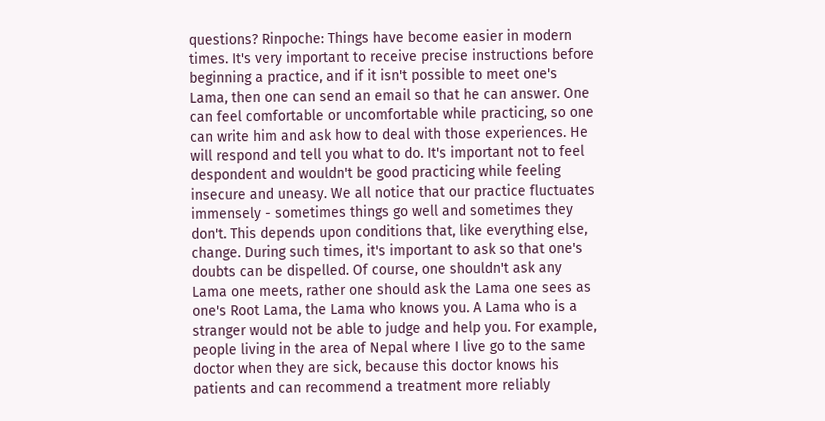questions? Rinpoche: Things have become easier in modern times. It's very important to receive precise instructions before beginning a practice, and if it isn't possible to meet one's Lama, then one can send an email so that he can answer. One can feel comfortable or uncomfortable while practicing, so one can write him and ask how to deal with those experiences. He will respond and tell you what to do. It's important not to feel despondent and wouldn't be good practicing while feeling insecure and uneasy. We all notice that our practice fluctuates immensely - sometimes things go well and sometimes they don't. This depends upon conditions that, like everything else, change. During such times, it's important to ask so that one's doubts can be dispelled. Of course, one shouldn't ask any Lama one meets, rather one should ask the Lama one sees as one's Root Lama, the Lama who knows you. A Lama who is a stranger would not be able to judge and help you. For example, people living in the area of Nepal where I live go to the same doctor when they are sick, because this doctor knows his patients and can recommend a treatment more reliably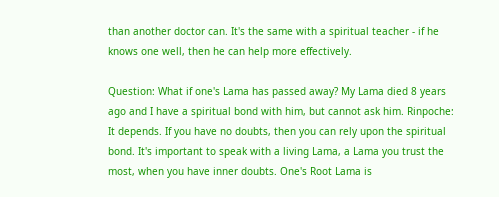than another doctor can. It's the same with a spiritual teacher - if he knows one well, then he can help more effectively.

Question: What if one's Lama has passed away? My Lama died 8 years ago and I have a spiritual bond with him, but cannot ask him. Rinpoche: It depends. If you have no doubts, then you can rely upon the spiritual bond. It's important to speak with a living Lama, a Lama you trust the most, when you have inner doubts. One's Root Lama is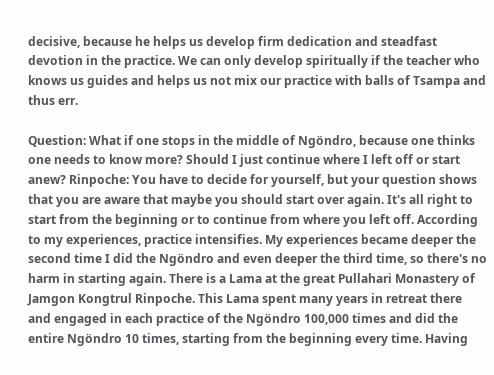decisive, because he helps us develop firm dedication and steadfast devotion in the practice. We can only develop spiritually if the teacher who knows us guides and helps us not mix our practice with balls of Tsampa and thus err.

Question: What if one stops in the middle of Ngöndro, because one thinks one needs to know more? Should I just continue where I left off or start anew? Rinpoche: You have to decide for yourself, but your question shows that you are aware that maybe you should start over again. It's all right to start from the beginning or to continue from where you left off. According to my experiences, practice intensifies. My experiences became deeper the second time I did the Ngöndro and even deeper the third time, so there's no harm in starting again. There is a Lama at the great Pullahari Monastery of Jamgon Kongtrul Rinpoche. This Lama spent many years in retreat there and engaged in each practice of the Ngöndro 100,000 times and did the entire Ngöndro 10 times, starting from the beginning every time. Having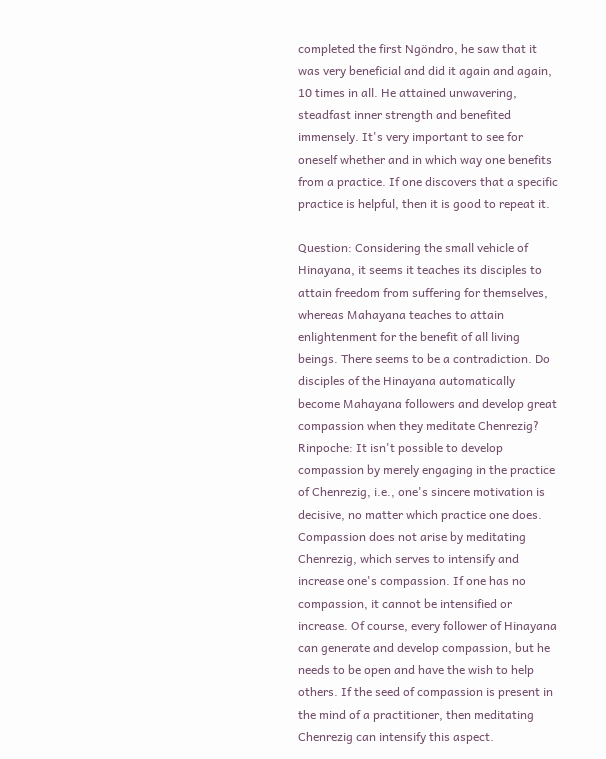completed the first Ngöndro, he saw that it was very beneficial and did it again and again, 10 times in all. He attained unwavering, steadfast inner strength and benefited immensely. It's very important to see for oneself whether and in which way one benefits from a practice. If one discovers that a specific practice is helpful, then it is good to repeat it.

Question: Considering the small vehicle of Hinayana, it seems it teaches its disciples to attain freedom from suffering for themselves, whereas Mahayana teaches to attain enlightenment for the benefit of all living beings. There seems to be a contradiction. Do disciples of the Hinayana automatically become Mahayana followers and develop great compassion when they meditate Chenrezig? Rinpoche: It isn't possible to develop compassion by merely engaging in the practice of Chenrezig, i.e., one's sincere motivation is decisive, no matter which practice one does. Compassion does not arise by meditating Chenrezig, which serves to intensify and increase one's compassion. If one has no compassion, it cannot be intensified or increase. Of course, every follower of Hinayana can generate and develop compassion, but he needs to be open and have the wish to help others. If the seed of compassion is present in the mind of a practitioner, then meditating Chenrezig can intensify this aspect.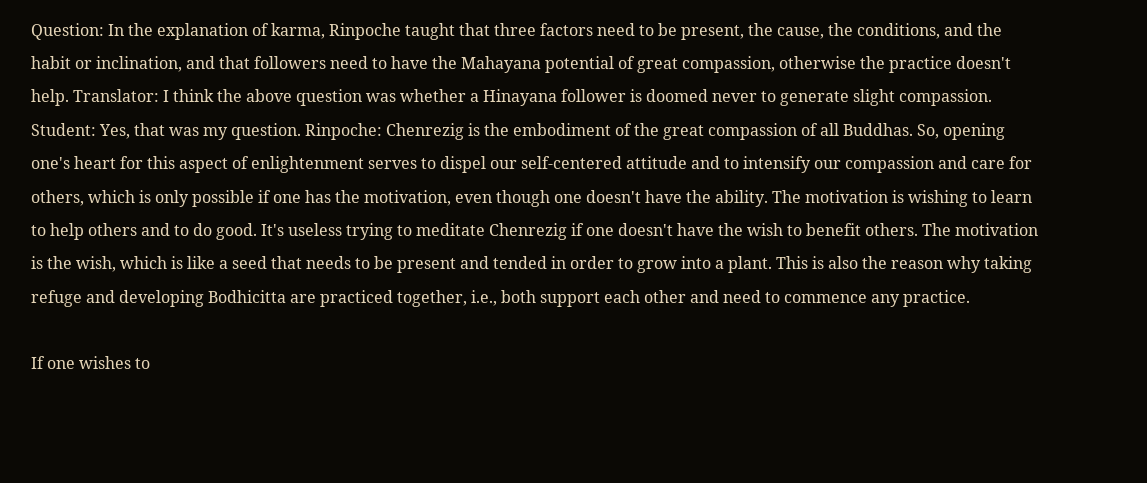Question: In the explanation of karma, Rinpoche taught that three factors need to be present, the cause, the conditions, and the habit or inclination, and that followers need to have the Mahayana potential of great compassion, otherwise the practice doesn't help. Translator: I think the above question was whether a Hinayana follower is doomed never to generate slight compassion. Student: Yes, that was my question. Rinpoche: Chenrezig is the embodiment of the great compassion of all Buddhas. So, opening one's heart for this aspect of enlightenment serves to dispel our self-centered attitude and to intensify our compassion and care for others, which is only possible if one has the motivation, even though one doesn't have the ability. The motivation is wishing to learn to help others and to do good. It's useless trying to meditate Chenrezig if one doesn't have the wish to benefit others. The motivation is the wish, which is like a seed that needs to be present and tended in order to grow into a plant. This is also the reason why taking refuge and developing Bodhicitta are practiced together, i.e., both support each other and need to commence any practice.

If one wishes to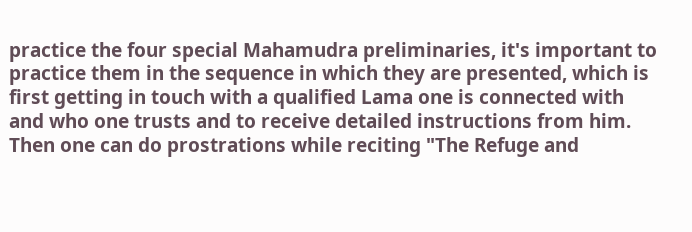practice the four special Mahamudra preliminaries, it's important to practice them in the sequence in which they are presented, which is first getting in touch with a qualified Lama one is connected with and who one trusts and to receive detailed instructions from him. Then one can do prostrations while reciting "The Refuge and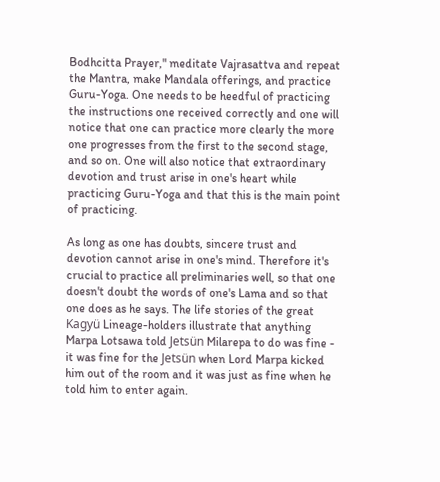Bodhcitta Prayer," meditate Vajrasattva and repeat the Mantra, make Mandala offerings, and practice Guru-Yoga. One needs to be heedful of practicing the instructions one received correctly and one will notice that one can practice more clearly the more one progresses from the first to the second stage, and so on. One will also notice that extraordinary devotion and trust arise in one's heart while practicing Guru-Yoga and that this is the main point of practicing.

As long as one has doubts, sincere trust and devotion cannot arise in one's mind. Therefore it's crucial to practice all preliminaries well, so that one doesn't doubt the words of one's Lama and so that one does as he says. The life stories of the great Kagyü Lineage-holders illustrate that anything Marpa Lotsawa told Jetsün Milarepa to do was fine - it was fine for the Jetsün when Lord Marpa kicked him out of the room and it was just as fine when he told him to enter again.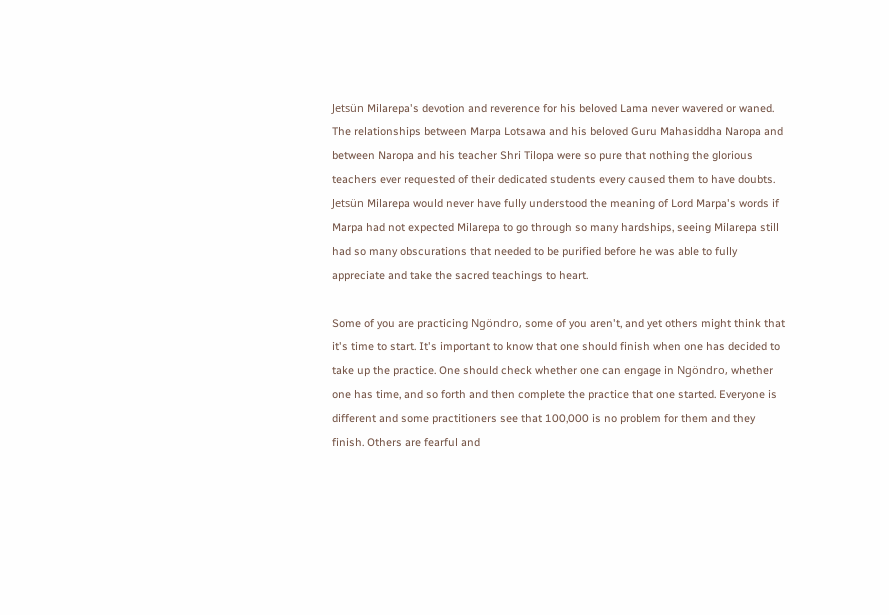Jetsün Milarepa's devotion and reverence for his beloved Lama never wavered or waned. The relationships between Marpa Lotsawa and his beloved Guru Mahasiddha Naropa and between Naropa and his teacher Shri Tilopa were so pure that nothing the glorious teachers ever requested of their dedicated students every caused them to have doubts. Jetsün Milarepa would never have fully understood the meaning of Lord Marpa's words if Marpa had not expected Milarepa to go through so many hardships, seeing Milarepa still had so many obscurations that needed to be purified before he was able to fully appreciate and take the sacred teachings to heart.

Some of you are practicing Ngöndro, some of you aren't, and yet others might think that it's time to start. It's important to know that one should finish when one has decided to take up the practice. One should check whether one can engage in Ngöndro, whether one has time, and so forth and then complete the practice that one started. Everyone is different and some practitioners see that 100,000 is no problem for them and they finish. Others are fearful and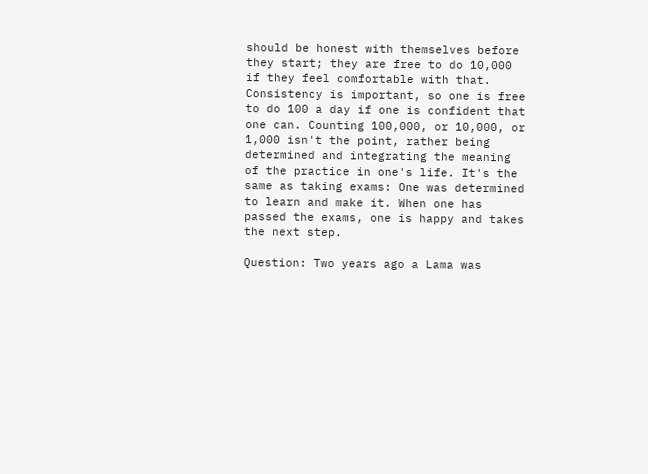should be honest with themselves before they start; they are free to do 10,000 if they feel comfortable with that. Consistency is important, so one is free to do 100 a day if one is confident that one can. Counting 100,000, or 10,000, or 1,000 isn't the point, rather being determined and integrating the meaning of the practice in one's life. It's the same as taking exams: One was determined to learn and make it. When one has passed the exams, one is happy and takes the next step.

Question: Two years ago a Lama was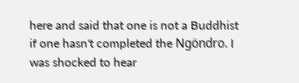here and said that one is not a Buddhist if one hasn't completed the Ngöndro. I was shocked to hear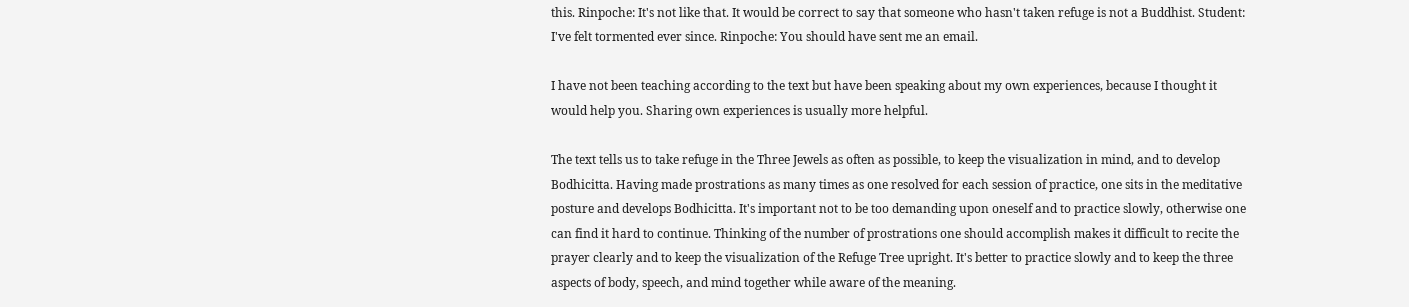this. Rinpoche: It's not like that. It would be correct to say that someone who hasn't taken refuge is not a Buddhist. Student: I've felt tormented ever since. Rinpoche: You should have sent me an email.

I have not been teaching according to the text but have been speaking about my own experiences, because I thought it would help you. Sharing own experiences is usually more helpful.

The text tells us to take refuge in the Three Jewels as often as possible, to keep the visualization in mind, and to develop Bodhicitta. Having made prostrations as many times as one resolved for each session of practice, one sits in the meditative posture and develops Bodhicitta. It's important not to be too demanding upon oneself and to practice slowly, otherwise one can find it hard to continue. Thinking of the number of prostrations one should accomplish makes it difficult to recite the prayer clearly and to keep the visualization of the Refuge Tree upright. It's better to practice slowly and to keep the three aspects of body, speech, and mind together while aware of the meaning.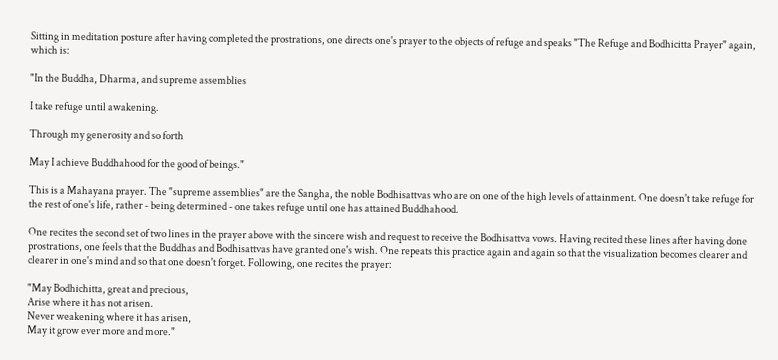Sitting in meditation posture after having completed the prostrations, one directs one's prayer to the objects of refuge and speaks "The Refuge and Bodhicitta Prayer" again, which is:

"In the Buddha, Dharma, and supreme assemblies

I take refuge until awakening.

Through my generosity and so forth

May I achieve Buddhahood for the good of beings."

This is a Mahayana prayer. The "supreme assemblies" are the Sangha, the noble Bodhisattvas who are on one of the high levels of attainment. One doesn't take refuge for the rest of one's life, rather - being determined - one takes refuge until one has attained Buddhahood.

One recites the second set of two lines in the prayer above with the sincere wish and request to receive the Bodhisattva vows. Having recited these lines after having done prostrations, one feels that the Buddhas and Bodhisattvas have granted one's wish. One repeats this practice again and again so that the visualization becomes clearer and clearer in one's mind and so that one doesn't forget. Following, one recites the prayer:

"May Bodhichitta, great and precious,
Arise where it has not arisen.
Never weakening where it has arisen,
May it grow ever more and more."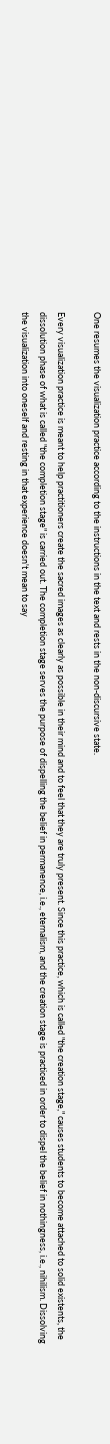One resumes the visualization practice according to the instructions in the text and rests in the non-discursive state.

Every visualization practice is meant to help practitioners create the sacred images as clearly as possible in their mind and to feel that they are truly present. Since this practice, which is called "the creation stage," causes students to become attached to solid existents, the dissolution phase of what is called "the completion stage" is carried out. The completion stage serves the purpose of dispelling the belief in permanence, i.e., eternalism, and the creation stage is practiced in order to dispel the belief in nothingness, i.e., nihilism. Dissolving the visualization into oneself and resting in that experience doesn't mean to say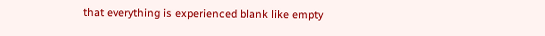that everything is experienced blank like empty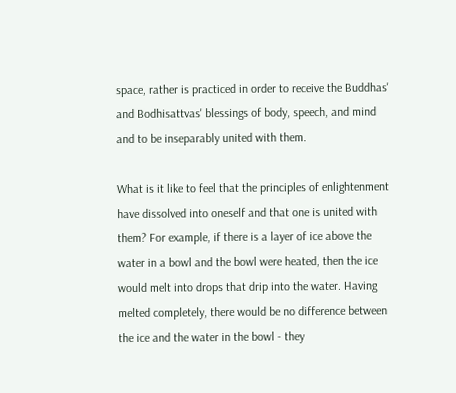space, rather is practiced in order to receive the Buddhas' and Bodhisattvas' blessings of body, speech, and mind and to be inseparably united with them.

What is it like to feel that the principles of enlightenment have dissolved into oneself and that one is united with them? For example, if there is a layer of ice above the water in a bowl and the bowl were heated, then the ice would melt into drops that drip into the water. Having melted completely, there would be no difference between the ice and the water in the bowl - they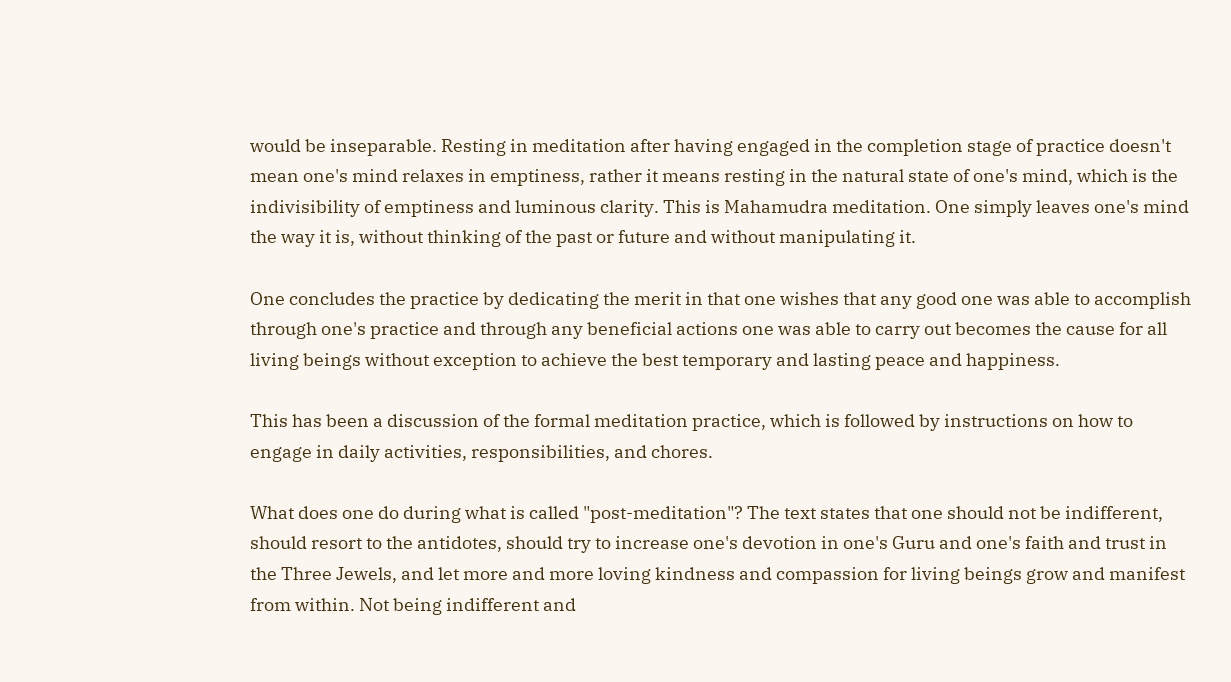would be inseparable. Resting in meditation after having engaged in the completion stage of practice doesn't mean one's mind relaxes in emptiness, rather it means resting in the natural state of one's mind, which is the indivisibility of emptiness and luminous clarity. This is Mahamudra meditation. One simply leaves one's mind the way it is, without thinking of the past or future and without manipulating it.

One concludes the practice by dedicating the merit in that one wishes that any good one was able to accomplish through one's practice and through any beneficial actions one was able to carry out becomes the cause for all living beings without exception to achieve the best temporary and lasting peace and happiness.

This has been a discussion of the formal meditation practice, which is followed by instructions on how to engage in daily activities, responsibilities, and chores.

What does one do during what is called "post-meditation"? The text states that one should not be indifferent, should resort to the antidotes, should try to increase one's devotion in one's Guru and one's faith and trust in the Three Jewels, and let more and more loving kindness and compassion for living beings grow and manifest from within. Not being indifferent and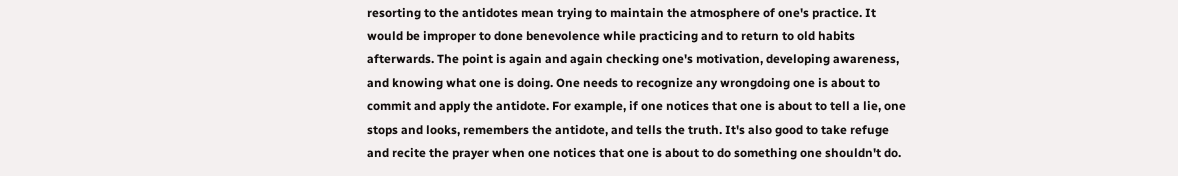resorting to the antidotes mean trying to maintain the atmosphere of one's practice. It would be improper to done benevolence while practicing and to return to old habits afterwards. The point is again and again checking one's motivation, developing awareness, and knowing what one is doing. One needs to recognize any wrongdoing one is about to commit and apply the antidote. For example, if one notices that one is about to tell a lie, one stops and looks, remembers the antidote, and tells the truth. It's also good to take refuge and recite the prayer when one notices that one is about to do something one shouldn't do.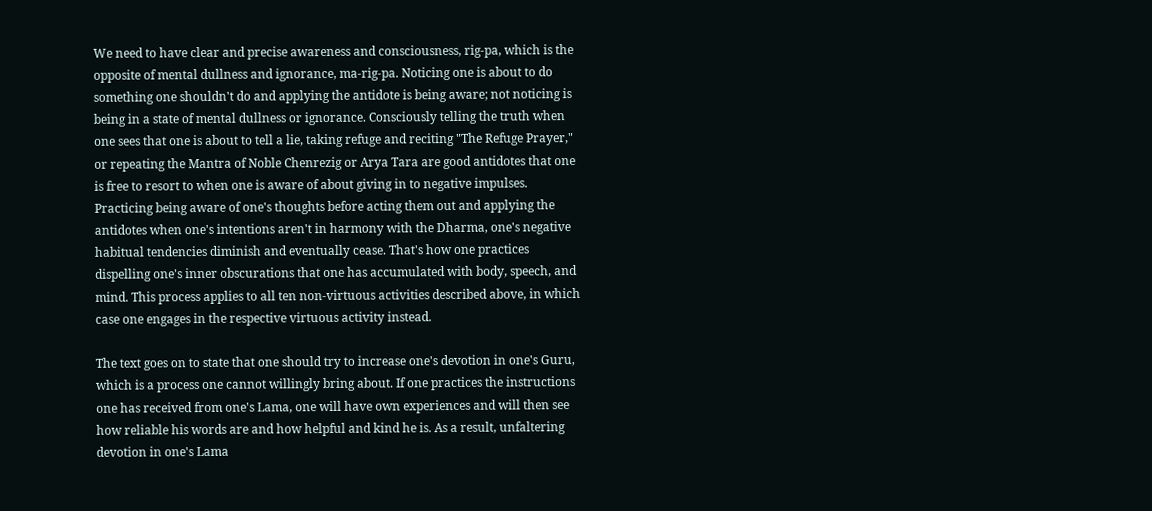We need to have clear and precise awareness and consciousness, rig-pa, which is the opposite of mental dullness and ignorance, ma-rig-pa. Noticing one is about to do something one shouldn't do and applying the antidote is being aware; not noticing is being in a state of mental dullness or ignorance. Consciously telling the truth when one sees that one is about to tell a lie, taking refuge and reciting "The Refuge Prayer," or repeating the Mantra of Noble Chenrezig or Arya Tara are good antidotes that one is free to resort to when one is aware of about giving in to negative impulses. Practicing being aware of one's thoughts before acting them out and applying the antidotes when one's intentions aren't in harmony with the Dharma, one's negative habitual tendencies diminish and eventually cease. That's how one practices dispelling one's inner obscurations that one has accumulated with body, speech, and mind. This process applies to all ten non-virtuous activities described above, in which case one engages in the respective virtuous activity instead.

The text goes on to state that one should try to increase one's devotion in one's Guru, which is a process one cannot willingly bring about. If one practices the instructions one has received from one's Lama, one will have own experiences and will then see how reliable his words are and how helpful and kind he is. As a result, unfaltering devotion in one's Lama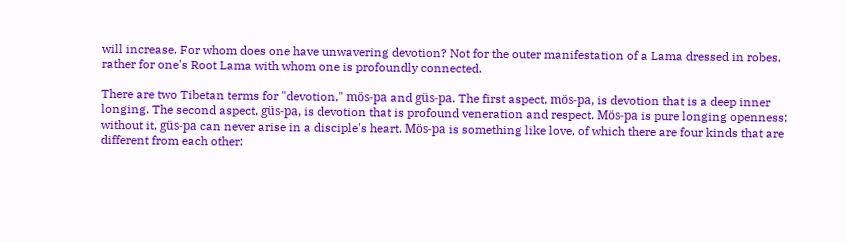will increase. For whom does one have unwavering devotion? Not for the outer manifestation of a Lama dressed in robes, rather for one's Root Lama with whom one is profoundly connected.

There are two Tibetan terms for "devotion," mös-pa and güs-pa. The first aspect, mös-pa, is devotion that is a deep inner longing. The second aspect, güs-pa, is devotion that is profound veneration and respect. Mös-pa is pure longing openness; without it, güs-pa can never arise in a disciple's heart. Mös-pa is something like love, of which there are four kinds that are different from each other: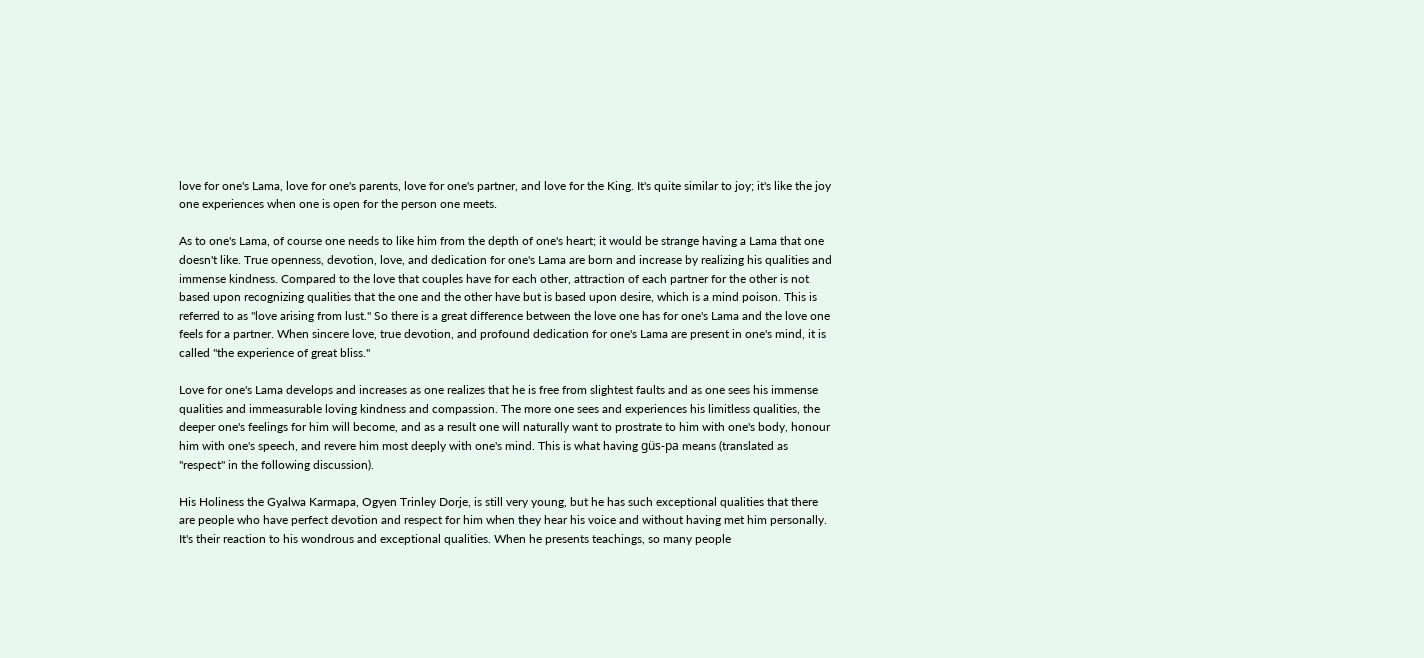love for one's Lama, love for one's parents, love for one's partner, and love for the King. It's quite similar to joy; it's like the joy one experiences when one is open for the person one meets.

As to one's Lama, of course one needs to like him from the depth of one's heart; it would be strange having a Lama that one doesn't like. True openness, devotion, love, and dedication for one's Lama are born and increase by realizing his qualities and immense kindness. Compared to the love that couples have for each other, attraction of each partner for the other is not based upon recognizing qualities that the one and the other have but is based upon desire, which is a mind poison. This is referred to as "love arising from lust." So there is a great difference between the love one has for one's Lama and the love one feels for a partner. When sincere love, true devotion, and profound dedication for one's Lama are present in one's mind, it is called "the experience of great bliss."

Love for one's Lama develops and increases as one realizes that he is free from slightest faults and as one sees his immense qualities and immeasurable loving kindness and compassion. The more one sees and experiences his limitless qualities, the deeper one's feelings for him will become, and as a result one will naturally want to prostrate to him with one's body, honour him with one's speech, and revere him most deeply with one's mind. This is what having güs-pa means (translated as "respect" in the following discussion).

His Holiness the Gyalwa Karmapa, Ogyen Trinley Dorje, is still very young, but he has such exceptional qualities that there are people who have perfect devotion and respect for him when they hear his voice and without having met him personally. It's their reaction to his wondrous and exceptional qualities. When he presents teachings, so many people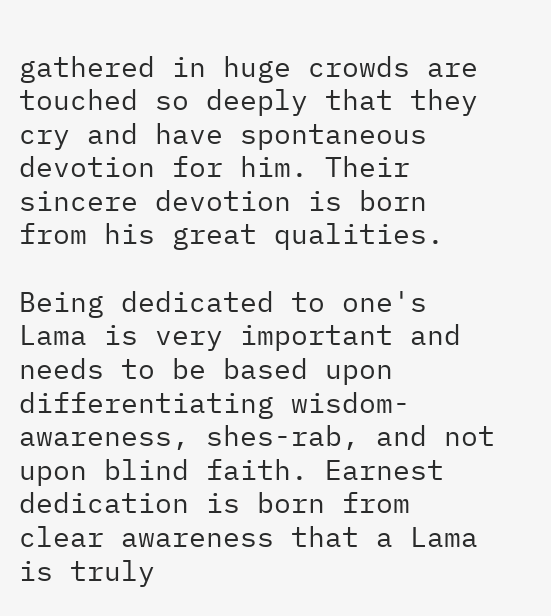gathered in huge crowds are touched so deeply that they cry and have spontaneous devotion for him. Their sincere devotion is born from his great qualities.

Being dedicated to one's Lama is very important and needs to be based upon differentiating wisdom-awareness, shes-rab, and not upon blind faith. Earnest dedication is born from clear awareness that a Lama is truly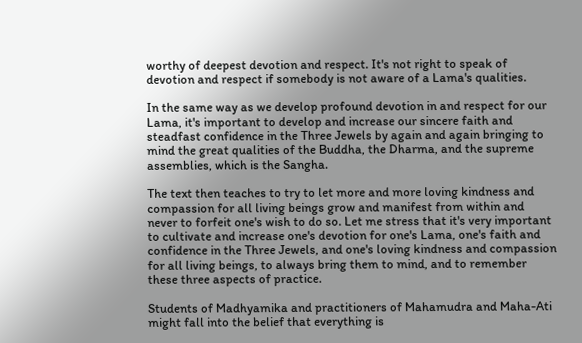worthy of deepest devotion and respect. It's not right to speak of devotion and respect if somebody is not aware of a Lama's qualities.

In the same way as we develop profound devotion in and respect for our Lama, it's important to develop and increase our sincere faith and steadfast confidence in the Three Jewels by again and again bringing to mind the great qualities of the Buddha, the Dharma, and the supreme assemblies, which is the Sangha.

The text then teaches to try to let more and more loving kindness and compassion for all living beings grow and manifest from within and never to forfeit one's wish to do so. Let me stress that it's very important to cultivate and increase one's devotion for one's Lama, one's faith and confidence in the Three Jewels, and one's loving kindness and compassion for all living beings, to always bring them to mind, and to remember these three aspects of practice.

Students of Madhyamika and practitioners of Mahamudra and Maha-Ati might fall into the belief that everything is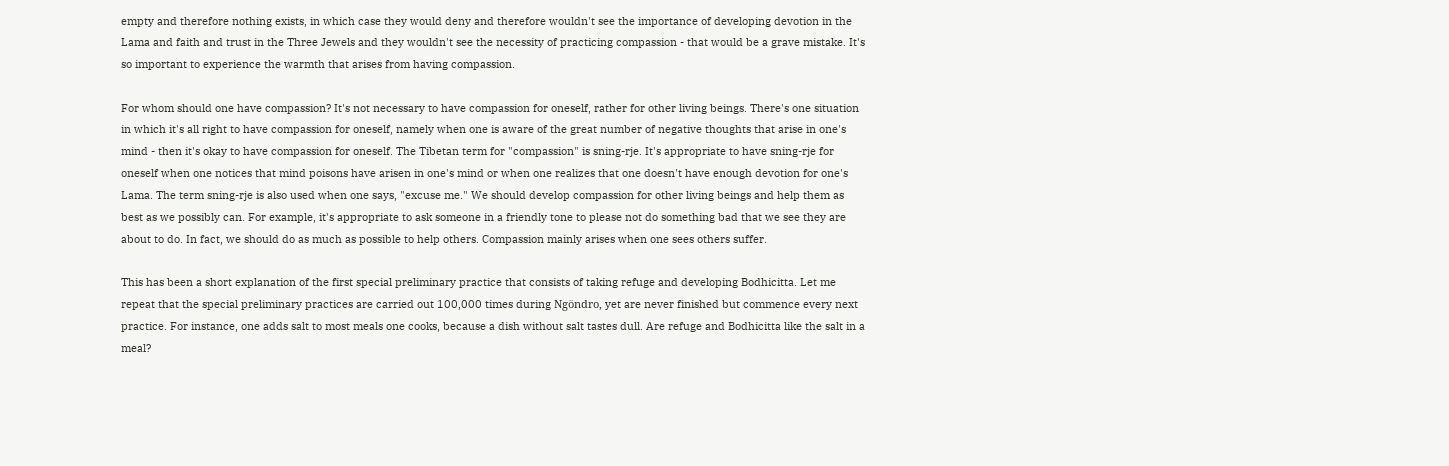empty and therefore nothing exists, in which case they would deny and therefore wouldn't see the importance of developing devotion in the Lama and faith and trust in the Three Jewels and they wouldn't see the necessity of practicing compassion - that would be a grave mistake. It's so important to experience the warmth that arises from having compassion.

For whom should one have compassion? It's not necessary to have compassion for oneself, rather for other living beings. There's one situation in which it's all right to have compassion for oneself, namely when one is aware of the great number of negative thoughts that arise in one's mind - then it's okay to have compassion for oneself. The Tibetan term for "compassion" is sning-rje. It's appropriate to have sning-rje for oneself when one notices that mind poisons have arisen in one's mind or when one realizes that one doesn't have enough devotion for one's Lama. The term sning-rje is also used when one says, "excuse me." We should develop compassion for other living beings and help them as best as we possibly can. For example, it's appropriate to ask someone in a friendly tone to please not do something bad that we see they are about to do. In fact, we should do as much as possible to help others. Compassion mainly arises when one sees others suffer.

This has been a short explanation of the first special preliminary practice that consists of taking refuge and developing Bodhicitta. Let me repeat that the special preliminary practices are carried out 100,000 times during Ngöndro, yet are never finished but commence every next practice. For instance, one adds salt to most meals one cooks, because a dish without salt tastes dull. Are refuge and Bodhicitta like the salt in a meal?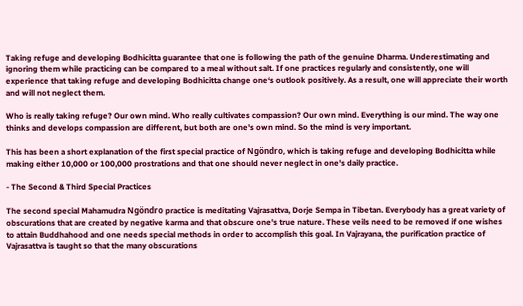Taking refuge and developing Bodhicitta guarantee that one is following the path of the genuine Dharma. Underestimating and ignoring them while practicing can be compared to a meal without salt. If one practices regularly and consistently, one will experience that taking refuge and developing Bodhicitta change one‘s outlook positively. As a result, one will appreciate their worth and will not neglect them.

Who is really taking refuge? Our own mind. Who really cultivates compassion? Our own mind. Everything is our mind. The way one thinks and develops compassion are different, but both are one's own mind. So the mind is very important.

This has been a short explanation of the first special practice of Ngöndro, which is taking refuge and developing Bodhicitta while making either 10,000 or 100,000 prostrations and that one should never neglect in one's daily practice.

- The Second & Third Special Practices

The second special Mahamudra Ngöndro practice is meditating Vajrasattva, Dorje Sempa in Tibetan. Everybody has a great variety of obscurations that are created by negative karma and that obscure one's true nature. These veils need to be removed if one wishes to attain Buddhahood and one needs special methods in order to accomplish this goal. In Vajrayana, the purification practice of Vajrasattva is taught so that the many obscurations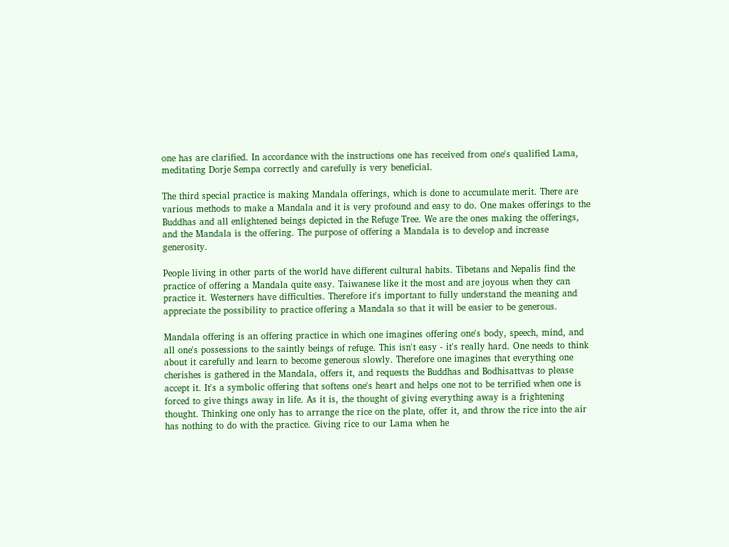one has are clarified. In accordance with the instructions one has received from one's qualified Lama, meditating Dorje Sempa correctly and carefully is very beneficial.

The third special practice is making Mandala offerings, which is done to accumulate merit. There are various methods to make a Mandala and it is very profound and easy to do. One makes offerings to the Buddhas and all enlightened beings depicted in the Refuge Tree. We are the ones making the offerings, and the Mandala is the offering. The purpose of offering a Mandala is to develop and increase generosity.

People living in other parts of the world have different cultural habits. Tibetans and Nepalis find the practice of offering a Mandala quite easy. Taiwanese like it the most and are joyous when they can practice it. Westerners have difficulties. Therefore it's important to fully understand the meaning and appreciate the possibility to practice offering a Mandala so that it will be easier to be generous.

Mandala offering is an offering practice in which one imagines offering one's body, speech, mind, and all one's possessions to the saintly beings of refuge. This isn't easy - it's really hard. One needs to think about it carefully and learn to become generous slowly. Therefore one imagines that everything one cherishes is gathered in the Mandala, offers it, and requests the Buddhas and Bodhisattvas to please accept it. It's a symbolic offering that softens one's heart and helps one not to be terrified when one is forced to give things away in life. As it is, the thought of giving everything away is a frightening thought. Thinking one only has to arrange the rice on the plate, offer it, and throw the rice into the air has nothing to do with the practice. Giving rice to our Lama when he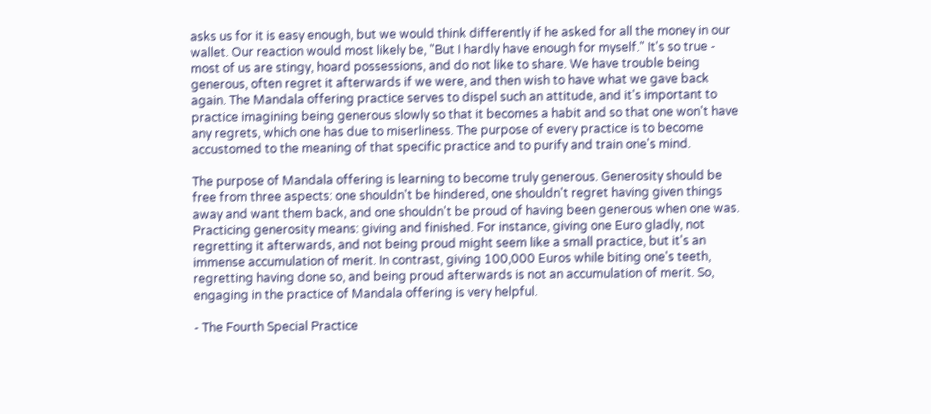asks us for it is easy enough, but we would think differently if he asked for all the money in our wallet. Our reaction would most likely be, "But I hardly have enough for myself." It's so true - most of us are stingy, hoard possessions, and do not like to share. We have trouble being generous, often regret it afterwards if we were, and then wish to have what we gave back again. The Mandala offering practice serves to dispel such an attitude, and it's important to practice imagining being generous slowly so that it becomes a habit and so that one won't have any regrets, which one has due to miserliness. The purpose of every practice is to become accustomed to the meaning of that specific practice and to purify and train one's mind.

The purpose of Mandala offering is learning to become truly generous. Generosity should be free from three aspects: one shouldn't be hindered, one shouldn't regret having given things away and want them back, and one shouldn't be proud of having been generous when one was. Practicing generosity means: giving and finished. For instance, giving one Euro gladly, not regretting it afterwards, and not being proud might seem like a small practice, but it's an immense accumulation of merit. In contrast, giving 100,000 Euros while biting one's teeth, regretting having done so, and being proud afterwards is not an accumulation of merit. So, engaging in the practice of Mandala offering is very helpful.

- The Fourth Special Practice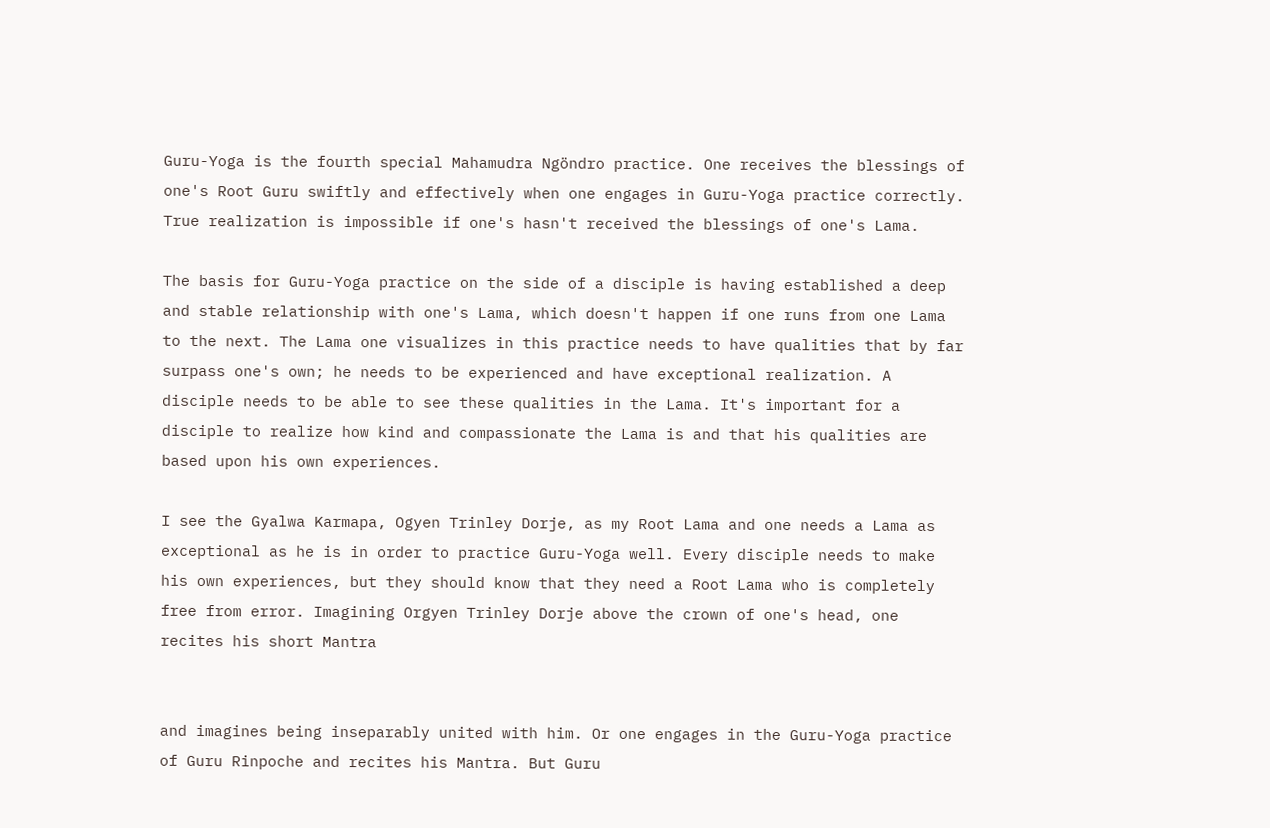Guru-Yoga is the fourth special Mahamudra Ngöndro practice. One receives the blessings of one's Root Guru swiftly and effectively when one engages in Guru-Yoga practice correctly. True realization is impossible if one's hasn't received the blessings of one's Lama.

The basis for Guru-Yoga practice on the side of a disciple is having established a deep and stable relationship with one's Lama, which doesn't happen if one runs from one Lama to the next. The Lama one visualizes in this practice needs to have qualities that by far surpass one's own; he needs to be experienced and have exceptional realization. A disciple needs to be able to see these qualities in the Lama. It's important for a disciple to realize how kind and compassionate the Lama is and that his qualities are based upon his own experiences.

I see the Gyalwa Karmapa, Ogyen Trinley Dorje, as my Root Lama and one needs a Lama as exceptional as he is in order to practice Guru-Yoga well. Every disciple needs to make his own experiences, but they should know that they need a Root Lama who is completely free from error. Imagining Orgyen Trinley Dorje above the crown of one's head, one recites his short Mantra


and imagines being inseparably united with him. Or one engages in the Guru-Yoga practice of Guru Rinpoche and recites his Mantra. But Guru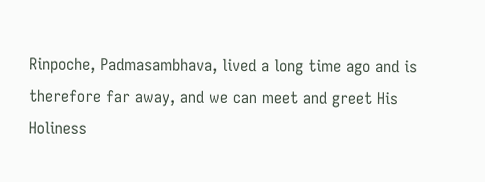Rinpoche, Padmasambhava, lived a long time ago and is therefore far away, and we can meet and greet His Holiness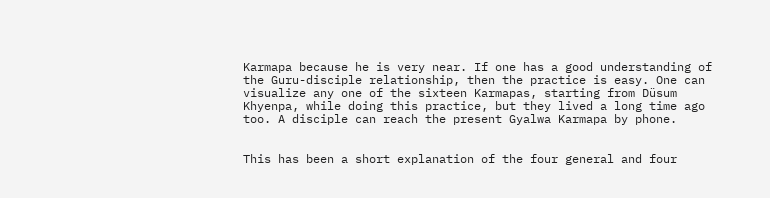Karmapa because he is very near. If one has a good understanding of the Guru-disciple relationship, then the practice is easy. One can visualize any one of the sixteen Karmapas, starting from Düsum Khyenpa, while doing this practice, but they lived a long time ago too. A disciple can reach the present Gyalwa Karmapa by phone.


This has been a short explanation of the four general and four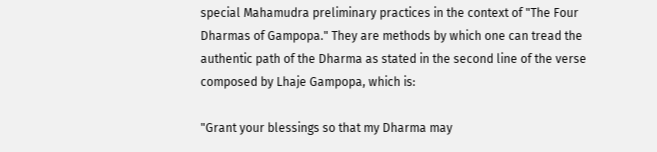special Mahamudra preliminary practices in the context of "The Four Dharmas of Gampopa." They are methods by which one can tread the authentic path of the Dharma as stated in the second line of the verse composed by Lhaje Gampopa, which is:

"Grant your blessings so that my Dharma may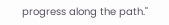progress along the path."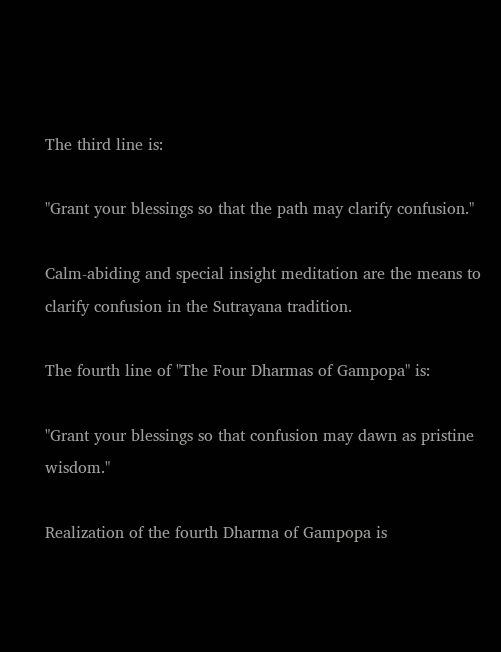The third line is:

"Grant your blessings so that the path may clarify confusion."

Calm-abiding and special insight meditation are the means to clarify confusion in the Sutrayana tradition.

The fourth line of "The Four Dharmas of Gampopa" is:

"Grant your blessings so that confusion may dawn as pristine wisdom."

Realization of the fourth Dharma of Gampopa is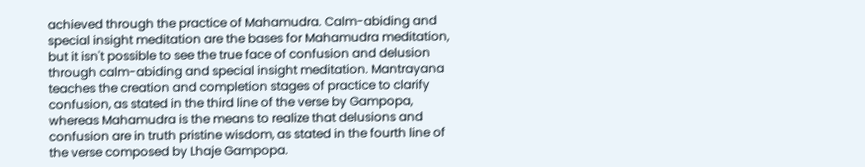achieved through the practice of Mahamudra. Calm-abiding and special insight meditation are the bases for Mahamudra meditation, but it isn't possible to see the true face of confusion and delusion through calm-abiding and special insight meditation. Mantrayana teaches the creation and completion stages of practice to clarify confusion, as stated in the third line of the verse by Gampopa, whereas Mahamudra is the means to realize that delusions and confusion are in truth pristine wisdom, as stated in the fourth line of the verse composed by Lhaje Gampopa.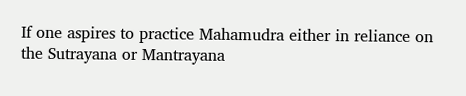If one aspires to practice Mahamudra either in reliance on the Sutrayana or Mantrayana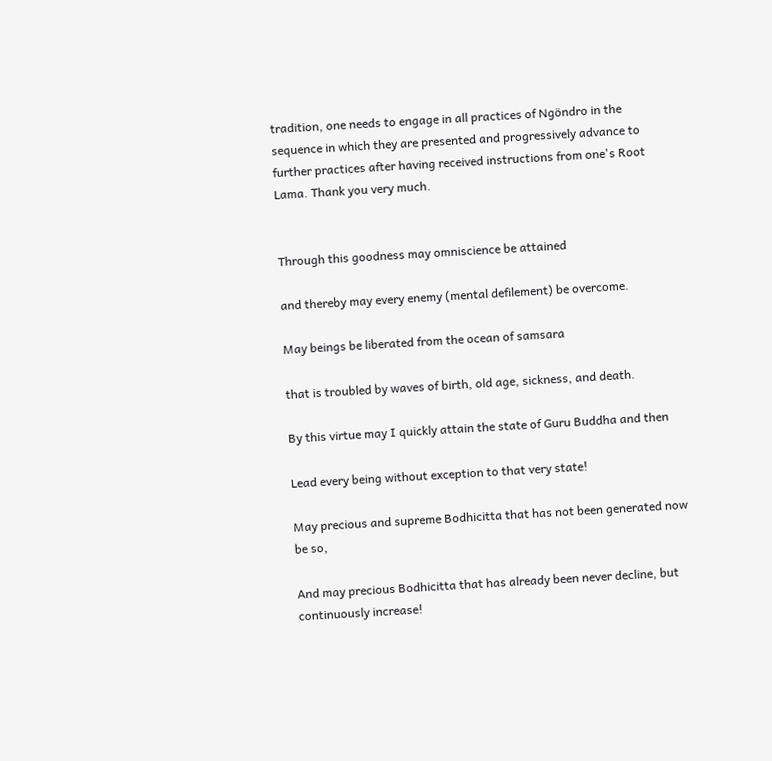tradition, one needs to engage in all practices of Ngöndro in the sequence in which they are presented and progressively advance to further practices after having received instructions from one's Root Lama. Thank you very much.


Through this goodness may omniscience be attained

and thereby may every enemy (mental defilement) be overcome.

May beings be liberated from the ocean of samsara

that is troubled by waves of birth, old age, sickness, and death.

By this virtue may I quickly attain the state of Guru Buddha and then

Lead every being without exception to that very state!

May precious and supreme Bodhicitta that has not been generated now be so,

And may precious Bodhicitta that has already been never decline, but continuously increase!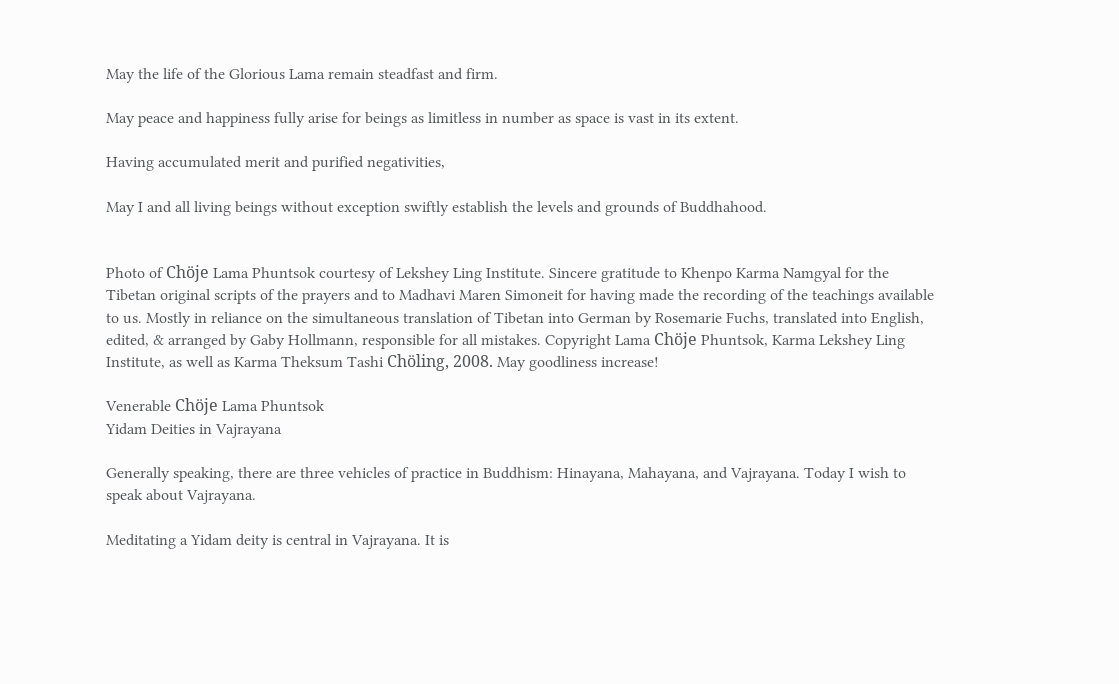May the life of the Glorious Lama remain steadfast and firm.

May peace and happiness fully arise for beings as limitless in number as space is vast in its extent.

Having accumulated merit and purified negativities,

May I and all living beings without exception swiftly establish the levels and grounds of Buddhahood.


Photo of Chöje Lama Phuntsok courtesy of Lekshey Ling Institute. Sincere gratitude to Khenpo Karma Namgyal for the Tibetan original scripts of the prayers and to Madhavi Maren Simoneit for having made the recording of the teachings available to us. Mostly in reliance on the simultaneous translation of Tibetan into German by Rosemarie Fuchs, translated into English, edited, & arranged by Gaby Hollmann, responsible for all mistakes. Copyright Lama Chöje Phuntsok, Karma Lekshey Ling Institute, as well as Karma Theksum Tashi Chöling, 2008. May goodliness increase!

Venerable Chöje Lama Phuntsok
Yidam Deities in Vajrayana

Generally speaking, there are three vehicles of practice in Buddhism: Hinayana, Mahayana, and Vajrayana. Today I wish to speak about Vajrayana.

Meditating a Yidam deity is central in Vajrayana. It is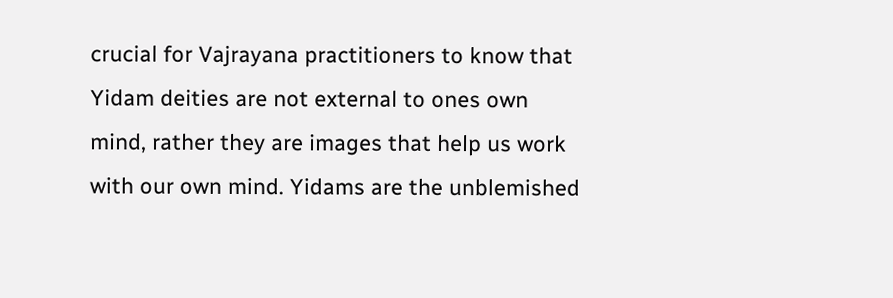crucial for Vajrayana practitioners to know that Yidam deities are not external to ones own mind, rather they are images that help us work with our own mind. Yidams are the unblemished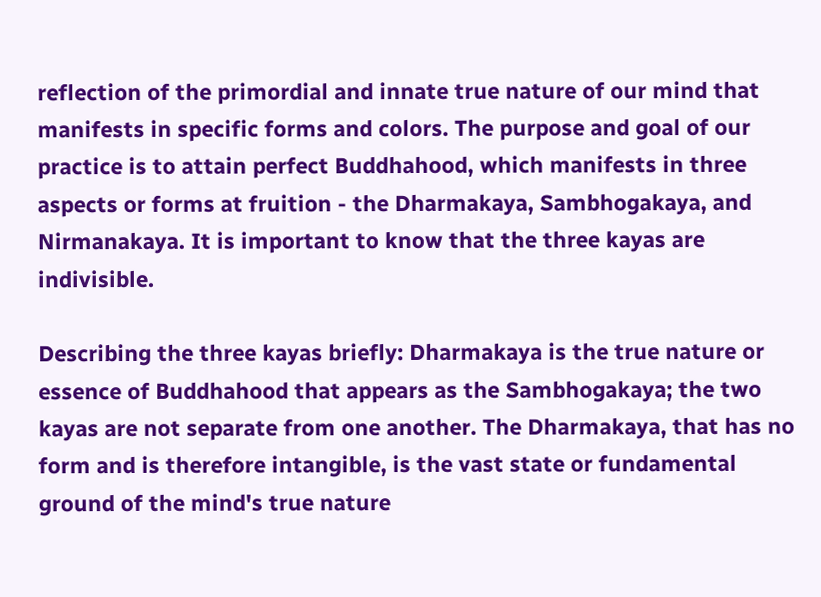reflection of the primordial and innate true nature of our mind that manifests in specific forms and colors. The purpose and goal of our practice is to attain perfect Buddhahood, which manifests in three aspects or forms at fruition - the Dharmakaya, Sambhogakaya, and Nirmanakaya. It is important to know that the three kayas are indivisible.

Describing the three kayas briefly: Dharmakaya is the true nature or essence of Buddhahood that appears as the Sambhogakaya; the two kayas are not separate from one another. The Dharmakaya, that has no form and is therefore intangible, is the vast state or fundamental ground of the mind's true nature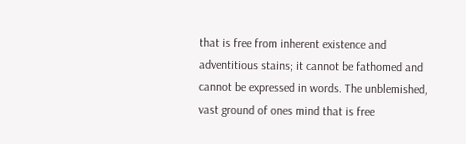that is free from inherent existence and adventitious stains; it cannot be fathomed and cannot be expressed in words. The unblemished, vast ground of ones mind that is free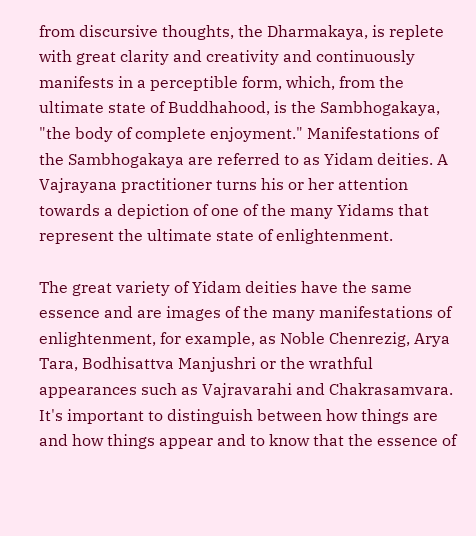from discursive thoughts, the Dharmakaya, is replete with great clarity and creativity and continuously manifests in a perceptible form, which, from the ultimate state of Buddhahood, is the Sambhogakaya, "the body of complete enjoyment." Manifestations of the Sambhogakaya are referred to as Yidam deities. A Vajrayana practitioner turns his or her attention towards a depiction of one of the many Yidams that represent the ultimate state of enlightenment.

The great variety of Yidam deities have the same essence and are images of the many manifestations of enlightenment, for example, as Noble Chenrezig, Arya Tara, Bodhisattva Manjushri or the wrathful appearances such as Vajravarahi and Chakrasamvara. It's important to distinguish between how things are and how things appear and to know that the essence of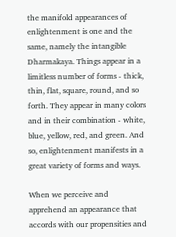the manifold appearances of enlightenment is one and the same, namely the intangible Dharmakaya. Things appear in a limitless number of forms - thick, thin, flat, square, round, and so forth. They appear in many colors and in their combination - white, blue, yellow, red, and green. And so, enlightenment manifests in a great variety of forms and ways.

When we perceive and apprehend an appearance that accords with our propensities and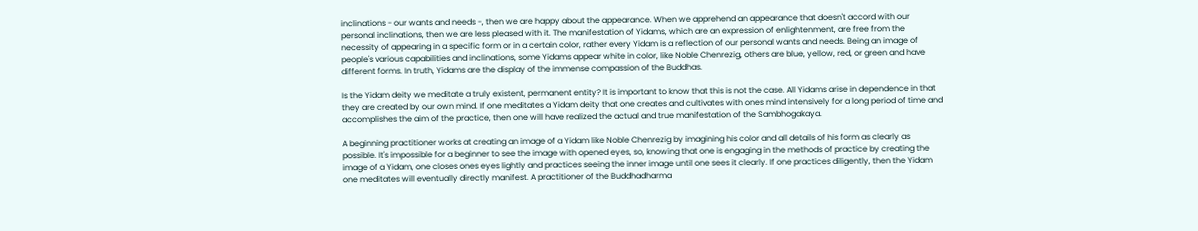inclinations - our wants and needs -, then we are happy about the appearance. When we apprehend an appearance that doesn't accord with our personal inclinations, then we are less pleased with it. The manifestation of Yidams, which are an expression of enlightenment, are free from the necessity of appearing in a specific form or in a certain color, rather every Yidam is a reflection of our personal wants and needs. Being an image of people's various capabilities and inclinations, some Yidams appear white in color, like Noble Chenrezig, others are blue, yellow, red, or green and have different forms. In truth, Yidams are the display of the immense compassion of the Buddhas.

Is the Yidam deity we meditate a truly existent, permanent entity? It is important to know that this is not the case. All Yidams arise in dependence in that they are created by our own mind. If one meditates a Yidam deity that one creates and cultivates with ones mind intensively for a long period of time and accomplishes the aim of the practice, then one will have realized the actual and true manifestation of the Sambhogakaya.

A beginning practitioner works at creating an image of a Yidam like Noble Chenrezig by imagining his color and all details of his form as clearly as possible. It's impossible for a beginner to see the image with opened eyes, so, knowing that one is engaging in the methods of practice by creating the image of a Yidam, one closes ones eyes lightly and practices seeing the inner image until one sees it clearly. If one practices diligently, then the Yidam one meditates will eventually directly manifest. A practitioner of the Buddhadharma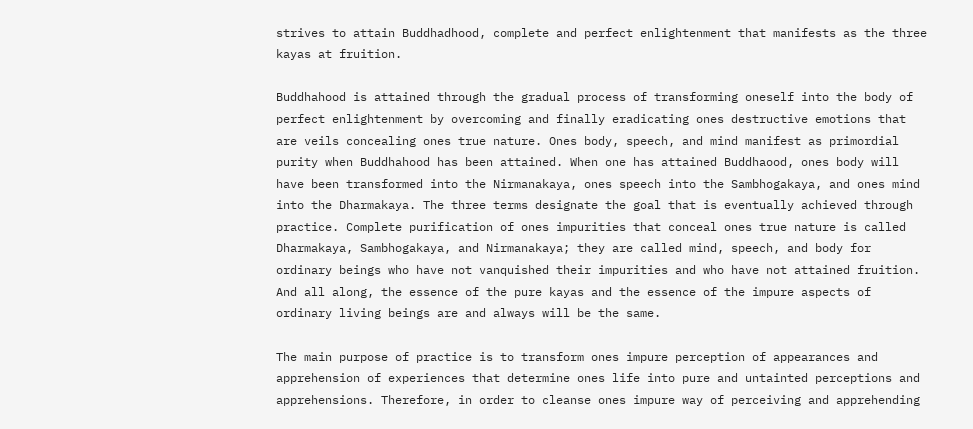strives to attain Buddhadhood, complete and perfect enlightenment that manifests as the three kayas at fruition.

Buddhahood is attained through the gradual process of transforming oneself into the body of perfect enlightenment by overcoming and finally eradicating ones destructive emotions that are veils concealing ones true nature. Ones body, speech, and mind manifest as primordial purity when Buddhahood has been attained. When one has attained Buddhaood, ones body will have been transformed into the Nirmanakaya, ones speech into the Sambhogakaya, and ones mind into the Dharmakaya. The three terms designate the goal that is eventually achieved through practice. Complete purification of ones impurities that conceal ones true nature is called Dharmakaya, Sambhogakaya, and Nirmanakaya; they are called mind, speech, and body for ordinary beings who have not vanquished their impurities and who have not attained fruition. And all along, the essence of the pure kayas and the essence of the impure aspects of ordinary living beings are and always will be the same.

The main purpose of practice is to transform ones impure perception of appearances and apprehension of experiences that determine ones life into pure and untainted perceptions and apprehensions. Therefore, in order to cleanse ones impure way of perceiving and apprehending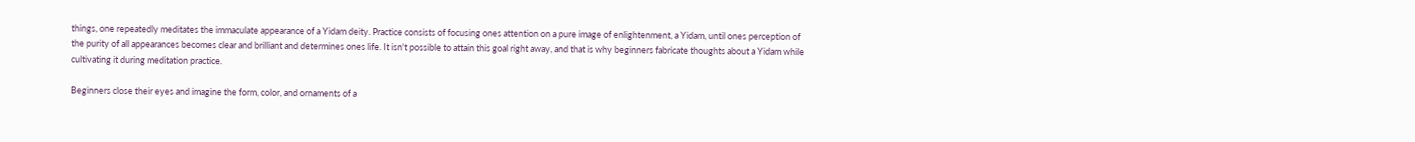things, one repeatedly meditates the immaculate appearance of a Yidam deity. Practice consists of focusing ones attention on a pure image of enlightenment, a Yidam, until ones perception of the purity of all appearances becomes clear and brilliant and determines ones life. It isn't possible to attain this goal right away, and that is why beginners fabricate thoughts about a Yidam while cultivating it during meditation practice.

Beginners close their eyes and imagine the form, color, and ornaments of a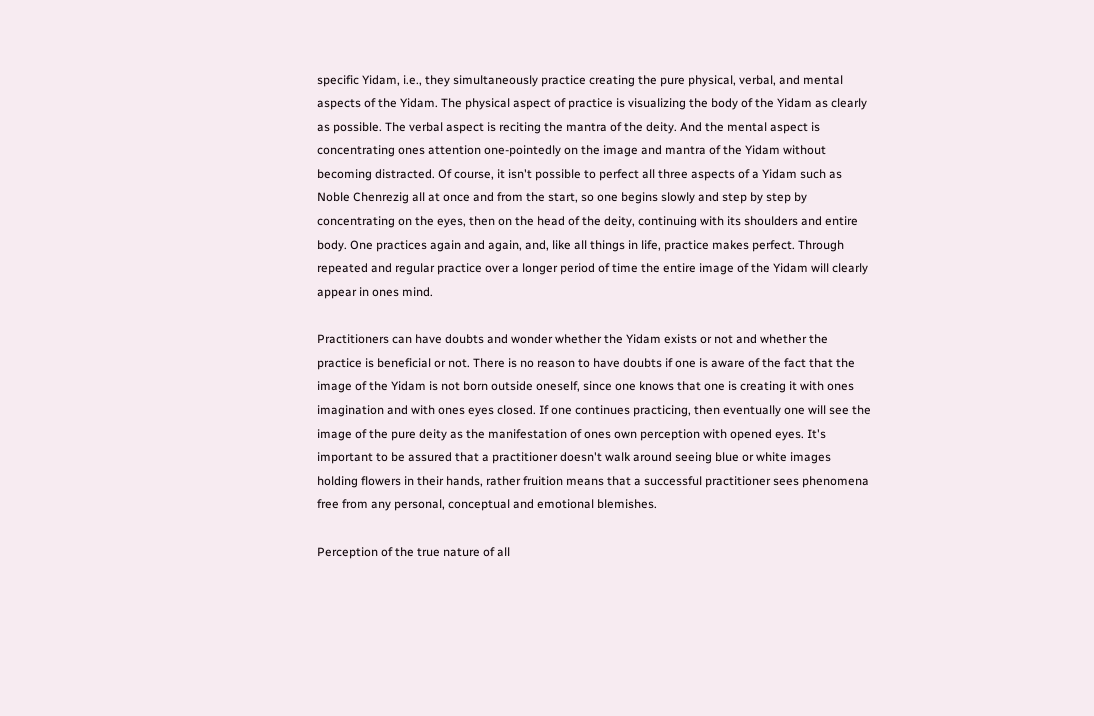specific Yidam, i.e., they simultaneously practice creating the pure physical, verbal, and mental aspects of the Yidam. The physical aspect of practice is visualizing the body of the Yidam as clearly as possible. The verbal aspect is reciting the mantra of the deity. And the mental aspect is concentrating ones attention one-pointedly on the image and mantra of the Yidam without becoming distracted. Of course, it isn't possible to perfect all three aspects of a Yidam such as Noble Chenrezig all at once and from the start, so one begins slowly and step by step by concentrating on the eyes, then on the head of the deity, continuing with its shoulders and entire body. One practices again and again, and, like all things in life, practice makes perfect. Through repeated and regular practice over a longer period of time the entire image of the Yidam will clearly appear in ones mind.

Practitioners can have doubts and wonder whether the Yidam exists or not and whether the practice is beneficial or not. There is no reason to have doubts if one is aware of the fact that the image of the Yidam is not born outside oneself, since one knows that one is creating it with ones imagination and with ones eyes closed. If one continues practicing, then eventually one will see the image of the pure deity as the manifestation of ones own perception with opened eyes. It's important to be assured that a practitioner doesn't walk around seeing blue or white images holding flowers in their hands, rather fruition means that a successful practitioner sees phenomena free from any personal, conceptual and emotional blemishes.

Perception of the true nature of all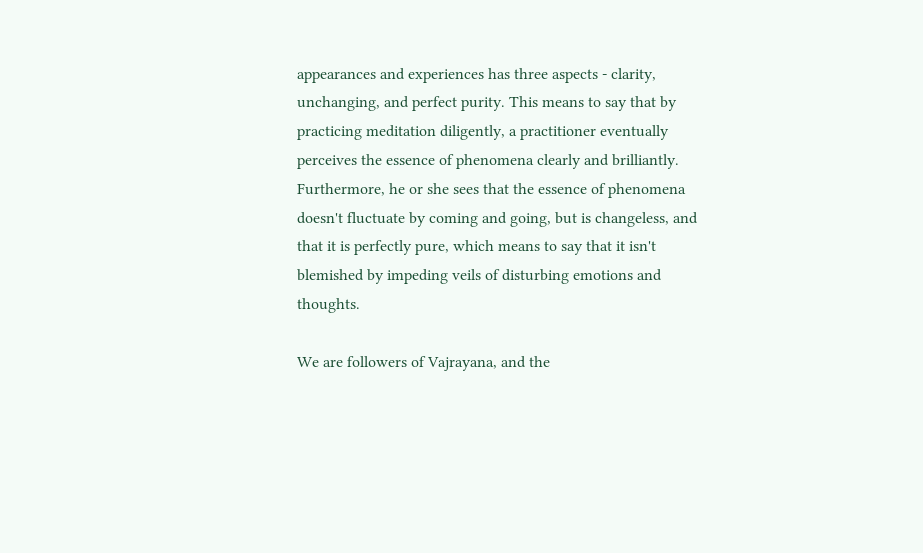appearances and experiences has three aspects - clarity, unchanging, and perfect purity. This means to say that by practicing meditation diligently, a practitioner eventually perceives the essence of phenomena clearly and brilliantly. Furthermore, he or she sees that the essence of phenomena doesn't fluctuate by coming and going, but is changeless, and that it is perfectly pure, which means to say that it isn't blemished by impeding veils of disturbing emotions and thoughts.

We are followers of Vajrayana, and the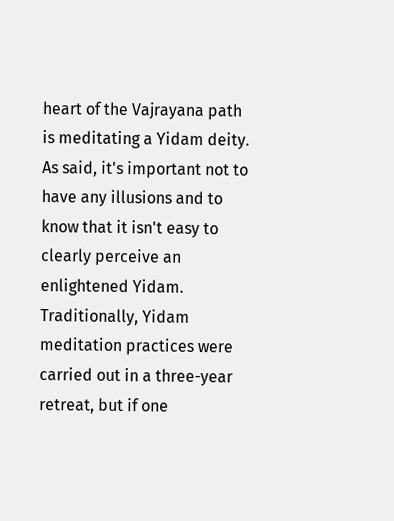heart of the Vajrayana path is meditating a Yidam deity. As said, it's important not to have any illusions and to know that it isn't easy to clearly perceive an enlightened Yidam. Traditionally, Yidam meditation practices were carried out in a three-year retreat, but if one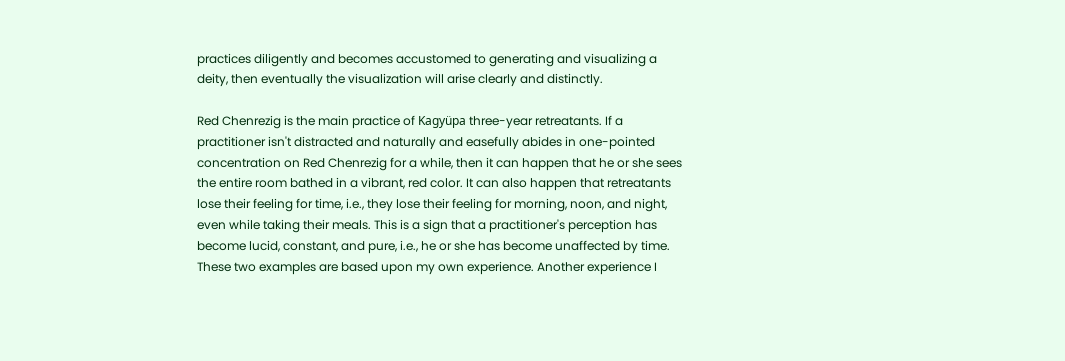practices diligently and becomes accustomed to generating and visualizing a deity, then eventually the visualization will arise clearly and distinctly.

Red Chenrezig is the main practice of Kagyüpa three-year retreatants. If a practitioner isn't distracted and naturally and easefully abides in one-pointed concentration on Red Chenrezig for a while, then it can happen that he or she sees the entire room bathed in a vibrant, red color. It can also happen that retreatants lose their feeling for time, i.e., they lose their feeling for morning, noon, and night, even while taking their meals. This is a sign that a practitioner's perception has become lucid, constant, and pure, i.e., he or she has become unaffected by time. These two examples are based upon my own experience. Another experience I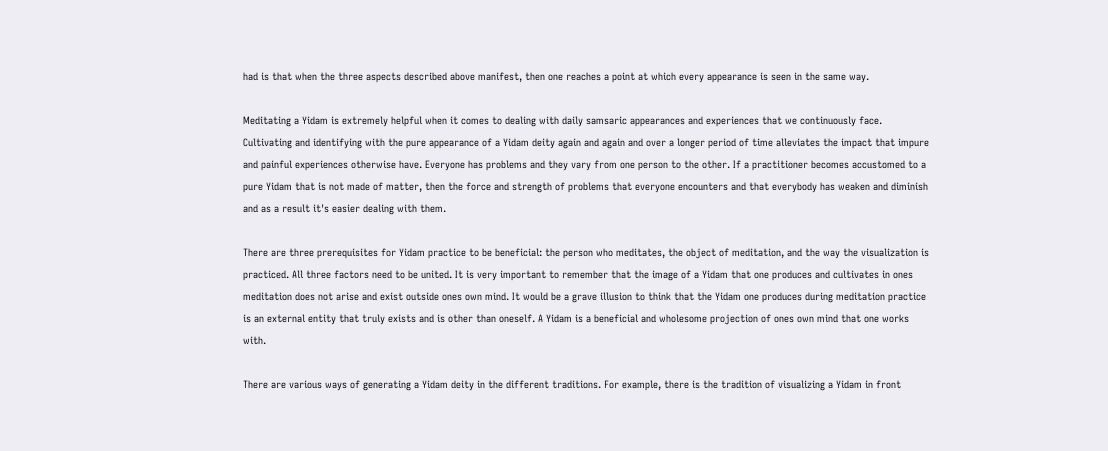had is that when the three aspects described above manifest, then one reaches a point at which every appearance is seen in the same way.

Meditating a Yidam is extremely helpful when it comes to dealing with daily samsaric appearances and experiences that we continuously face. Cultivating and identifying with the pure appearance of a Yidam deity again and again and over a longer period of time alleviates the impact that impure and painful experiences otherwise have. Everyone has problems and they vary from one person to the other. If a practitioner becomes accustomed to a pure Yidam that is not made of matter, then the force and strength of problems that everyone encounters and that everybody has weaken and diminish and as a result it's easier dealing with them.

There are three prerequisites for Yidam practice to be beneficial: the person who meditates, the object of meditation, and the way the visualization is practiced. All three factors need to be united. It is very important to remember that the image of a Yidam that one produces and cultivates in ones meditation does not arise and exist outside ones own mind. It would be a grave illusion to think that the Yidam one produces during meditation practice is an external entity that truly exists and is other than oneself. A Yidam is a beneficial and wholesome projection of ones own mind that one works with.

There are various ways of generating a Yidam deity in the different traditions. For example, there is the tradition of visualizing a Yidam in front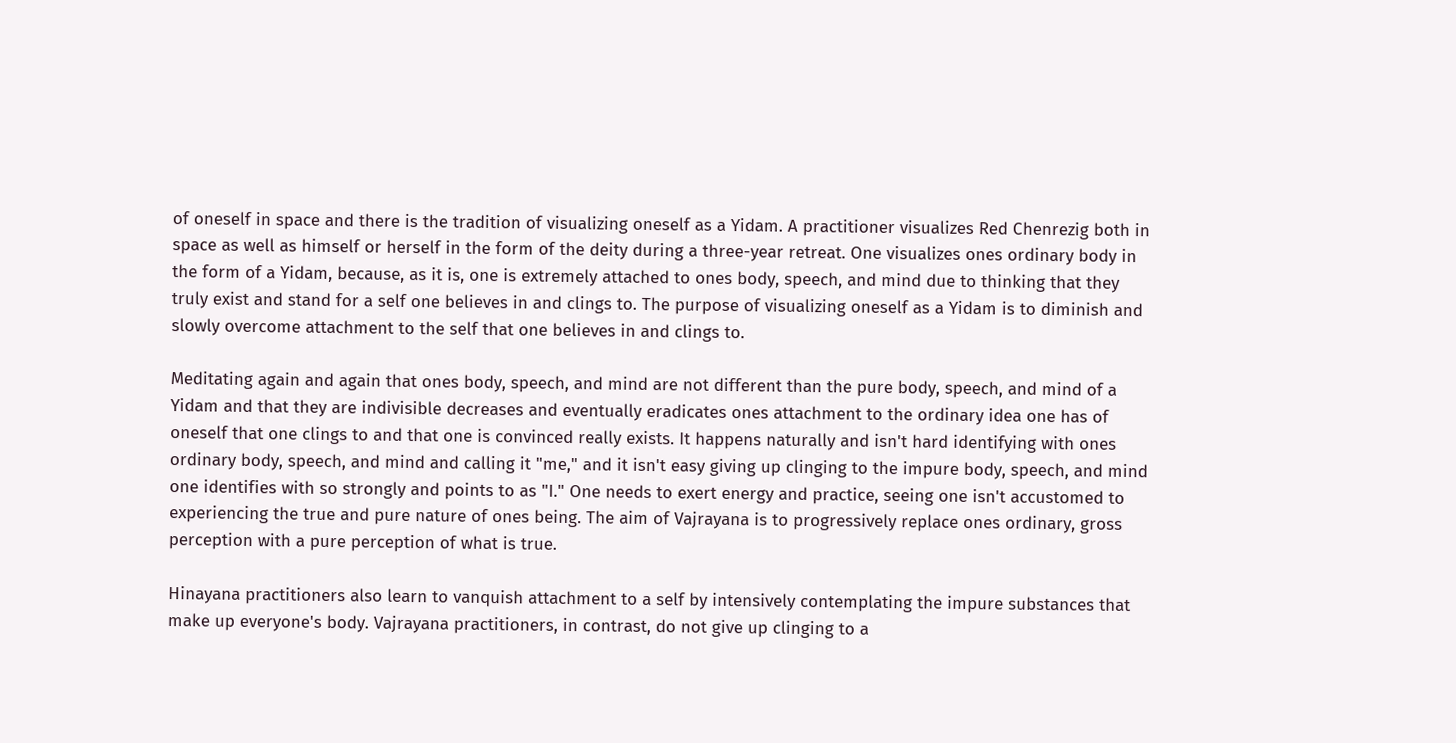of oneself in space and there is the tradition of visualizing oneself as a Yidam. A practitioner visualizes Red Chenrezig both in space as well as himself or herself in the form of the deity during a three-year retreat. One visualizes ones ordinary body in the form of a Yidam, because, as it is, one is extremely attached to ones body, speech, and mind due to thinking that they truly exist and stand for a self one believes in and clings to. The purpose of visualizing oneself as a Yidam is to diminish and slowly overcome attachment to the self that one believes in and clings to.

Meditating again and again that ones body, speech, and mind are not different than the pure body, speech, and mind of a Yidam and that they are indivisible decreases and eventually eradicates ones attachment to the ordinary idea one has of oneself that one clings to and that one is convinced really exists. It happens naturally and isn't hard identifying with ones ordinary body, speech, and mind and calling it "me," and it isn't easy giving up clinging to the impure body, speech, and mind one identifies with so strongly and points to as "I." One needs to exert energy and practice, seeing one isn't accustomed to experiencing the true and pure nature of ones being. The aim of Vajrayana is to progressively replace ones ordinary, gross perception with a pure perception of what is true.

Hinayana practitioners also learn to vanquish attachment to a self by intensively contemplating the impure substances that make up everyone's body. Vajrayana practitioners, in contrast, do not give up clinging to a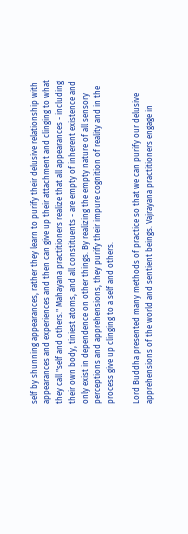self by shunning appearances, rather they learn to purify their delusive relationship with appearances and experiences and then can give up their attachment and clinging to what they call "self and others." Mahayana practitioners realize that all appearances - including their own body, tiniest atoms, and all constituents - are empty of inherent existence and only exist in dependence on other things. By realizing the empty nature of all sensory perceptions and apprehensions, they purify their impure cognition of reality and in the process give up clinging to a self and others.

Lord Buddha presented many methods of practice so that we can purify our delusive apprehensions of the world and sentient beings. Vajrayana practitioners engage in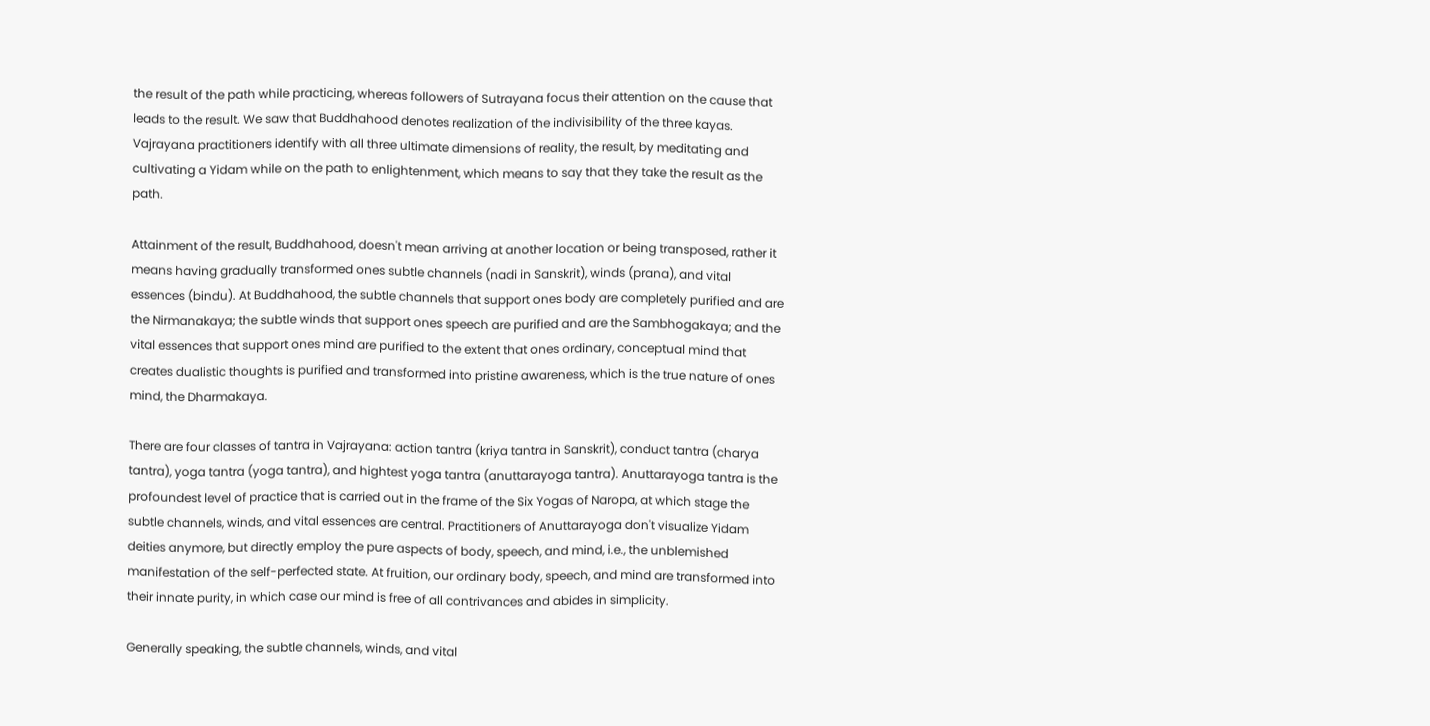the result of the path while practicing, whereas followers of Sutrayana focus their attention on the cause that leads to the result. We saw that Buddhahood denotes realization of the indivisibility of the three kayas. Vajrayana practitioners identify with all three ultimate dimensions of reality, the result, by meditating and cultivating a Yidam while on the path to enlightenment, which means to say that they take the result as the path.

Attainment of the result, Buddhahood, doesn't mean arriving at another location or being transposed, rather it means having gradually transformed ones subtle channels (nadi in Sanskrit), winds (prana), and vital essences (bindu). At Buddhahood, the subtle channels that support ones body are completely purified and are the Nirmanakaya; the subtle winds that support ones speech are purified and are the Sambhogakaya; and the vital essences that support ones mind are purified to the extent that ones ordinary, conceptual mind that creates dualistic thoughts is purified and transformed into pristine awareness, which is the true nature of ones mind, the Dharmakaya.

There are four classes of tantra in Vajrayana: action tantra (kriya tantra in Sanskrit), conduct tantra (charya tantra), yoga tantra (yoga tantra), and hightest yoga tantra (anuttarayoga tantra). Anuttarayoga tantra is the profoundest level of practice that is carried out in the frame of the Six Yogas of Naropa, at which stage the subtle channels, winds, and vital essences are central. Practitioners of Anuttarayoga don't visualize Yidam deities anymore, but directly employ the pure aspects of body, speech, and mind, i.e., the unblemished manifestation of the self-perfected state. At fruition, our ordinary body, speech, and mind are transformed into their innate purity, in which case our mind is free of all contrivances and abides in simplicity.

Generally speaking, the subtle channels, winds, and vital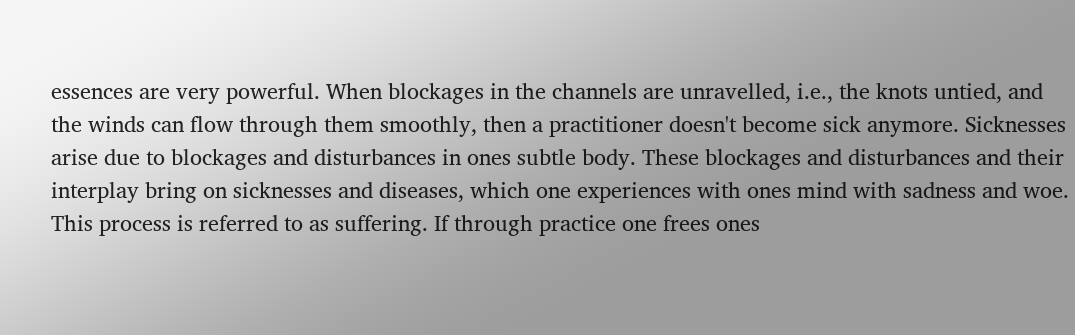essences are very powerful. When blockages in the channels are unravelled, i.e., the knots untied, and the winds can flow through them smoothly, then a practitioner doesn't become sick anymore. Sicknesses arise due to blockages and disturbances in ones subtle body. These blockages and disturbances and their interplay bring on sicknesses and diseases, which one experiences with ones mind with sadness and woe. This process is referred to as suffering. If through practice one frees ones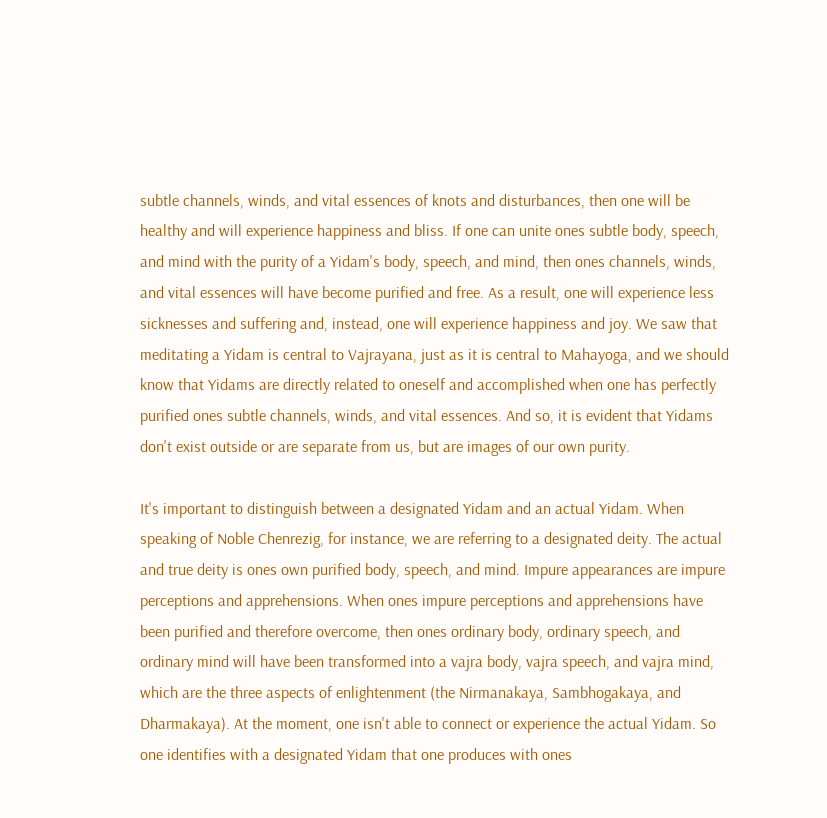subtle channels, winds, and vital essences of knots and disturbances, then one will be healthy and will experience happiness and bliss. If one can unite ones subtle body, speech, and mind with the purity of a Yidam's body, speech, and mind, then ones channels, winds, and vital essences will have become purified and free. As a result, one will experience less sicknesses and suffering and, instead, one will experience happiness and joy. We saw that meditating a Yidam is central to Vajrayana, just as it is central to Mahayoga, and we should know that Yidams are directly related to oneself and accomplished when one has perfectly purified ones subtle channels, winds, and vital essences. And so, it is evident that Yidams don't exist outside or are separate from us, but are images of our own purity.

It's important to distinguish between a designated Yidam and an actual Yidam. When speaking of Noble Chenrezig, for instance, we are referring to a designated deity. The actual and true deity is ones own purified body, speech, and mind. Impure appearances are impure perceptions and apprehensions. When ones impure perceptions and apprehensions have been purified and therefore overcome, then ones ordinary body, ordinary speech, and ordinary mind will have been transformed into a vajra body, vajra speech, and vajra mind, which are the three aspects of enlightenment (the Nirmanakaya, Sambhogakaya, and Dharmakaya). At the moment, one isn't able to connect or experience the actual Yidam. So one identifies with a designated Yidam that one produces with ones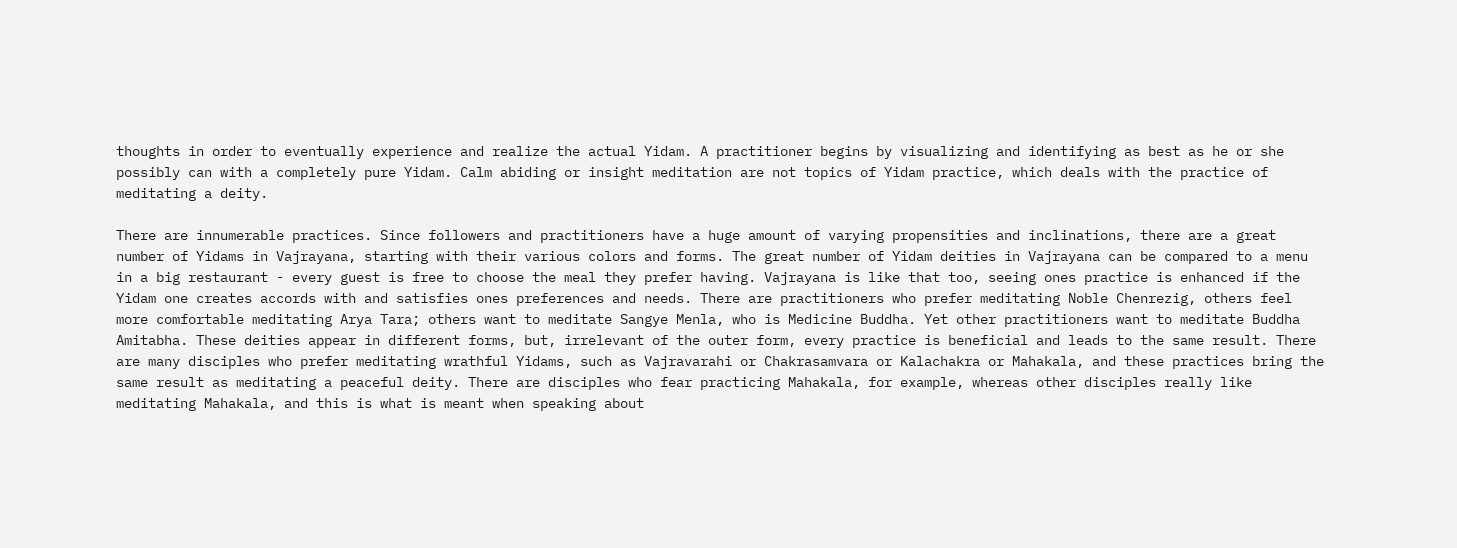thoughts in order to eventually experience and realize the actual Yidam. A practitioner begins by visualizing and identifying as best as he or she possibly can with a completely pure Yidam. Calm abiding or insight meditation are not topics of Yidam practice, which deals with the practice of meditating a deity.

There are innumerable practices. Since followers and practitioners have a huge amount of varying propensities and inclinations, there are a great number of Yidams in Vajrayana, starting with their various colors and forms. The great number of Yidam deities in Vajrayana can be compared to a menu in a big restaurant - every guest is free to choose the meal they prefer having. Vajrayana is like that too, seeing ones practice is enhanced if the Yidam one creates accords with and satisfies ones preferences and needs. There are practitioners who prefer meditating Noble Chenrezig, others feel more comfortable meditating Arya Tara; others want to meditate Sangye Menla, who is Medicine Buddha. Yet other practitioners want to meditate Buddha Amitabha. These deities appear in different forms, but, irrelevant of the outer form, every practice is beneficial and leads to the same result. There are many disciples who prefer meditating wrathful Yidams, such as Vajravarahi or Chakrasamvara or Kalachakra or Mahakala, and these practices bring the same result as meditating a peaceful deity. There are disciples who fear practicing Mahakala, for example, whereas other disciples really like meditating Mahakala, and this is what is meant when speaking about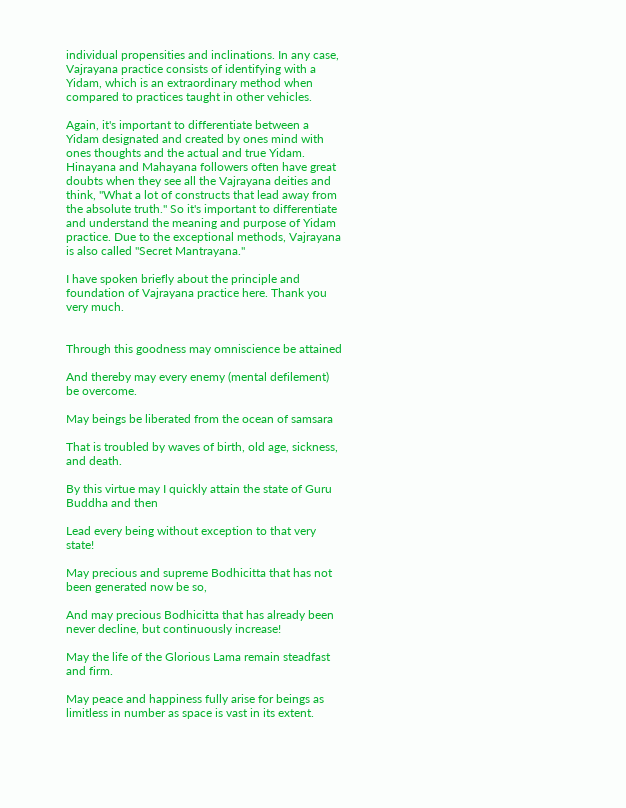individual propensities and inclinations. In any case, Vajrayana practice consists of identifying with a Yidam, which is an extraordinary method when compared to practices taught in other vehicles.

Again, it's important to differentiate between a Yidam designated and created by ones mind with ones thoughts and the actual and true Yidam. Hinayana and Mahayana followers often have great doubts when they see all the Vajrayana deities and think, "What a lot of constructs that lead away from the absolute truth." So it's important to differentiate and understand the meaning and purpose of Yidam practice. Due to the exceptional methods, Vajrayana is also called "Secret Mantrayana."

I have spoken briefly about the principle and foundation of Vajrayana practice here. Thank you very much.


Through this goodness may omniscience be attained

And thereby may every enemy (mental defilement) be overcome.

May beings be liberated from the ocean of samsara

That is troubled by waves of birth, old age, sickness, and death.

By this virtue may I quickly attain the state of Guru Buddha and then

Lead every being without exception to that very state!

May precious and supreme Bodhicitta that has not been generated now be so,

And may precious Bodhicitta that has already been never decline, but continuously increase!

May the life of the Glorious Lama remain steadfast and firm.

May peace and happiness fully arise for beings as limitless in number as space is vast in its extent.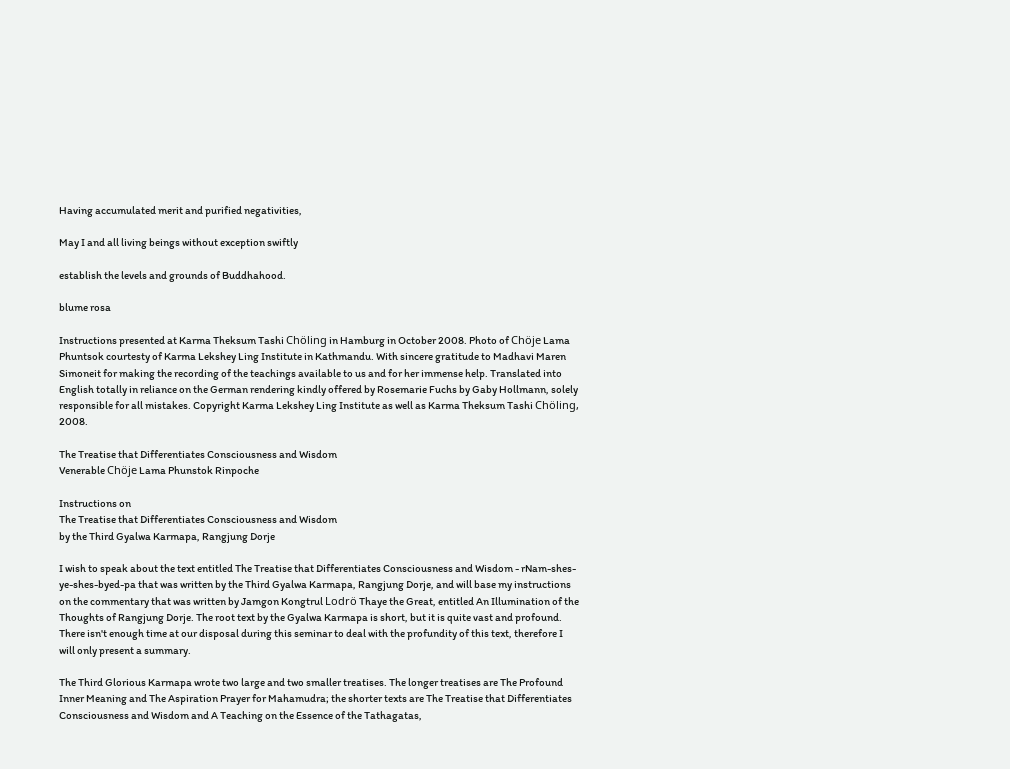Having accumulated merit and purified negativities,

May I and all living beings without exception swiftly

establish the levels and grounds of Buddhahood.

blume rosa

Instructions presented at Karma Theksum Tashi Chöling in Hamburg in October 2008. Photo of Chöje Lama Phuntsok courtesty of Karma Lekshey Ling Institute in Kathmandu. With sincere gratitude to Madhavi Maren Simoneit for making the recording of the teachings available to us and for her immense help. Translated into English totally in reliance on the German rendering kindly offered by Rosemarie Fuchs by Gaby Hollmann, solely responsible for all mistakes. Copyright Karma Lekshey Ling Institute as well as Karma Theksum Tashi Chöling, 2008.

The Treatise that Differentiates Consciousness and Wisdom
Venerable Chöje Lama Phunstok Rinpoche

Instructions on
The Treatise that Differentiates Consciousness and Wisdom
by the Third Gyalwa Karmapa, Rangjung Dorje

I wish to speak about the text entitled The Treatise that Differentiates Consciousness and Wisdom - rNam-shes-ye-shes-byed-pa that was written by the Third Gyalwa Karmapa, Rangjung Dorje, and will base my instructions on the commentary that was written by Jamgon Kongtrul Lodrö Thaye the Great, entitled An Illumination of the Thoughts of Rangjung Dorje. The root text by the Gyalwa Karmapa is short, but it is quite vast and profound. There isn't enough time at our disposal during this seminar to deal with the profundity of this text, therefore I will only present a summary.

The Third Glorious Karmapa wrote two large and two smaller treatises. The longer treatises are The Profound Inner Meaning and The Aspiration Prayer for Mahamudra; the shorter texts are The Treatise that Differentiates Consciousness and Wisdom and A Teaching on the Essence of the Tathagatas,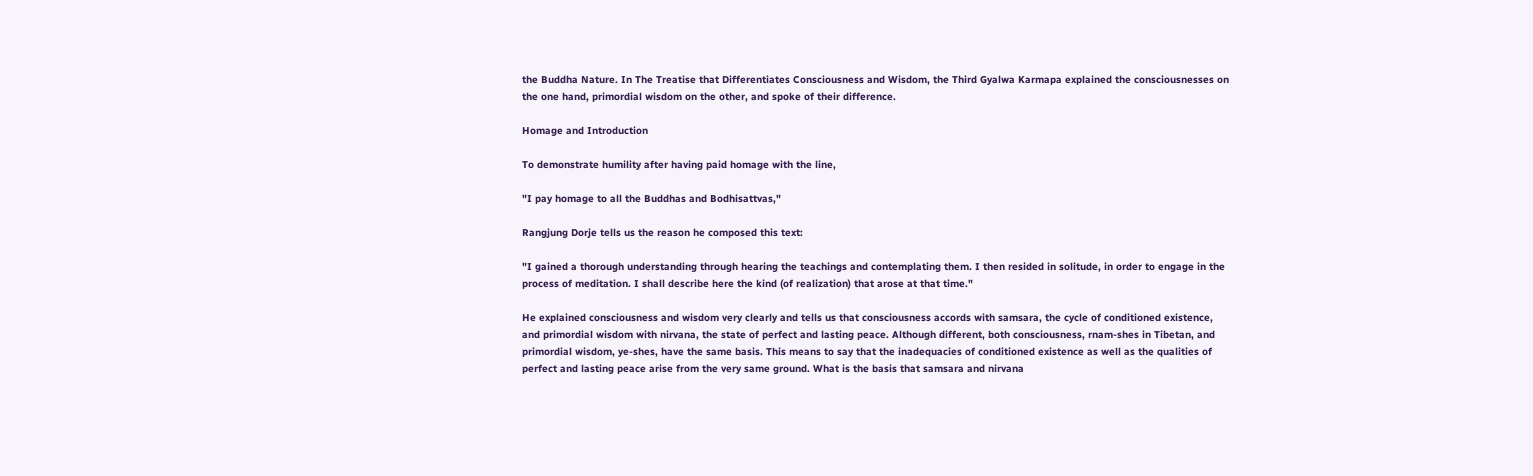the Buddha Nature. In The Treatise that Differentiates Consciousness and Wisdom, the Third Gyalwa Karmapa explained the consciousnesses on the one hand, primordial wisdom on the other, and spoke of their difference.

Homage and Introduction

To demonstrate humility after having paid homage with the line,

"I pay homage to all the Buddhas and Bodhisattvas,"

Rangjung Dorje tells us the reason he composed this text:

"I gained a thorough understanding through hearing the teachings and contemplating them. I then resided in solitude, in order to engage in the process of meditation. I shall describe here the kind (of realization) that arose at that time."

He explained consciousness and wisdom very clearly and tells us that consciousness accords with samsara, the cycle of conditioned existence, and primordial wisdom with nirvana, the state of perfect and lasting peace. Although different, both consciousness, rnam-shes in Tibetan, and primordial wisdom, ye-shes, have the same basis. This means to say that the inadequacies of conditioned existence as well as the qualities of perfect and lasting peace arise from the very same ground. What is the basis that samsara and nirvana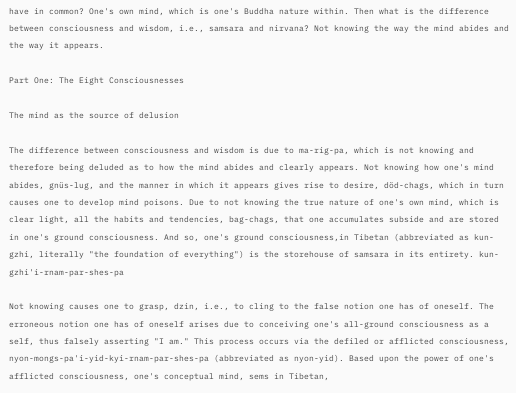have in common? One's own mind, which is one's Buddha nature within. Then what is the difference between consciousness and wisdom, i.e., samsara and nirvana? Not knowing the way the mind abides and the way it appears.

Part One: The Eight Consciousnesses

The mind as the source of delusion

The difference between consciousness and wisdom is due to ma-rig-pa, which is not knowing and therefore being deluded as to how the mind abides and clearly appears. Not knowing how one's mind abides, gnüs-lug, and the manner in which it appears gives rise to desire, död-chags, which in turn causes one to develop mind poisons. Due to not knowing the true nature of one's own mind, which is clear light, all the habits and tendencies, bag-chags, that one accumulates subside and are stored in one's ground consciousness. And so, one's ground consciousness,in Tibetan (abbreviated as kun-gzhi, literally "the foundation of everything") is the storehouse of samsara in its entirety. kun-gzhi'i-rnam-par-shes-pa

Not knowing causes one to grasp, dzin, i.e., to cling to the false notion one has of oneself. The erroneous notion one has of oneself arises due to conceiving one's all-ground consciousness as a self, thus falsely asserting "I am." This process occurs via the defiled or afflicted consciousness, nyon-mongs-pa'i-yid-kyi-rnam-par-shes-pa (abbreviated as nyon-yid). Based upon the power of one's afflicted consciousness, one's conceptual mind, sems in Tibetan,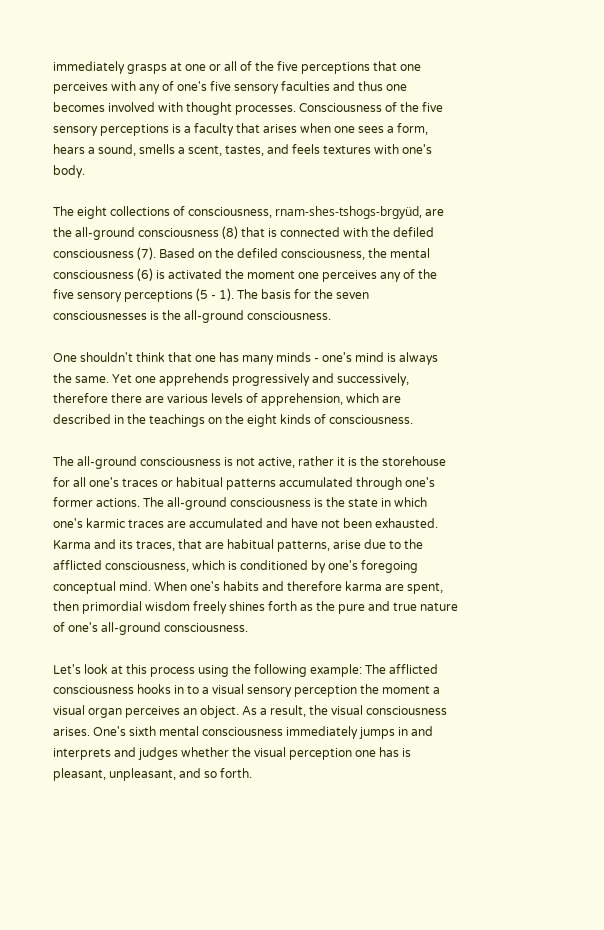immediately grasps at one or all of the five perceptions that one perceives with any of one's five sensory faculties and thus one becomes involved with thought processes. Consciousness of the five sensory perceptions is a faculty that arises when one sees a form, hears a sound, smells a scent, tastes, and feels textures with one's body.

The eight collections of consciousness, rnam-shes-tshogs-brgyüd, are the all-ground consciousness (8) that is connected with the defiled consciousness (7). Based on the defiled consciousness, the mental consciousness (6) is activated the moment one perceives any of the five sensory perceptions (5 - 1). The basis for the seven consciousnesses is the all-ground consciousness.

One shouldn't think that one has many minds - one's mind is always the same. Yet one apprehends progressively and successively, therefore there are various levels of apprehension, which are described in the teachings on the eight kinds of consciousness.

The all-ground consciousness is not active, rather it is the storehouse for all one's traces or habitual patterns accumulated through one's former actions. The all-ground consciousness is the state in which one's karmic traces are accumulated and have not been exhausted. Karma and its traces, that are habitual patterns, arise due to the afflicted consciousness, which is conditioned by one's foregoing conceptual mind. When one's habits and therefore karma are spent, then primordial wisdom freely shines forth as the pure and true nature of one's all-ground consciousness.

Let's look at this process using the following example: The afflicted consciousness hooks in to a visual sensory perception the moment a visual organ perceives an object. As a result, the visual consciousness arises. One's sixth mental consciousness immediately jumps in and interprets and judges whether the visual perception one has is pleasant, unpleasant, and so forth.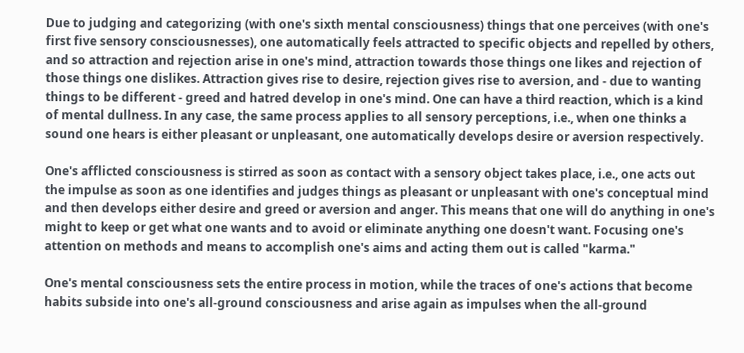Due to judging and categorizing (with one's sixth mental consciousness) things that one perceives (with one's first five sensory consciousnesses), one automatically feels attracted to specific objects and repelled by others, and so attraction and rejection arise in one's mind, attraction towards those things one likes and rejection of those things one dislikes. Attraction gives rise to desire, rejection gives rise to aversion, and - due to wanting things to be different - greed and hatred develop in one's mind. One can have a third reaction, which is a kind of mental dullness. In any case, the same process applies to all sensory perceptions, i.e., when one thinks a sound one hears is either pleasant or unpleasant, one automatically develops desire or aversion respectively.

One's afflicted consciousness is stirred as soon as contact with a sensory object takes place, i.e., one acts out the impulse as soon as one identifies and judges things as pleasant or unpleasant with one's conceptual mind and then develops either desire and greed or aversion and anger. This means that one will do anything in one's might to keep or get what one wants and to avoid or eliminate anything one doesn't want. Focusing one's attention on methods and means to accomplish one's aims and acting them out is called "karma."

One's mental consciousness sets the entire process in motion, while the traces of one's actions that become habits subside into one's all-ground consciousness and arise again as impulses when the all-ground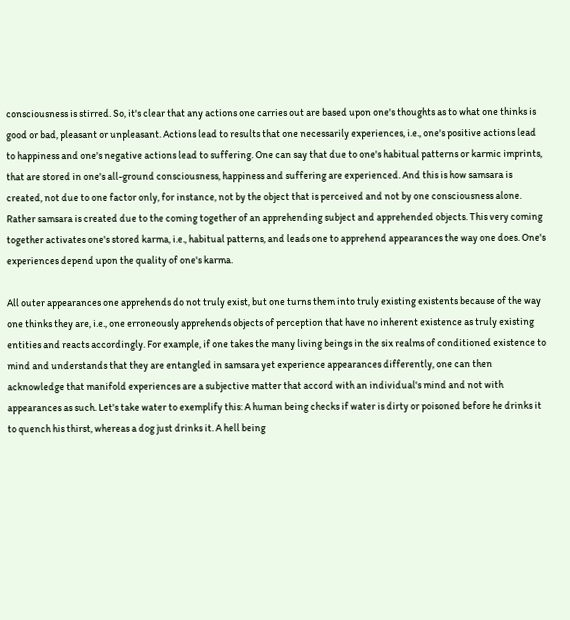consciousness is stirred. So, it's clear that any actions one carries out are based upon one's thoughts as to what one thinks is good or bad, pleasant or unpleasant. Actions lead to results that one necessarily experiences, i.e., one's positive actions lead to happiness and one's negative actions lead to suffering. One can say that due to one's habitual patterns or karmic imprints, that are stored in one's all-ground consciousness, happiness and suffering are experienced. And this is how samsara is created, not due to one factor only, for instance, not by the object that is perceived and not by one consciousness alone. Rather samsara is created due to the coming together of an apprehending subject and apprehended objects. This very coming together activates one's stored karma, i.e., habitual patterns, and leads one to apprehend appearances the way one does. One's experiences depend upon the quality of one's karma.

All outer appearances one apprehends do not truly exist, but one turns them into truly existing existents because of the way one thinks they are, i.e., one erroneously apprehends objects of perception that have no inherent existence as truly existing entities and reacts accordingly. For example, if one takes the many living beings in the six realms of conditioned existence to mind and understands that they are entangled in samsara yet experience appearances differently, one can then acknowledge that manifold experiences are a subjective matter that accord with an individual's mind and not with appearances as such. Let's take water to exemplify this: A human being checks if water is dirty or poisoned before he drinks it to quench his thirst, whereas a dog just drinks it. A hell being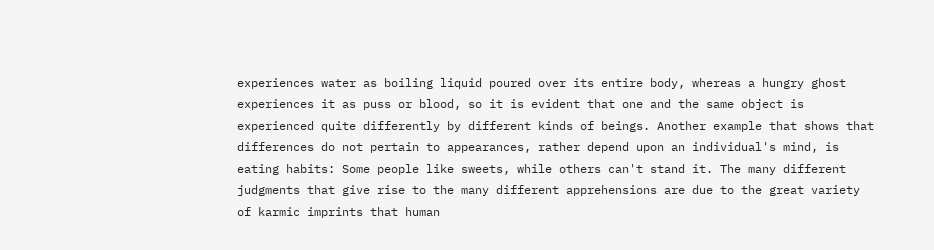experiences water as boiling liquid poured over its entire body, whereas a hungry ghost experiences it as puss or blood, so it is evident that one and the same object is experienced quite differently by different kinds of beings. Another example that shows that differences do not pertain to appearances, rather depend upon an individual's mind, is eating habits: Some people like sweets, while others can't stand it. The many different judgments that give rise to the many different apprehensions are due to the great variety of karmic imprints that human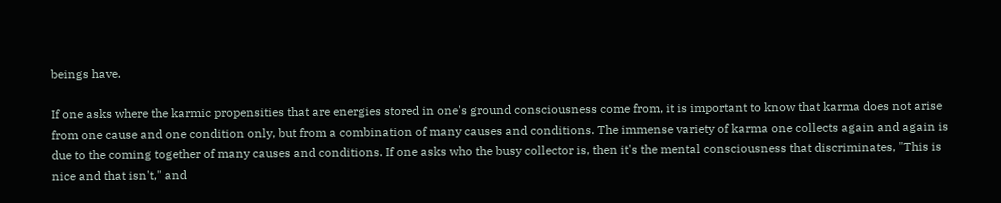beings have.

If one asks where the karmic propensities that are energies stored in one's ground consciousness come from, it is important to know that karma does not arise from one cause and one condition only, but from a combination of many causes and conditions. The immense variety of karma one collects again and again is due to the coming together of many causes and conditions. If one asks who the busy collector is, then it's the mental consciousness that discriminates, "This is nice and that isn't," and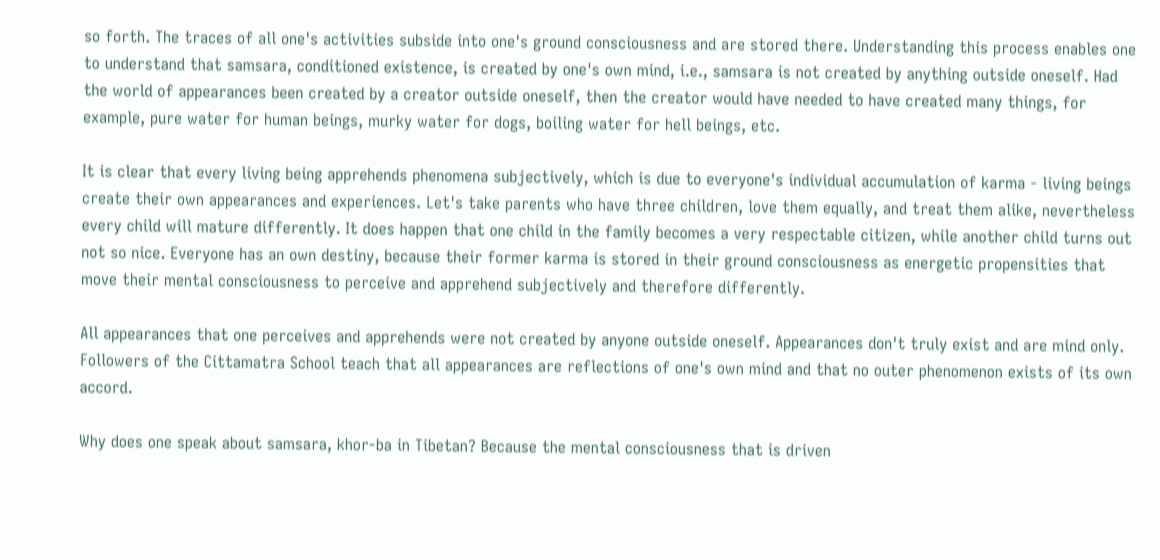so forth. The traces of all one's activities subside into one's ground consciousness and are stored there. Understanding this process enables one to understand that samsara, conditioned existence, is created by one's own mind, i.e., samsara is not created by anything outside oneself. Had the world of appearances been created by a creator outside oneself, then the creator would have needed to have created many things, for example, pure water for human beings, murky water for dogs, boiling water for hell beings, etc.

It is clear that every living being apprehends phenomena subjectively, which is due to everyone's individual accumulation of karma - living beings create their own appearances and experiences. Let's take parents who have three children, love them equally, and treat them alike, nevertheless every child will mature differently. It does happen that one child in the family becomes a very respectable citizen, while another child turns out not so nice. Everyone has an own destiny, because their former karma is stored in their ground consciousness as energetic propensities that move their mental consciousness to perceive and apprehend subjectively and therefore differently.

All appearances that one perceives and apprehends were not created by anyone outside oneself. Appearances don't truly exist and are mind only. Followers of the Cittamatra School teach that all appearances are reflections of one's own mind and that no outer phenomenon exists of its own accord.

Why does one speak about samsara, khor-ba in Tibetan? Because the mental consciousness that is driven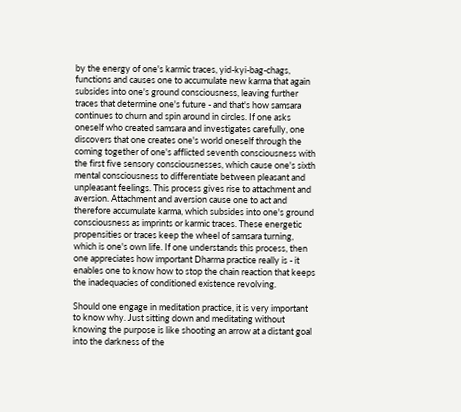by the energy of one's karmic traces, yid-kyi-bag-chags, functions and causes one to accumulate new karma that again subsides into one's ground consciousness, leaving further traces that determine one's future - and that's how samsara continues to churn and spin around in circles. If one asks oneself who created samsara and investigates carefully, one discovers that one creates one's world oneself through the coming together of one's afflicted seventh consciousness with the first five sensory consciousnesses, which cause one's sixth mental consciousness to differentiate between pleasant and unpleasant feelings. This process gives rise to attachment and aversion. Attachment and aversion cause one to act and therefore accumulate karma, which subsides into one's ground consciousness as imprints or karmic traces. These energetic propensities or traces keep the wheel of samsara turning, which is one's own life. If one understands this process, then one appreciates how important Dharma practice really is - it enables one to know how to stop the chain reaction that keeps the inadequacies of conditioned existence revolving.

Should one engage in meditation practice, it is very important to know why. Just sitting down and meditating without knowing the purpose is like shooting an arrow at a distant goal into the darkness of the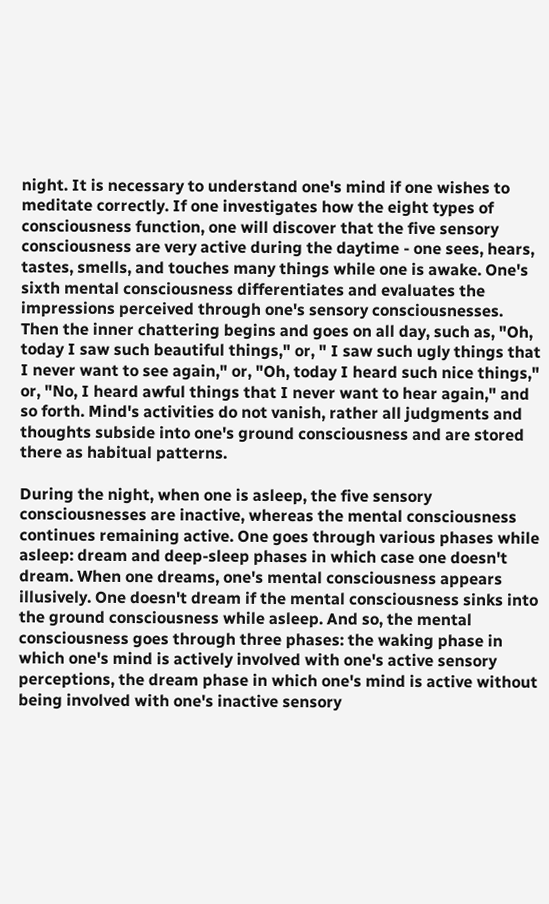night. It is necessary to understand one's mind if one wishes to meditate correctly. If one investigates how the eight types of consciousness function, one will discover that the five sensory consciousness are very active during the daytime - one sees, hears, tastes, smells, and touches many things while one is awake. One's sixth mental consciousness differentiates and evaluates the impressions perceived through one's sensory consciousnesses. Then the inner chattering begins and goes on all day, such as, "Oh, today I saw such beautiful things," or, " I saw such ugly things that I never want to see again," or, "Oh, today I heard such nice things," or, "No, I heard awful things that I never want to hear again," and so forth. Mind's activities do not vanish, rather all judgments and thoughts subside into one's ground consciousness and are stored there as habitual patterns.

During the night, when one is asleep, the five sensory consciousnesses are inactive, whereas the mental consciousness continues remaining active. One goes through various phases while asleep: dream and deep-sleep phases in which case one doesn't dream. When one dreams, one's mental consciousness appears illusively. One doesn't dream if the mental consciousness sinks into the ground consciousness while asleep. And so, the mental consciousness goes through three phases: the waking phase in which one's mind is actively involved with one's active sensory perceptions, the dream phase in which one's mind is active without being involved with one's inactive sensory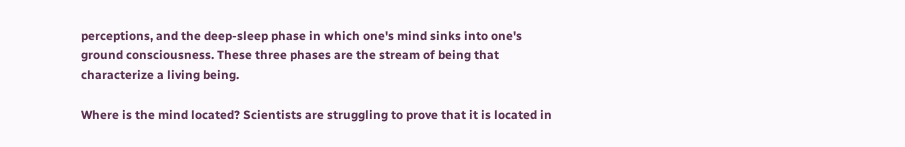perceptions, and the deep-sleep phase in which one's mind sinks into one's ground consciousness. These three phases are the stream of being that characterize a living being.

Where is the mind located? Scientists are struggling to prove that it is located in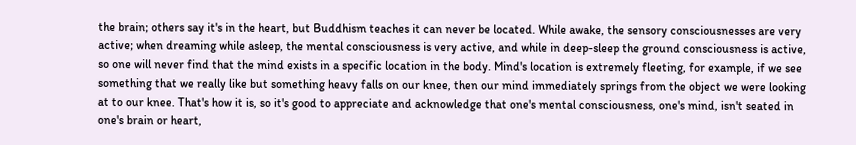the brain; others say it's in the heart, but Buddhism teaches it can never be located. While awake, the sensory consciousnesses are very active; when dreaming while asleep, the mental consciousness is very active, and while in deep-sleep the ground consciousness is active, so one will never find that the mind exists in a specific location in the body. Mind's location is extremely fleeting, for example, if we see something that we really like but something heavy falls on our knee, then our mind immediately springs from the object we were looking at to our knee. That's how it is, so it's good to appreciate and acknowledge that one's mental consciousness, one's mind, isn't seated in one's brain or heart,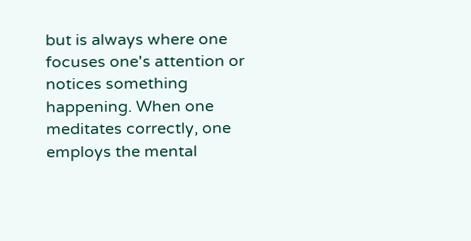but is always where one focuses one's attention or notices something happening. When one meditates correctly, one employs the mental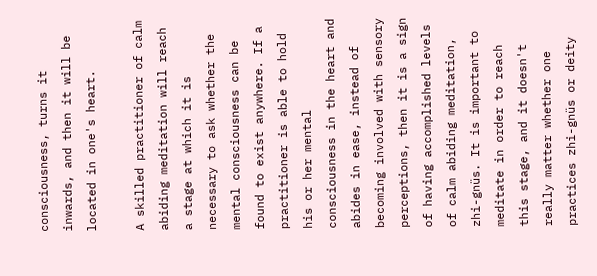consciousness, turns it inwards, and then it will be located in one's heart.

A skilled practitioner of calm abiding meditation will reach a stage at which it is necessary to ask whether the mental consciousness can be found to exist anywhere. If a practitioner is able to hold his or her mental consciousness in the heart and abides in ease, instead of becoming involved with sensory perceptions, then it is a sign of having accomplished levels of calm abiding meditation, zhi-gnüs. It is important to meditate in order to reach this stage, and it doesn't really matter whether one practices zhi-gnüs or deity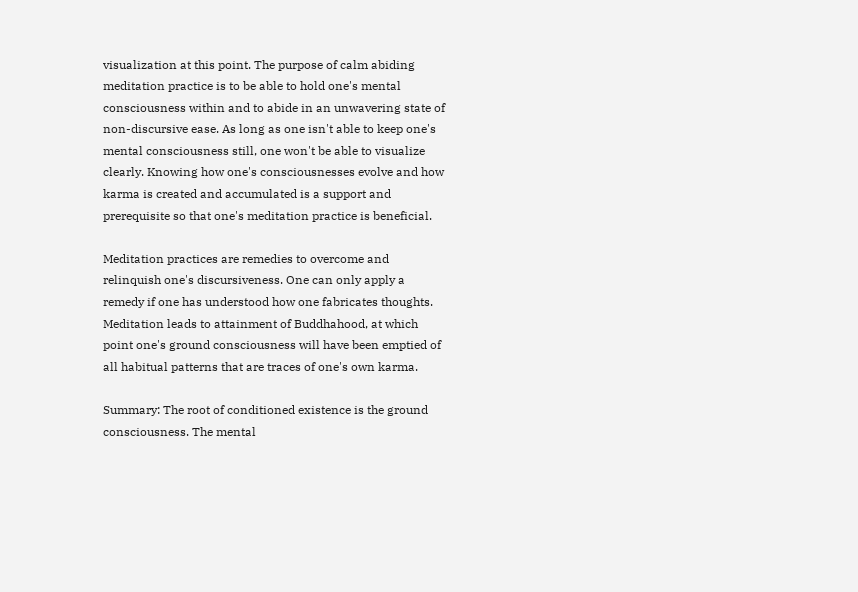visualization at this point. The purpose of calm abiding meditation practice is to be able to hold one's mental consciousness within and to abide in an unwavering state of non-discursive ease. As long as one isn't able to keep one's mental consciousness still, one won't be able to visualize clearly. Knowing how one's consciousnesses evolve and how karma is created and accumulated is a support and prerequisite so that one's meditation practice is beneficial.

Meditation practices are remedies to overcome and relinquish one's discursiveness. One can only apply a remedy if one has understood how one fabricates thoughts. Meditation leads to attainment of Buddhahood, at which point one's ground consciousness will have been emptied of all habitual patterns that are traces of one's own karma.

Summary: The root of conditioned existence is the ground consciousness. The mental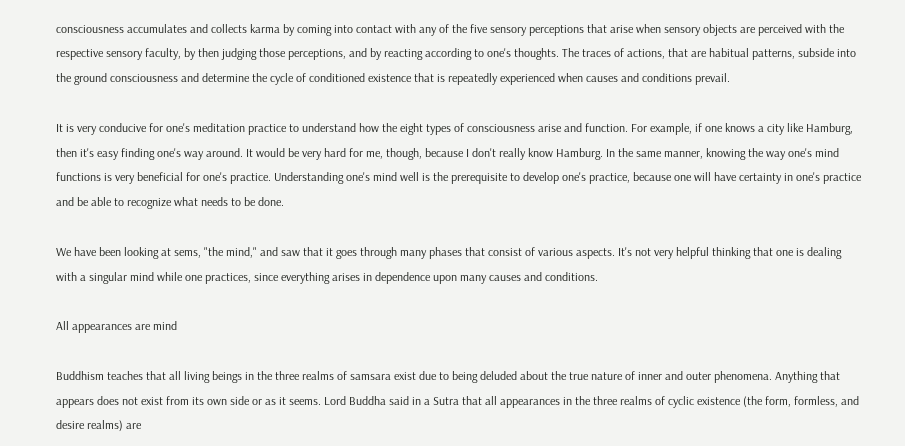consciousness accumulates and collects karma by coming into contact with any of the five sensory perceptions that arise when sensory objects are perceived with the respective sensory faculty, by then judging those perceptions, and by reacting according to one's thoughts. The traces of actions, that are habitual patterns, subside into the ground consciousness and determine the cycle of conditioned existence that is repeatedly experienced when causes and conditions prevail.

It is very conducive for one's meditation practice to understand how the eight types of consciousness arise and function. For example, if one knows a city like Hamburg, then it's easy finding one's way around. It would be very hard for me, though, because I don't really know Hamburg. In the same manner, knowing the way one's mind functions is very beneficial for one's practice. Understanding one's mind well is the prerequisite to develop one's practice, because one will have certainty in one's practice and be able to recognize what needs to be done.

We have been looking at sems, "the mind," and saw that it goes through many phases that consist of various aspects. It's not very helpful thinking that one is dealing with a singular mind while one practices, since everything arises in dependence upon many causes and conditions.

All appearances are mind

Buddhism teaches that all living beings in the three realms of samsara exist due to being deluded about the true nature of inner and outer phenomena. Anything that appears does not exist from its own side or as it seems. Lord Buddha said in a Sutra that all appearances in the three realms of cyclic existence (the form, formless, and desire realms) are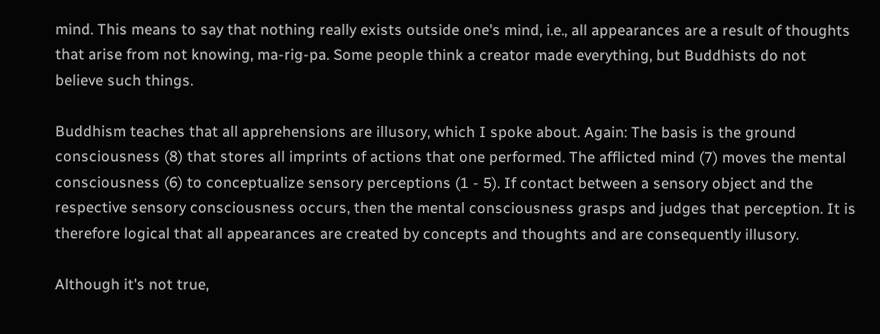mind. This means to say that nothing really exists outside one's mind, i.e., all appearances are a result of thoughts that arise from not knowing, ma-rig-pa. Some people think a creator made everything, but Buddhists do not believe such things.

Buddhism teaches that all apprehensions are illusory, which I spoke about. Again: The basis is the ground consciousness (8) that stores all imprints of actions that one performed. The afflicted mind (7) moves the mental consciousness (6) to conceptualize sensory perceptions (1 - 5). If contact between a sensory object and the respective sensory consciousness occurs, then the mental consciousness grasps and judges that perception. It is therefore logical that all appearances are created by concepts and thoughts and are consequently illusory.

Although it's not true,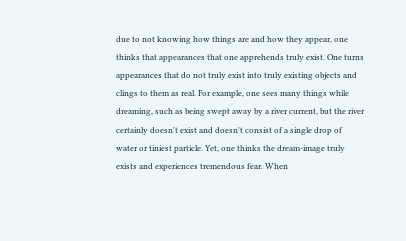due to not knowing how things are and how they appear, one thinks that appearances that one apprehends truly exist. One turns appearances that do not truly exist into truly existing objects and clings to them as real. For example, one sees many things while dreaming, such as being swept away by a river current, but the river certainly doesn't exist and doesn't consist of a single drop of water or tiniest particle. Yet, one thinks the dream-image truly exists and experiences tremendous fear. When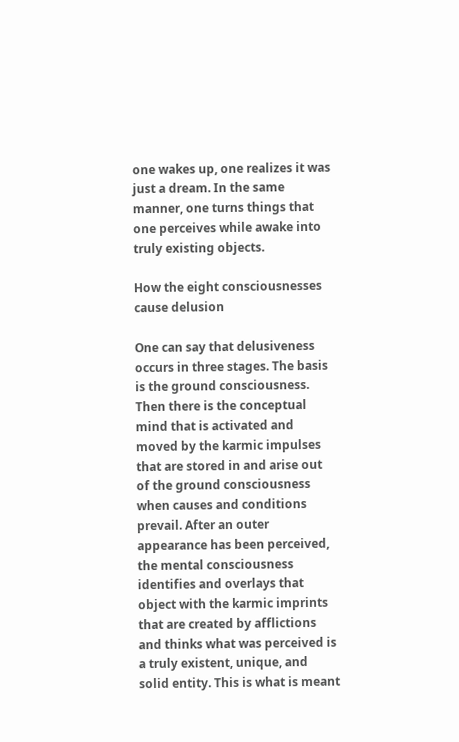one wakes up, one realizes it was just a dream. In the same manner, one turns things that one perceives while awake into truly existing objects.

How the eight consciousnesses cause delusion

One can say that delusiveness occurs in three stages. The basis is the ground consciousness. Then there is the conceptual mind that is activated and moved by the karmic impulses that are stored in and arise out of the ground consciousness when causes and conditions prevail. After an outer appearance has been perceived, the mental consciousness identifies and overlays that object with the karmic imprints that are created by afflictions and thinks what was perceived is a truly existent, unique, and solid entity. This is what is meant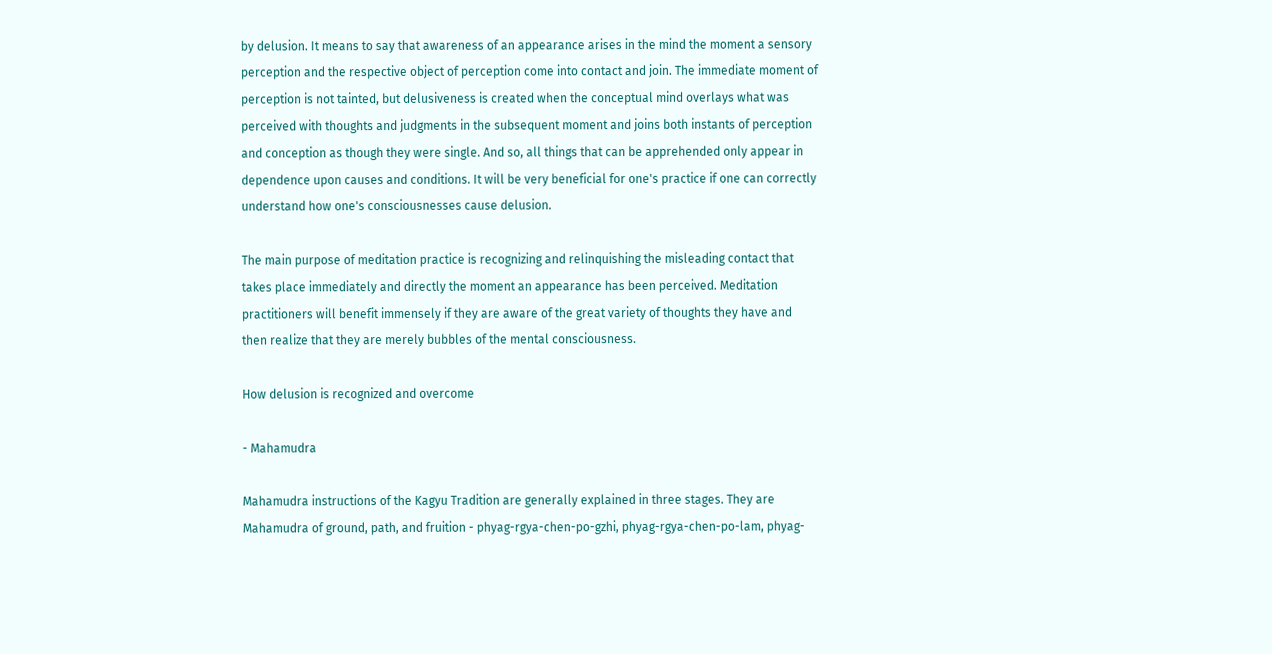by delusion. It means to say that awareness of an appearance arises in the mind the moment a sensory perception and the respective object of perception come into contact and join. The immediate moment of perception is not tainted, but delusiveness is created when the conceptual mind overlays what was perceived with thoughts and judgments in the subsequent moment and joins both instants of perception and conception as though they were single. And so, all things that can be apprehended only appear in dependence upon causes and conditions. It will be very beneficial for one's practice if one can correctly understand how one's consciousnesses cause delusion.

The main purpose of meditation practice is recognizing and relinquishing the misleading contact that takes place immediately and directly the moment an appearance has been perceived. Meditation practitioners will benefit immensely if they are aware of the great variety of thoughts they have and then realize that they are merely bubbles of the mental consciousness.

How delusion is recognized and overcome

- Mahamudra

Mahamudra instructions of the Kagyu Tradition are generally explained in three stages. They are Mahamudra of ground, path, and fruition - phyag-rgya-chen-po-gzhi, phyag-rgya-chen-po-lam, phyag-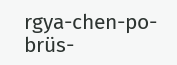rgya-chen-po- brüs-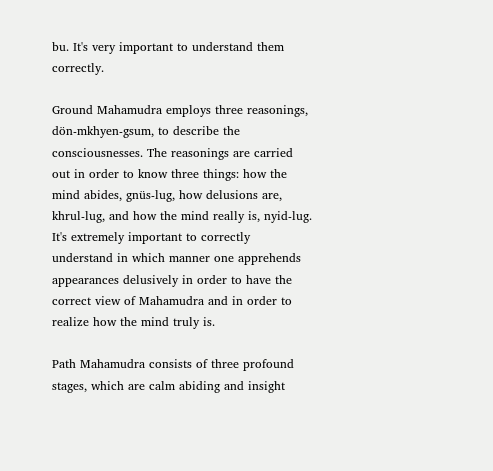bu. It's very important to understand them correctly.

Ground Mahamudra employs three reasonings, dön-mkhyen-gsum, to describe the consciousnesses. The reasonings are carried out in order to know three things: how the mind abides, gnüs-lug, how delusions are, khrul-lug, and how the mind really is, nyid-lug. It's extremely important to correctly understand in which manner one apprehends appearances delusively in order to have the correct view of Mahamudra and in order to realize how the mind truly is.

Path Mahamudra consists of three profound stages, which are calm abiding and insight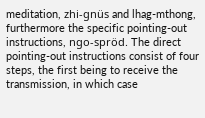meditation, zhi-gnüs and lhag-mthong, furthermore the specific pointing-out instructions, ngo-spröd. The direct pointing-out instructions consist of four steps, the first being to receive the transmission, in which case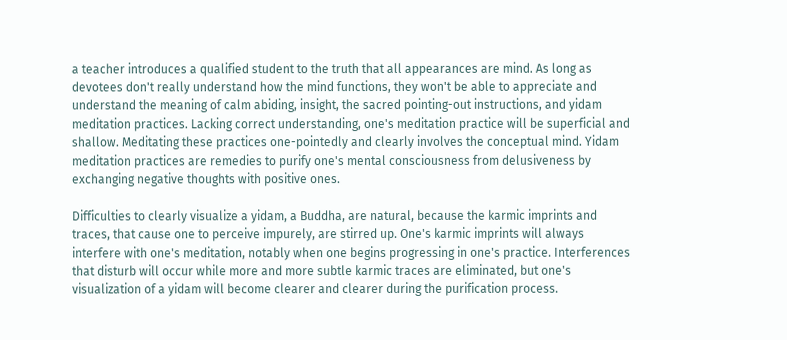a teacher introduces a qualified student to the truth that all appearances are mind. As long as devotees don't really understand how the mind functions, they won't be able to appreciate and understand the meaning of calm abiding, insight, the sacred pointing-out instructions, and yidam meditation practices. Lacking correct understanding, one's meditation practice will be superficial and shallow. Meditating these practices one-pointedly and clearly involves the conceptual mind. Yidam meditation practices are remedies to purify one's mental consciousness from delusiveness by exchanging negative thoughts with positive ones.

Difficulties to clearly visualize a yidam, a Buddha, are natural, because the karmic imprints and traces, that cause one to perceive impurely, are stirred up. One's karmic imprints will always interfere with one's meditation, notably when one begins progressing in one's practice. Interferences that disturb will occur while more and more subtle karmic traces are eliminated, but one's visualization of a yidam will become clearer and clearer during the purification process.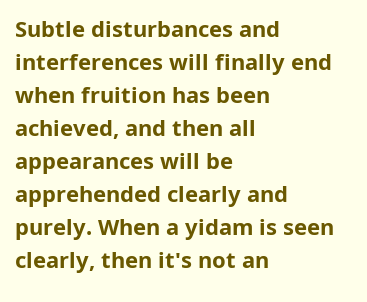Subtle disturbances and interferences will finally end when fruition has been achieved, and then all appearances will be apprehended clearly and purely. When a yidam is seen clearly, then it's not an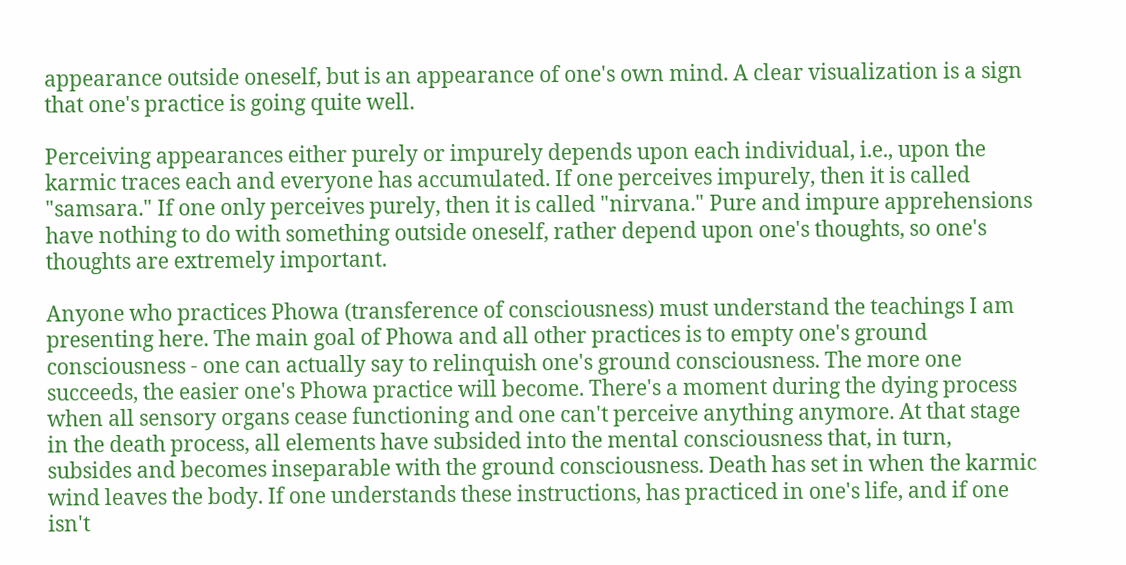appearance outside oneself, but is an appearance of one's own mind. A clear visualization is a sign that one's practice is going quite well.

Perceiving appearances either purely or impurely depends upon each individual, i.e., upon the karmic traces each and everyone has accumulated. If one perceives impurely, then it is called "samsara." If one only perceives purely, then it is called "nirvana." Pure and impure apprehensions have nothing to do with something outside oneself, rather depend upon one's thoughts, so one's thoughts are extremely important.

Anyone who practices Phowa (transference of consciousness) must understand the teachings I am presenting here. The main goal of Phowa and all other practices is to empty one's ground consciousness - one can actually say to relinquish one's ground consciousness. The more one succeeds, the easier one's Phowa practice will become. There's a moment during the dying process when all sensory organs cease functioning and one can't perceive anything anymore. At that stage in the death process, all elements have subsided into the mental consciousness that, in turn, subsides and becomes inseparable with the ground consciousness. Death has set in when the karmic wind leaves the body. If one understands these instructions, has practiced in one's life, and if one isn't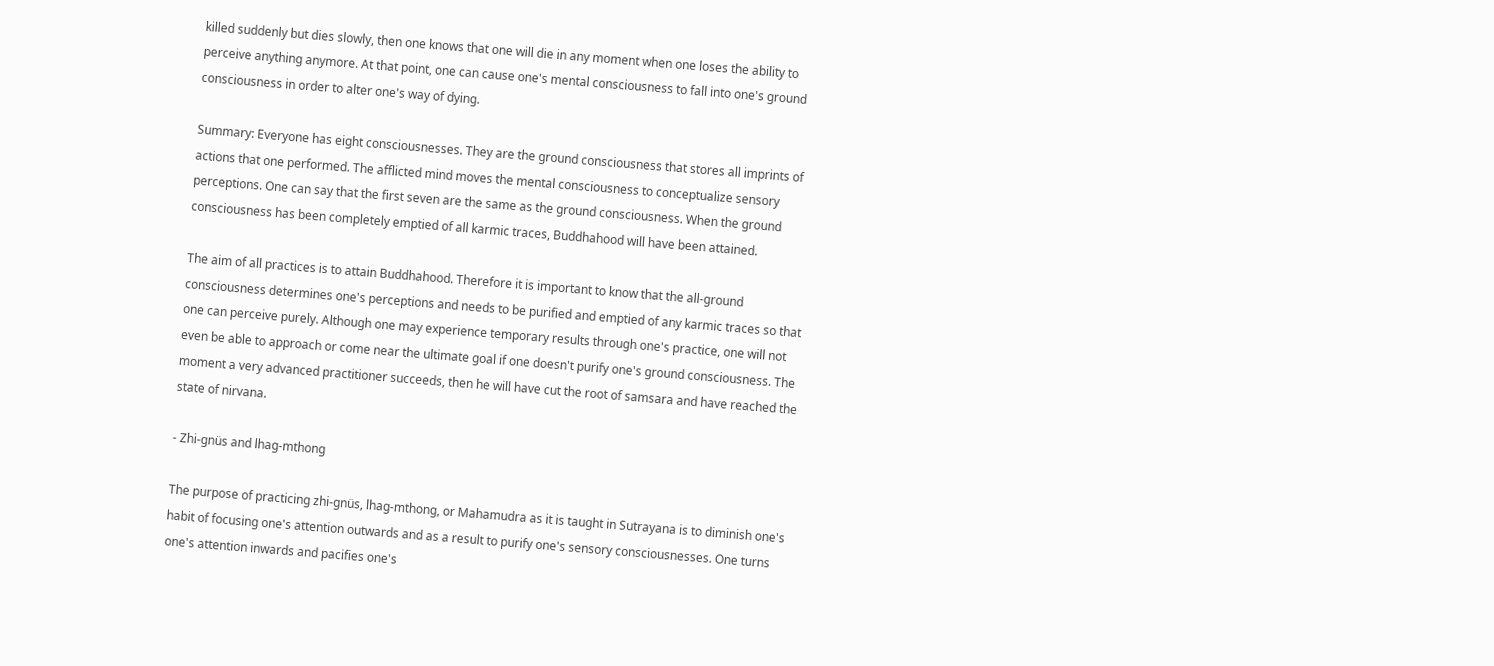killed suddenly but dies slowly, then one knows that one will die in any moment when one loses the ability to perceive anything anymore. At that point, one can cause one's mental consciousness to fall into one's ground consciousness in order to alter one's way of dying.

Summary: Everyone has eight consciousnesses. They are the ground consciousness that stores all imprints of actions that one performed. The afflicted mind moves the mental consciousness to conceptualize sensory perceptions. One can say that the first seven are the same as the ground consciousness. When the ground consciousness has been completely emptied of all karmic traces, Buddhahood will have been attained.

The aim of all practices is to attain Buddhahood. Therefore it is important to know that the all-ground consciousness determines one's perceptions and needs to be purified and emptied of any karmic traces so that one can perceive purely. Although one may experience temporary results through one's practice, one will not even be able to approach or come near the ultimate goal if one doesn't purify one's ground consciousness. The moment a very advanced practitioner succeeds, then he will have cut the root of samsara and have reached the state of nirvana.

- Zhi-gnüs and lhag-mthong

The purpose of practicing zhi-gnüs, lhag-mthong, or Mahamudra as it is taught in Sutrayana is to diminish one's habit of focusing one's attention outwards and as a result to purify one's sensory consciousnesses. One turns one's attention inwards and pacifies one's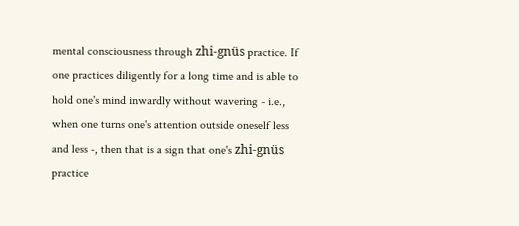mental consciousness through zhi-gnüs practice. If one practices diligently for a long time and is able to hold one's mind inwardly without wavering - i.e., when one turns one's attention outside oneself less and less -, then that is a sign that one's zhi-gnüs practice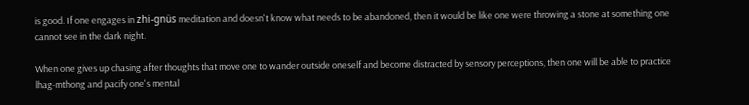is good. If one engages in zhi-gnüs meditation and doesn't know what needs to be abandoned, then it would be like one were throwing a stone at something one cannot see in the dark night.

When one gives up chasing after thoughts that move one to wander outside oneself and become distracted by sensory perceptions, then one will be able to practice lhag-mthong and pacify one's mental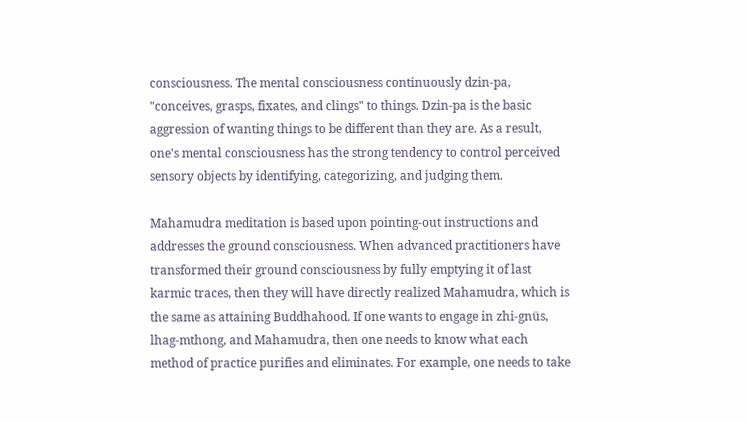consciousness. The mental consciousness continuously dzin-pa, "conceives, grasps, fixates, and clings" to things. Dzin-pa is the basic aggression of wanting things to be different than they are. As a result, one's mental consciousness has the strong tendency to control perceived sensory objects by identifying, categorizing, and judging them.

Mahamudra meditation is based upon pointing-out instructions and addresses the ground consciousness. When advanced practitioners have transformed their ground consciousness by fully emptying it of last karmic traces, then they will have directly realized Mahamudra, which is the same as attaining Buddhahood. If one wants to engage in zhi-gnüs, lhag-mthong, and Mahamudra, then one needs to know what each method of practice purifies and eliminates. For example, one needs to take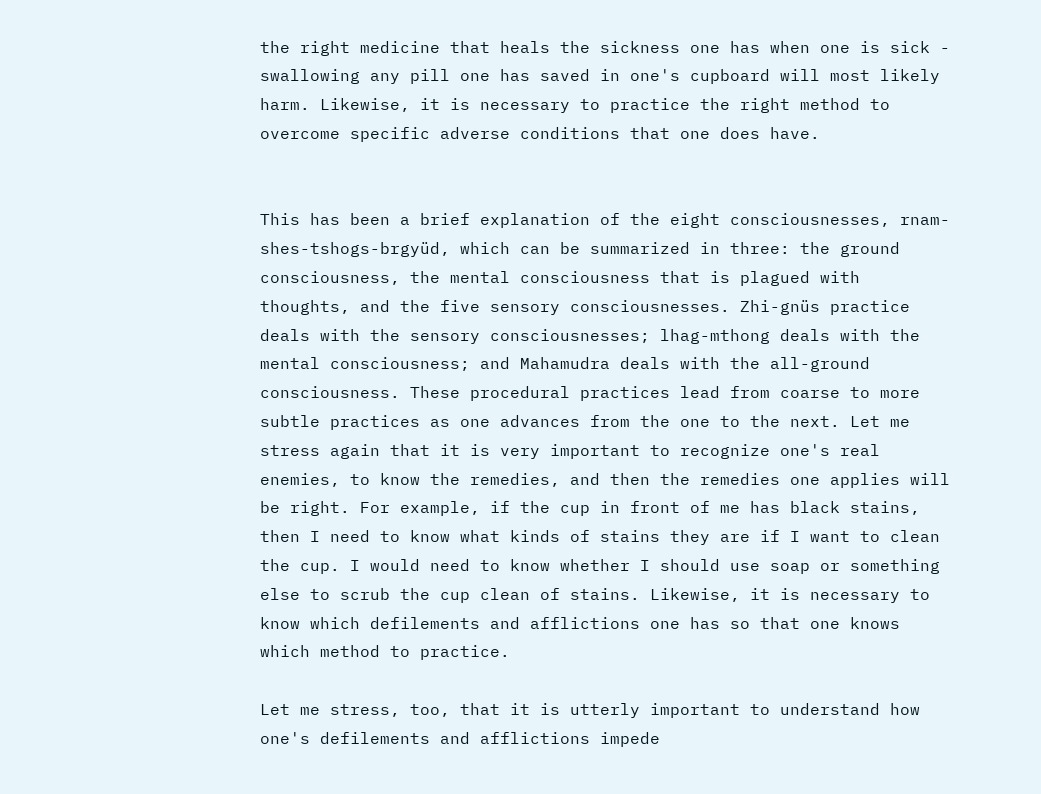the right medicine that heals the sickness one has when one is sick - swallowing any pill one has saved in one's cupboard will most likely harm. Likewise, it is necessary to practice the right method to overcome specific adverse conditions that one does have.


This has been a brief explanation of the eight consciousnesses, rnam-shes-tshogs-brgyüd, which can be summarized in three: the ground consciousness, the mental consciousness that is plagued with thoughts, and the five sensory consciousnesses. Zhi-gnüs practice deals with the sensory consciousnesses; lhag-mthong deals with the mental consciousness; and Mahamudra deals with the all-ground consciousness. These procedural practices lead from coarse to more subtle practices as one advances from the one to the next. Let me stress again that it is very important to recognize one's real enemies, to know the remedies, and then the remedies one applies will be right. For example, if the cup in front of me has black stains, then I need to know what kinds of stains they are if I want to clean the cup. I would need to know whether I should use soap or something else to scrub the cup clean of stains. Likewise, it is necessary to know which defilements and afflictions one has so that one knows which method to practice.

Let me stress, too, that it is utterly important to understand how one's defilements and afflictions impede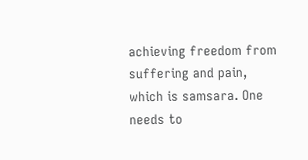achieving freedom from suffering and pain, which is samsara. One needs to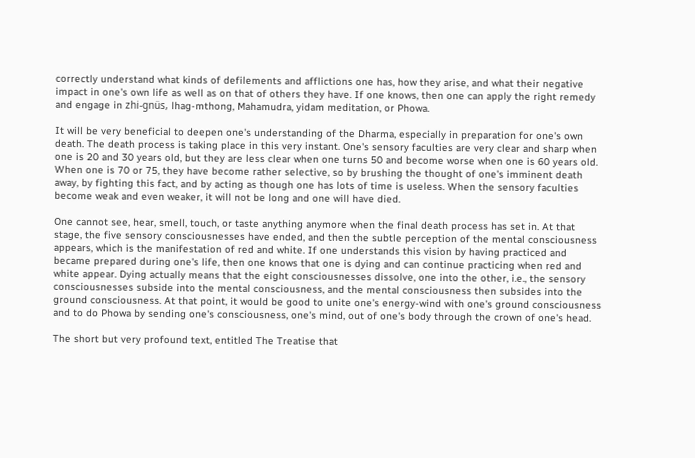correctly understand what kinds of defilements and afflictions one has, how they arise, and what their negative impact in one's own life as well as on that of others they have. If one knows, then one can apply the right remedy and engage in zhi-gnüs, lhag-mthong, Mahamudra, yidam meditation, or Phowa.

It will be very beneficial to deepen one's understanding of the Dharma, especially in preparation for one's own death. The death process is taking place in this very instant. One's sensory faculties are very clear and sharp when one is 20 and 30 years old, but they are less clear when one turns 50 and become worse when one is 60 years old. When one is 70 or 75, they have become rather selective, so by brushing the thought of one's imminent death away, by fighting this fact, and by acting as though one has lots of time is useless. When the sensory faculties become weak and even weaker, it will not be long and one will have died.

One cannot see, hear, smell, touch, or taste anything anymore when the final death process has set in. At that stage, the five sensory consciousnesses have ended, and then the subtle perception of the mental consciousness appears, which is the manifestation of red and white. If one understands this vision by having practiced and became prepared during one's life, then one knows that one is dying and can continue practicing when red and white appear. Dying actually means that the eight consciousnesses dissolve, one into the other, i.e., the sensory consciousnesses subside into the mental consciousness, and the mental consciousness then subsides into the ground consciousness. At that point, it would be good to unite one's energy-wind with one's ground consciousness and to do Phowa by sending one's consciousness, one's mind, out of one's body through the crown of one's head.

The short but very profound text, entitled The Treatise that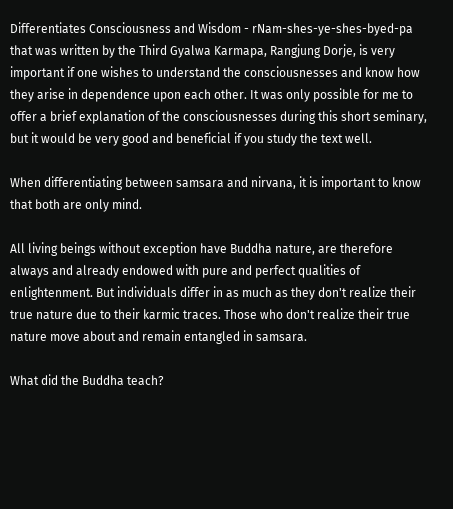Differentiates Consciousness and Wisdom - rNam-shes-ye-shes-byed-pa that was written by the Third Gyalwa Karmapa, Rangjung Dorje, is very important if one wishes to understand the consciousnesses and know how they arise in dependence upon each other. It was only possible for me to offer a brief explanation of the consciousnesses during this short seminary, but it would be very good and beneficial if you study the text well.

When differentiating between samsara and nirvana, it is important to know that both are only mind.

All living beings without exception have Buddha nature, are therefore always and already endowed with pure and perfect qualities of enlightenment. But individuals differ in as much as they don't realize their true nature due to their karmic traces. Those who don't realize their true nature move about and remain entangled in samsara.

What did the Buddha teach?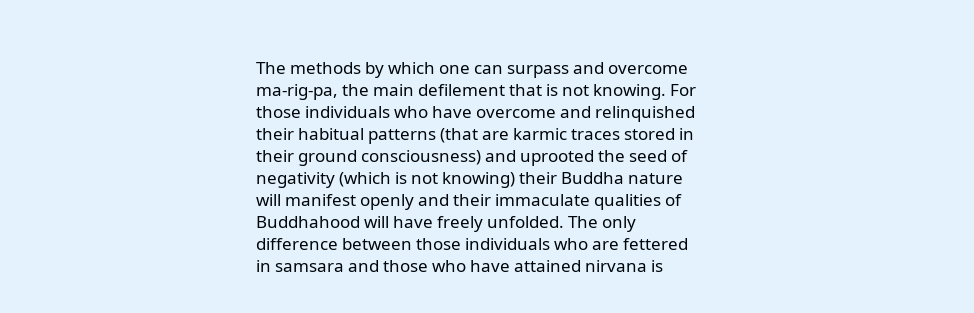The methods by which one can surpass and overcome ma-rig-pa, the main defilement that is not knowing. For those individuals who have overcome and relinquished their habitual patterns (that are karmic traces stored in their ground consciousness) and uprooted the seed of negativity (which is not knowing) their Buddha nature will manifest openly and their immaculate qualities of Buddhahood will have freely unfolded. The only difference between those individuals who are fettered in samsara and those who have attained nirvana is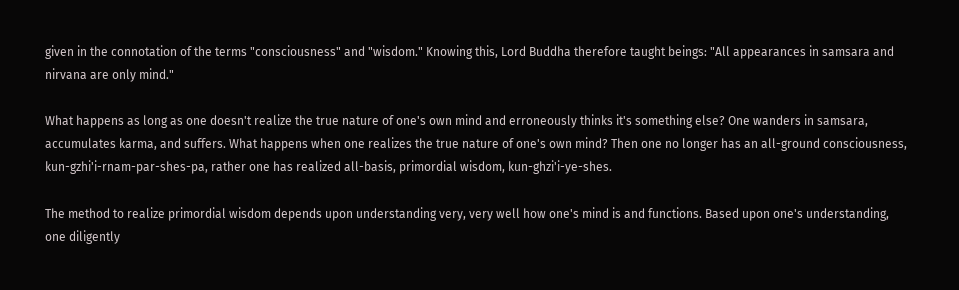given in the connotation of the terms "consciousness" and "wisdom." Knowing this, Lord Buddha therefore taught beings: "All appearances in samsara and nirvana are only mind."

What happens as long as one doesn't realize the true nature of one's own mind and erroneously thinks it's something else? One wanders in samsara, accumulates karma, and suffers. What happens when one realizes the true nature of one's own mind? Then one no longer has an all-ground consciousness, kun-gzhi'i-rnam-par-shes-pa, rather one has realized all-basis, primordial wisdom, kun-ghzi'i-ye-shes.

The method to realize primordial wisdom depends upon understanding very, very well how one's mind is and functions. Based upon one's understanding, one diligently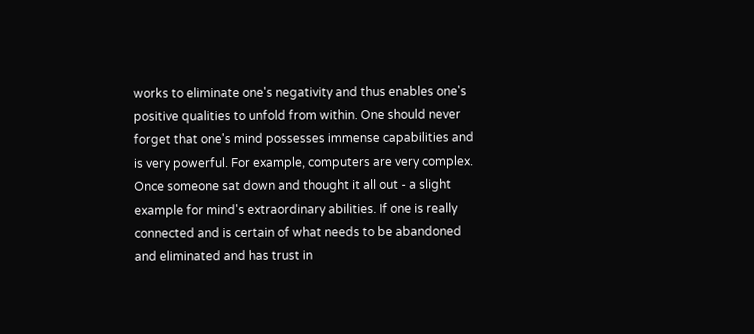works to eliminate one's negativity and thus enables one's positive qualities to unfold from within. One should never forget that one's mind possesses immense capabilities and is very powerful. For example, computers are very complex. Once someone sat down and thought it all out - a slight example for mind's extraordinary abilities. If one is really connected and is certain of what needs to be abandoned and eliminated and has trust in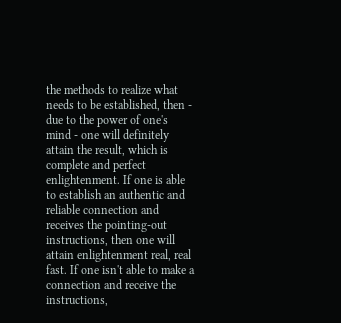the methods to realize what needs to be established, then - due to the power of one's mind - one will definitely attain the result, which is complete and perfect enlightenment. If one is able to establish an authentic and reliable connection and receives the pointing-out instructions, then one will attain enlightenment real, real fast. If one isn't able to make a connection and receive the instructions,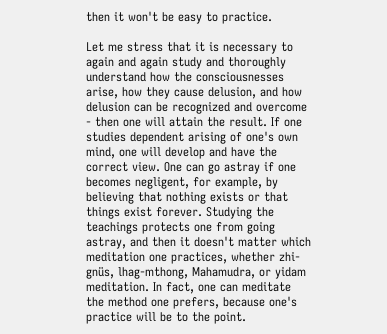then it won't be easy to practice.

Let me stress that it is necessary to again and again study and thoroughly understand how the consciousnesses arise, how they cause delusion, and how delusion can be recognized and overcome - then one will attain the result. If one studies dependent arising of one's own mind, one will develop and have the correct view. One can go astray if one becomes negligent, for example, by believing that nothing exists or that things exist forever. Studying the teachings protects one from going astray, and then it doesn't matter which meditation one practices, whether zhi-gnüs, lhag-mthong, Mahamudra, or yidam meditation. In fact, one can meditate the method one prefers, because one's practice will be to the point.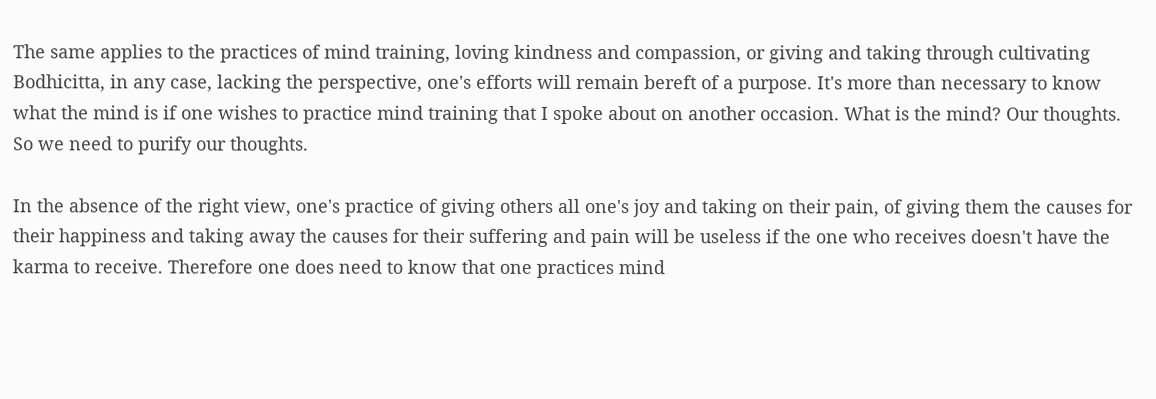The same applies to the practices of mind training, loving kindness and compassion, or giving and taking through cultivating Bodhicitta, in any case, lacking the perspective, one's efforts will remain bereft of a purpose. It's more than necessary to know what the mind is if one wishes to practice mind training that I spoke about on another occasion. What is the mind? Our thoughts. So we need to purify our thoughts.

In the absence of the right view, one's practice of giving others all one's joy and taking on their pain, of giving them the causes for their happiness and taking away the causes for their suffering and pain will be useless if the one who receives doesn't have the karma to receive. Therefore one does need to know that one practices mind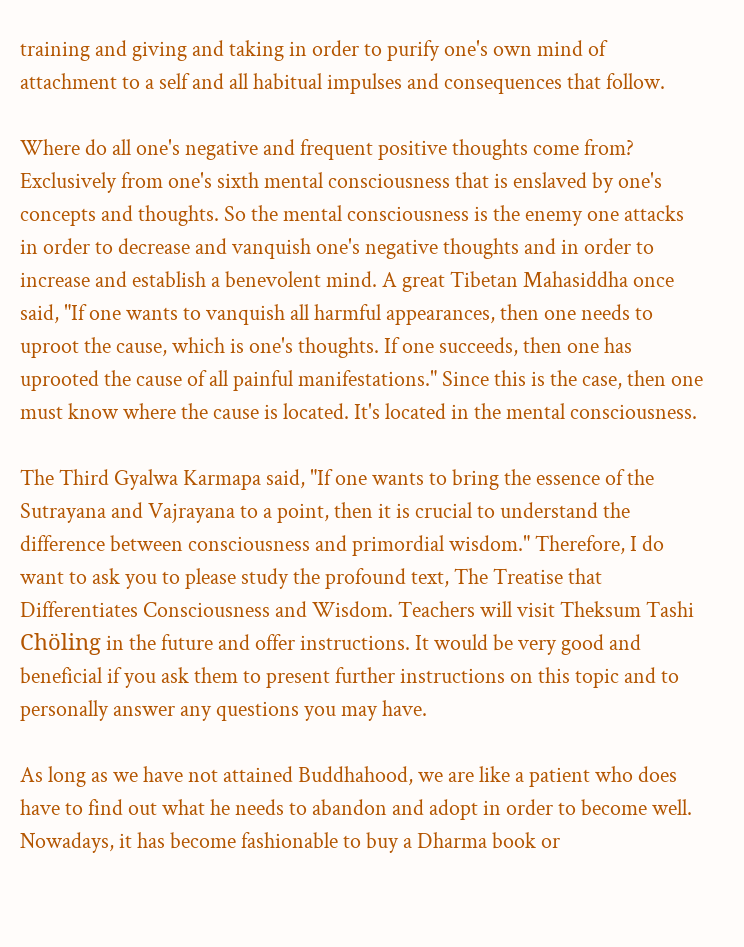training and giving and taking in order to purify one's own mind of attachment to a self and all habitual impulses and consequences that follow.

Where do all one's negative and frequent positive thoughts come from? Exclusively from one's sixth mental consciousness that is enslaved by one's concepts and thoughts. So the mental consciousness is the enemy one attacks in order to decrease and vanquish one's negative thoughts and in order to increase and establish a benevolent mind. A great Tibetan Mahasiddha once said, "If one wants to vanquish all harmful appearances, then one needs to uproot the cause, which is one's thoughts. If one succeeds, then one has uprooted the cause of all painful manifestations." Since this is the case, then one must know where the cause is located. It's located in the mental consciousness.

The Third Gyalwa Karmapa said, "If one wants to bring the essence of the Sutrayana and Vajrayana to a point, then it is crucial to understand the difference between consciousness and primordial wisdom." Therefore, I do want to ask you to please study the profound text, The Treatise that Differentiates Consciousness and Wisdom. Teachers will visit Theksum Tashi Chöling in the future and offer instructions. It would be very good and beneficial if you ask them to present further instructions on this topic and to personally answer any questions you may have.

As long as we have not attained Buddhahood, we are like a patient who does have to find out what he needs to abandon and adopt in order to become well. Nowadays, it has become fashionable to buy a Dharma book or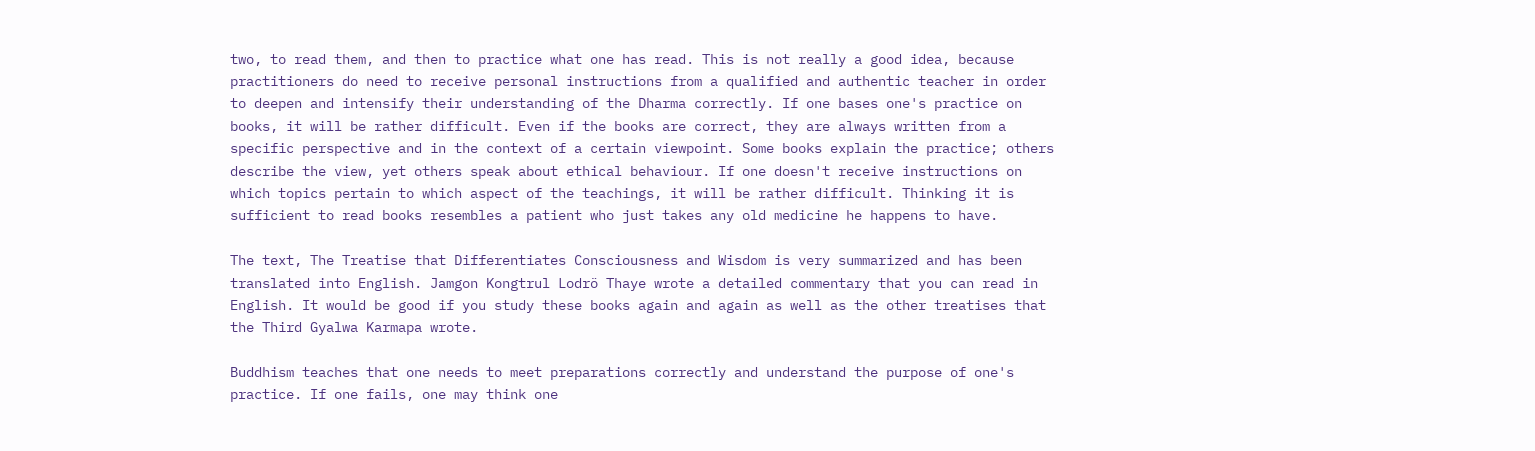two, to read them, and then to practice what one has read. This is not really a good idea, because practitioners do need to receive personal instructions from a qualified and authentic teacher in order to deepen and intensify their understanding of the Dharma correctly. If one bases one's practice on books, it will be rather difficult. Even if the books are correct, they are always written from a specific perspective and in the context of a certain viewpoint. Some books explain the practice; others describe the view, yet others speak about ethical behaviour. If one doesn't receive instructions on which topics pertain to which aspect of the teachings, it will be rather difficult. Thinking it is sufficient to read books resembles a patient who just takes any old medicine he happens to have.

The text, The Treatise that Differentiates Consciousness and Wisdom is very summarized and has been translated into English. Jamgon Kongtrul Lodrö Thaye wrote a detailed commentary that you can read in English. It would be good if you study these books again and again as well as the other treatises that the Third Gyalwa Karmapa wrote.

Buddhism teaches that one needs to meet preparations correctly and understand the purpose of one's practice. If one fails, one may think one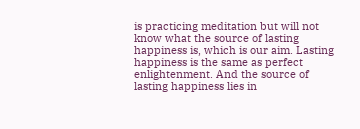is practicing meditation but will not know what the source of lasting happiness is, which is our aim. Lasting happiness is the same as perfect enlightenment. And the source of lasting happiness lies in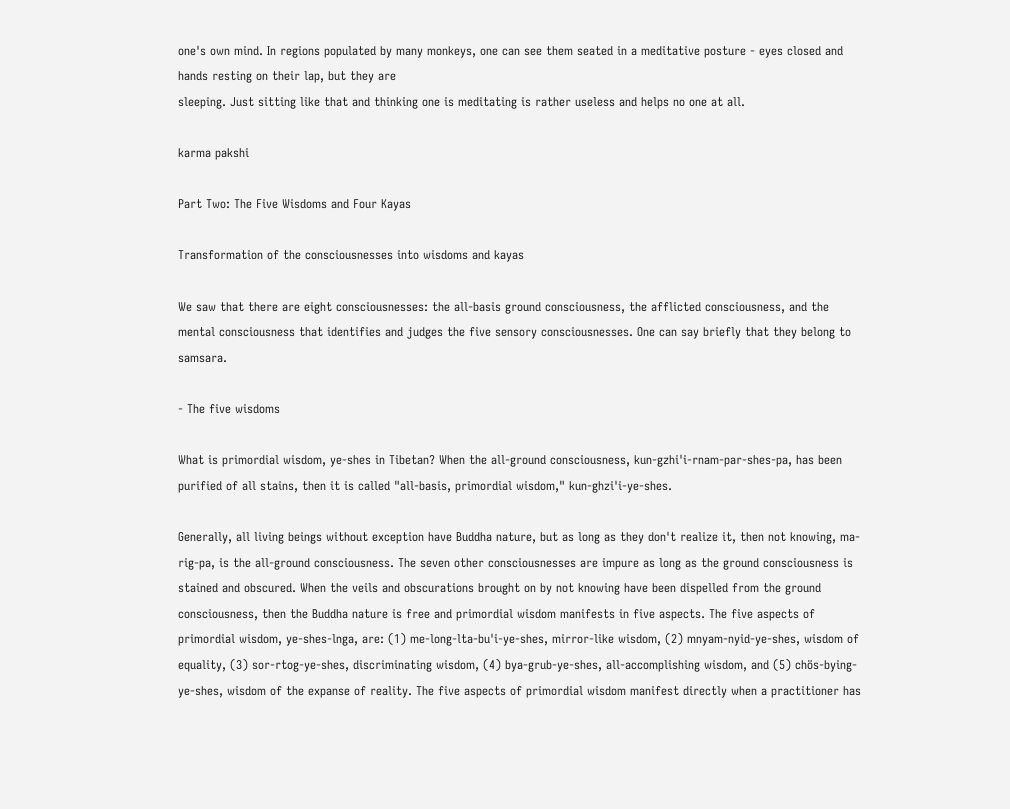one's own mind. In regions populated by many monkeys, one can see them seated in a meditative posture - eyes closed and hands resting on their lap, but they are
sleeping. Just sitting like that and thinking one is meditating is rather useless and helps no one at all.

karma pakshi

Part Two: The Five Wisdoms and Four Kayas

Transformation of the consciousnesses into wisdoms and kayas

We saw that there are eight consciousnesses: the all-basis ground consciousness, the afflicted consciousness, and the mental consciousness that identifies and judges the five sensory consciousnesses. One can say briefly that they belong to samsara.

- The five wisdoms

What is primordial wisdom, ye-shes in Tibetan? When the all-ground consciousness, kun-gzhi'i-rnam-par-shes-pa, has been purified of all stains, then it is called "all-basis, primordial wisdom," kun-ghzi'i-ye-shes.

Generally, all living beings without exception have Buddha nature, but as long as they don't realize it, then not knowing, ma-rig-pa, is the all-ground consciousness. The seven other consciousnesses are impure as long as the ground consciousness is stained and obscured. When the veils and obscurations brought on by not knowing have been dispelled from the ground consciousness, then the Buddha nature is free and primordial wisdom manifests in five aspects. The five aspects of primordial wisdom, ye-shes-lnga, are: (1) me-long-lta-bu'i-ye-shes, mirror-like wisdom, (2) mnyam-nyid-ye-shes, wisdom of equality, (3) sor-rtog-ye-shes, discriminating wisdom, (4) bya-grub-ye-shes, all-accomplishing wisdom, and (5) chös-bying-ye-shes, wisdom of the expanse of reality. The five aspects of primordial wisdom manifest directly when a practitioner has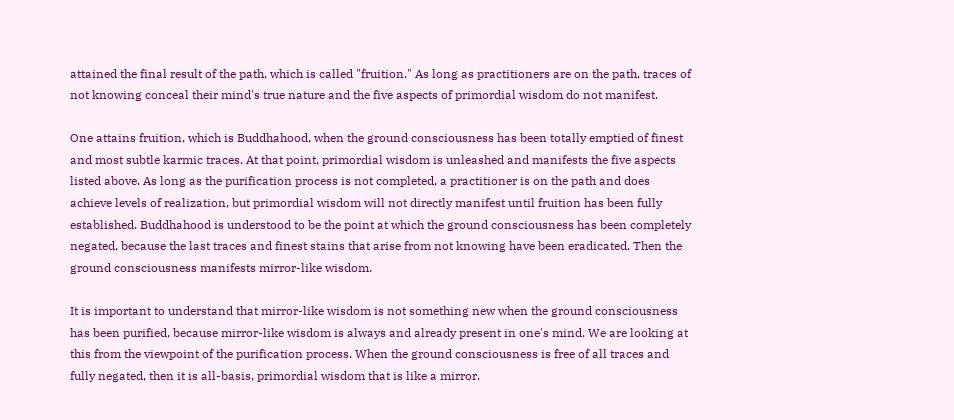attained the final result of the path, which is called "fruition." As long as practitioners are on the path, traces of not knowing conceal their mind's true nature and the five aspects of primordial wisdom do not manifest.

One attains fruition, which is Buddhahood, when the ground consciousness has been totally emptied of finest and most subtle karmic traces. At that point, primordial wisdom is unleashed and manifests the five aspects listed above. As long as the purification process is not completed, a practitioner is on the path and does achieve levels of realization, but primordial wisdom will not directly manifest until fruition has been fully established. Buddhahood is understood to be the point at which the ground consciousness has been completely negated, because the last traces and finest stains that arise from not knowing have been eradicated. Then the ground consciousness manifests mirror-like wisdom.

It is important to understand that mirror-like wisdom is not something new when the ground consciousness has been purified, because mirror-like wisdom is always and already present in one's mind. We are looking at this from the viewpoint of the purification process. When the ground consciousness is free of all traces and fully negated, then it is all-basis, primordial wisdom that is like a mirror.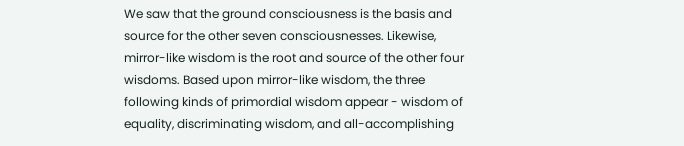We saw that the ground consciousness is the basis and source for the other seven consciousnesses. Likewise, mirror-like wisdom is the root and source of the other four wisdoms. Based upon mirror-like wisdom, the three following kinds of primordial wisdom appear - wisdom of equality, discriminating wisdom, and all-accomplishing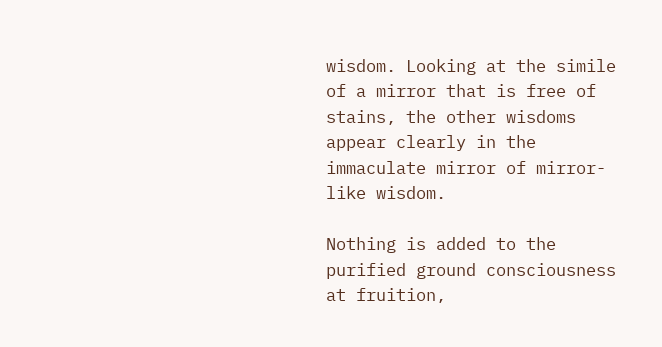wisdom. Looking at the simile of a mirror that is free of stains, the other wisdoms appear clearly in the immaculate mirror of mirror-like wisdom.

Nothing is added to the purified ground consciousness at fruition,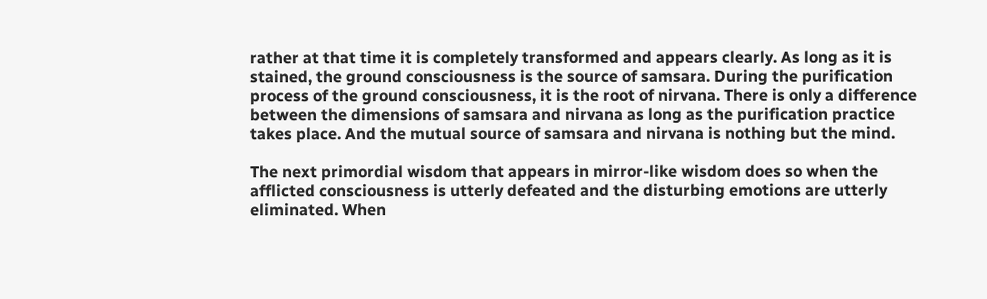rather at that time it is completely transformed and appears clearly. As long as it is stained, the ground consciousness is the source of samsara. During the purification process of the ground consciousness, it is the root of nirvana. There is only a difference between the dimensions of samsara and nirvana as long as the purification practice takes place. And the mutual source of samsara and nirvana is nothing but the mind.

The next primordial wisdom that appears in mirror-like wisdom does so when the afflicted consciousness is utterly defeated and the disturbing emotions are utterly eliminated. When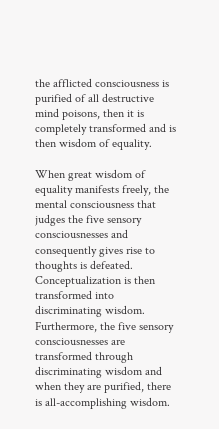the afflicted consciousness is purified of all destructive mind poisons, then it is completely transformed and is then wisdom of equality.

When great wisdom of equality manifests freely, the mental consciousness that judges the five sensory consciousnesses and consequently gives rise to thoughts is defeated. Conceptualization is then transformed into discriminating wisdom. Furthermore, the five sensory consciousnesses are transformed through discriminating wisdom and when they are purified, there is all-accomplishing wisdom.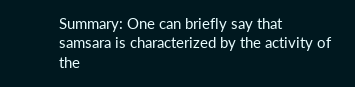Summary: One can briefly say that samsara is characterized by the activity of the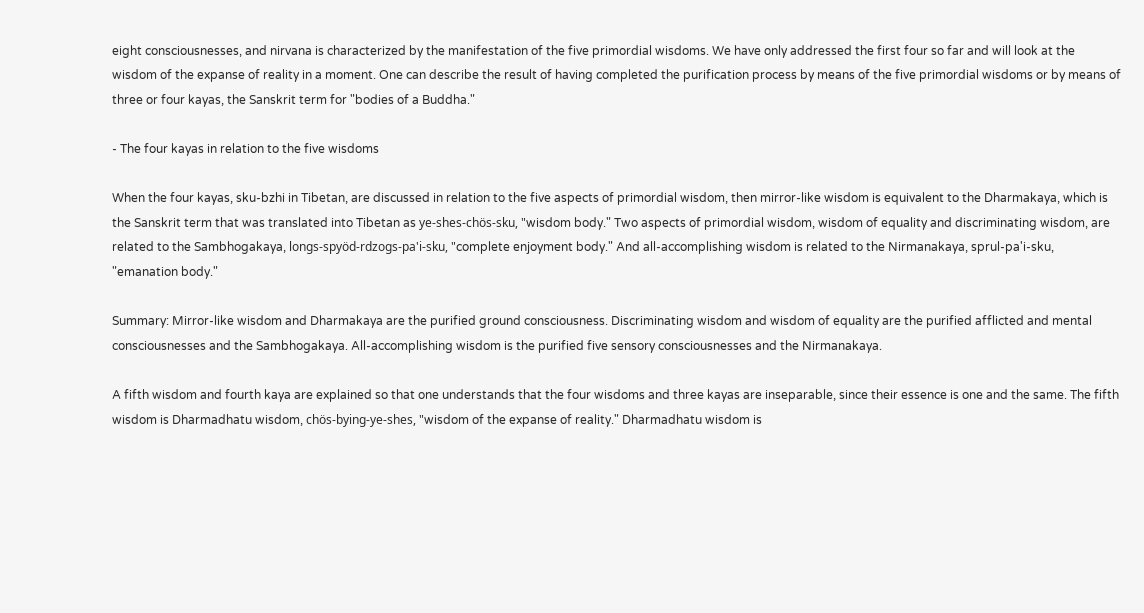eight consciousnesses, and nirvana is characterized by the manifestation of the five primordial wisdoms. We have only addressed the first four so far and will look at the wisdom of the expanse of reality in a moment. One can describe the result of having completed the purification process by means of the five primordial wisdoms or by means of three or four kayas, the Sanskrit term for "bodies of a Buddha."

- The four kayas in relation to the five wisdoms

When the four kayas, sku-bzhi in Tibetan, are discussed in relation to the five aspects of primordial wisdom, then mirror-like wisdom is equivalent to the Dharmakaya, which is the Sanskrit term that was translated into Tibetan as ye-shes-chös-sku, "wisdom body." Two aspects of primordial wisdom, wisdom of equality and discriminating wisdom, are related to the Sambhogakaya, longs-spyöd-rdzogs-pa'i-sku, "complete enjoyment body." And all-accomplishing wisdom is related to the Nirmanakaya, sprul-pa'i-sku, "emanation body."

Summary: Mirror-like wisdom and Dharmakaya are the purified ground consciousness. Discriminating wisdom and wisdom of equality are the purified afflicted and mental consciousnesses and the Sambhogakaya. All-accomplishing wisdom is the purified five sensory consciousnesses and the Nirmanakaya.

A fifth wisdom and fourth kaya are explained so that one understands that the four wisdoms and three kayas are inseparable, since their essence is one and the same. The fifth wisdom is Dharmadhatu wisdom, chös-bying-ye-shes, "wisdom of the expanse of reality." Dharmadhatu wisdom is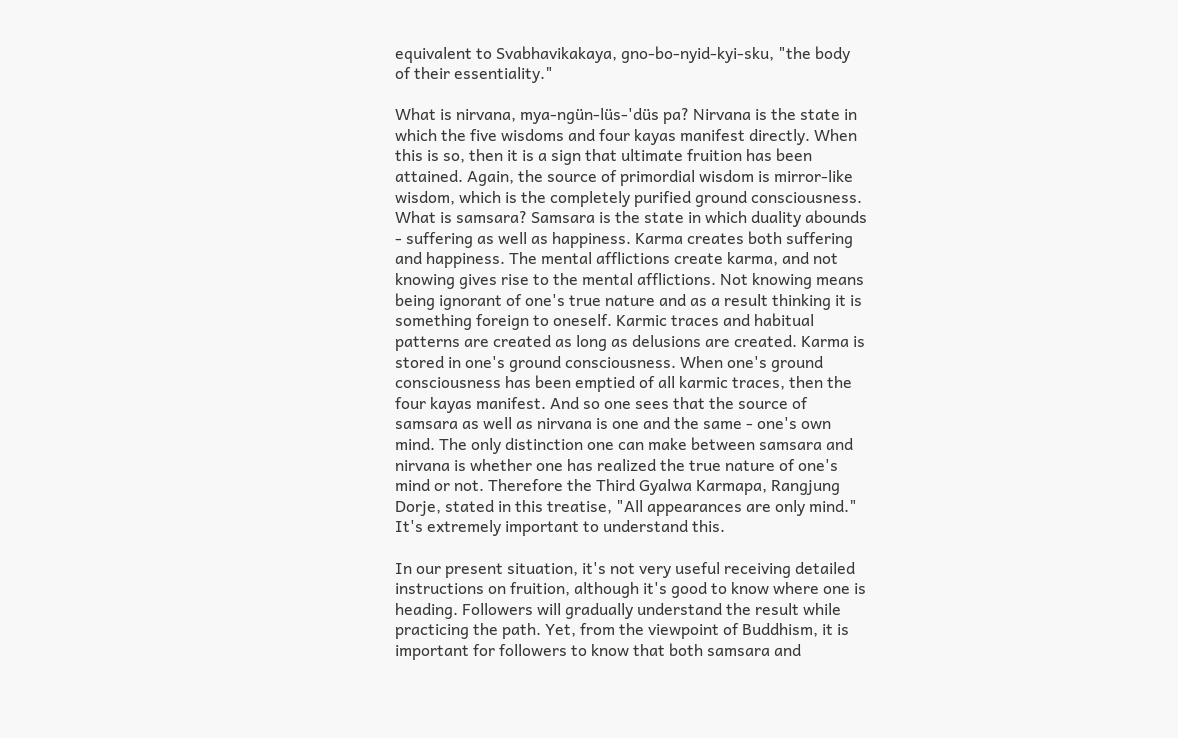equivalent to Svabhavikakaya, gno-bo-nyid-kyi-sku, "the body of their essentiality."

What is nirvana, mya-ngün-lüs-'düs pa? Nirvana is the state in which the five wisdoms and four kayas manifest directly. When this is so, then it is a sign that ultimate fruition has been attained. Again, the source of primordial wisdom is mirror-like wisdom, which is the completely purified ground consciousness. What is samsara? Samsara is the state in which duality abounds - suffering as well as happiness. Karma creates both suffering and happiness. The mental afflictions create karma, and not knowing gives rise to the mental afflictions. Not knowing means being ignorant of one's true nature and as a result thinking it is something foreign to oneself. Karmic traces and habitual patterns are created as long as delusions are created. Karma is stored in one's ground consciousness. When one's ground consciousness has been emptied of all karmic traces, then the four kayas manifest. And so one sees that the source of samsara as well as nirvana is one and the same - one's own mind. The only distinction one can make between samsara and nirvana is whether one has realized the true nature of one's mind or not. Therefore the Third Gyalwa Karmapa, Rangjung Dorje, stated in this treatise, "All appearances are only mind." It's extremely important to understand this.

In our present situation, it's not very useful receiving detailed instructions on fruition, although it's good to know where one is heading. Followers will gradually understand the result while practicing the path. Yet, from the viewpoint of Buddhism, it is important for followers to know that both samsara and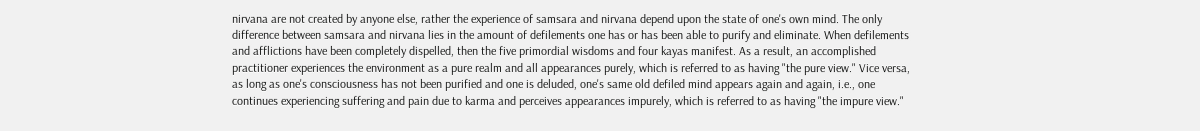nirvana are not created by anyone else, rather the experience of samsara and nirvana depend upon the state of one's own mind. The only difference between samsara and nirvana lies in the amount of defilements one has or has been able to purify and eliminate. When defilements and afflictions have been completely dispelled, then the five primordial wisdoms and four kayas manifest. As a result, an accomplished practitioner experiences the environment as a pure realm and all appearances purely, which is referred to as having "the pure view." Vice versa, as long as one's consciousness has not been purified and one is deluded, one's same old defiled mind appears again and again, i.e., one continues experiencing suffering and pain due to karma and perceives appearances impurely, which is referred to as having "the impure view."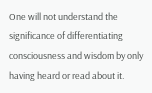One will not understand the significance of differentiating consciousness and wisdom by only having heard or read about it.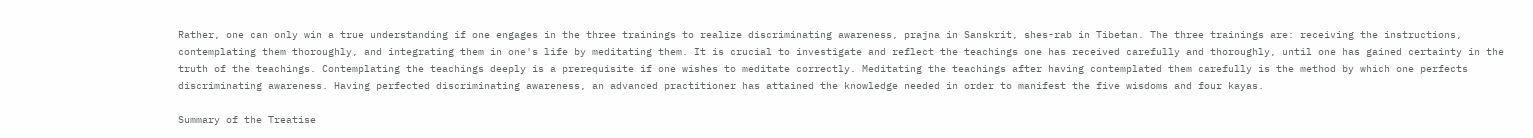Rather, one can only win a true understanding if one engages in the three trainings to realize discriminating awareness, prajna in Sanskrit, shes-rab in Tibetan. The three trainings are: receiving the instructions, contemplating them thoroughly, and integrating them in one's life by meditating them. It is crucial to investigate and reflect the teachings one has received carefully and thoroughly, until one has gained certainty in the truth of the teachings. Contemplating the teachings deeply is a prerequisite if one wishes to meditate correctly. Meditating the teachings after having contemplated them carefully is the method by which one perfects discriminating awareness. Having perfected discriminating awareness, an advanced practitioner has attained the knowledge needed in order to manifest the five wisdoms and four kayas.

Summary of the Treatise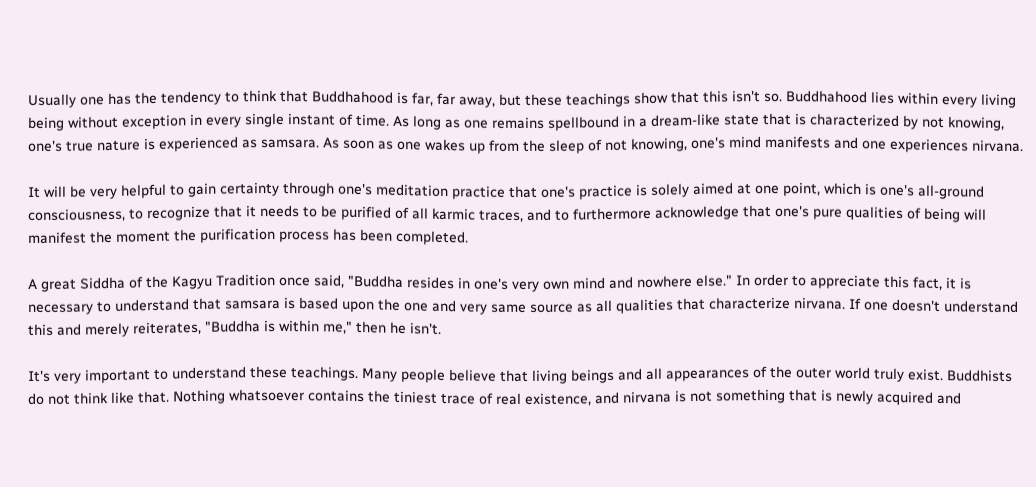Usually one has the tendency to think that Buddhahood is far, far away, but these teachings show that this isn't so. Buddhahood lies within every living being without exception in every single instant of time. As long as one remains spellbound in a dream-like state that is characterized by not knowing, one's true nature is experienced as samsara. As soon as one wakes up from the sleep of not knowing, one's mind manifests and one experiences nirvana.

It will be very helpful to gain certainty through one's meditation practice that one's practice is solely aimed at one point, which is one's all-ground consciousness, to recognize that it needs to be purified of all karmic traces, and to furthermore acknowledge that one's pure qualities of being will manifest the moment the purification process has been completed.

A great Siddha of the Kagyu Tradition once said, "Buddha resides in one's very own mind and nowhere else." In order to appreciate this fact, it is necessary to understand that samsara is based upon the one and very same source as all qualities that characterize nirvana. If one doesn't understand this and merely reiterates, "Buddha is within me," then he isn't.

It's very important to understand these teachings. Many people believe that living beings and all appearances of the outer world truly exist. Buddhists do not think like that. Nothing whatsoever contains the tiniest trace of real existence, and nirvana is not something that is newly acquired and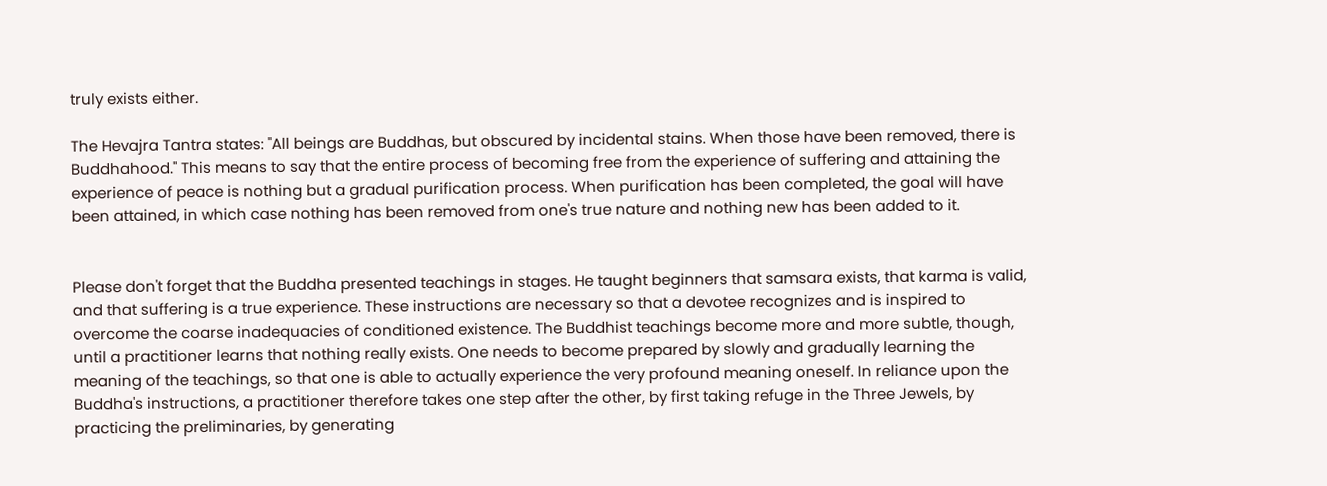truly exists either.

The Hevajra Tantra states: "All beings are Buddhas, but obscured by incidental stains. When those have been removed, there is Buddhahood." This means to say that the entire process of becoming free from the experience of suffering and attaining the experience of peace is nothing but a gradual purification process. When purification has been completed, the goal will have been attained, in which case nothing has been removed from one's true nature and nothing new has been added to it.


Please don't forget that the Buddha presented teachings in stages. He taught beginners that samsara exists, that karma is valid, and that suffering is a true experience. These instructions are necessary so that a devotee recognizes and is inspired to overcome the coarse inadequacies of conditioned existence. The Buddhist teachings become more and more subtle, though, until a practitioner learns that nothing really exists. One needs to become prepared by slowly and gradually learning the meaning of the teachings, so that one is able to actually experience the very profound meaning oneself. In reliance upon the Buddha's instructions, a practitioner therefore takes one step after the other, by first taking refuge in the Three Jewels, by practicing the preliminaries, by generating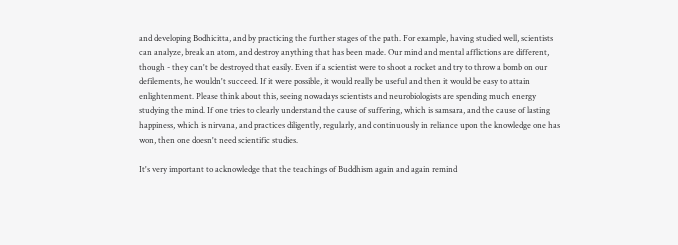and developing Bodhicitta, and by practicing the further stages of the path. For example, having studied well, scientists can analyze, break an atom, and destroy anything that has been made. Our mind and mental afflictions are different, though - they can't be destroyed that easily. Even if a scientist were to shoot a rocket and try to throw a bomb on our defilements, he wouldn't succeed. If it were possible, it would really be useful and then it would be easy to attain enlightenment. Please think about this, seeing nowadays scientists and neurobiologists are spending much energy studying the mind. If one tries to clearly understand the cause of suffering, which is samsara, and the cause of lasting happiness, which is nirvana, and practices diligently, regularly, and continuously in reliance upon the knowledge one has won, then one doesn't need scientific studies.

It's very important to acknowledge that the teachings of Buddhism again and again remind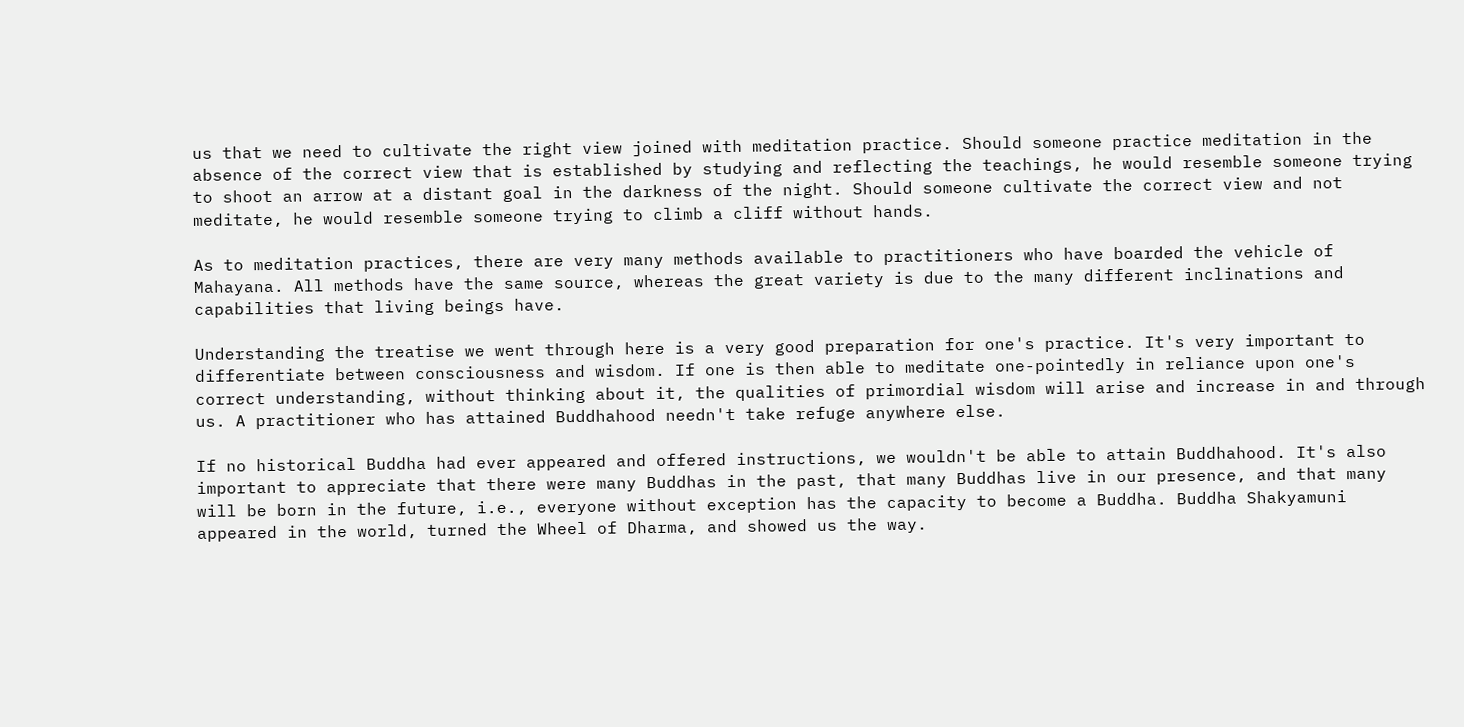us that we need to cultivate the right view joined with meditation practice. Should someone practice meditation in the absence of the correct view that is established by studying and reflecting the teachings, he would resemble someone trying to shoot an arrow at a distant goal in the darkness of the night. Should someone cultivate the correct view and not meditate, he would resemble someone trying to climb a cliff without hands.

As to meditation practices, there are very many methods available to practitioners who have boarded the vehicle of Mahayana. All methods have the same source, whereas the great variety is due to the many different inclinations and capabilities that living beings have.

Understanding the treatise we went through here is a very good preparation for one's practice. It's very important to differentiate between consciousness and wisdom. If one is then able to meditate one-pointedly in reliance upon one's correct understanding, without thinking about it, the qualities of primordial wisdom will arise and increase in and through us. A practitioner who has attained Buddhahood needn't take refuge anywhere else.

If no historical Buddha had ever appeared and offered instructions, we wouldn't be able to attain Buddhahood. It's also important to appreciate that there were many Buddhas in the past, that many Buddhas live in our presence, and that many will be born in the future, i.e., everyone without exception has the capacity to become a Buddha. Buddha Shakyamuni appeared in the world, turned the Wheel of Dharma, and showed us the way.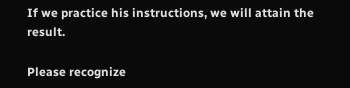If we practice his instructions, we will attain the result.

Please recognize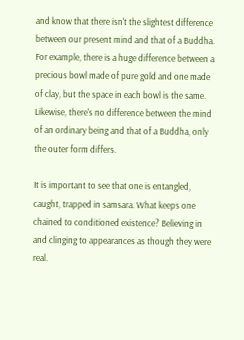and know that there isn't the slightest difference between our present mind and that of a Buddha. For example, there is a huge difference between a precious bowl made of pure gold and one made of clay, but the space in each bowl is the same. Likewise, there's no difference between the mind of an ordinary being and that of a Buddha, only the outer form differs.

It is important to see that one is entangled, caught, trapped in samsara. What keeps one chained to conditioned existence? Believing in and clinging to appearances as though they were real.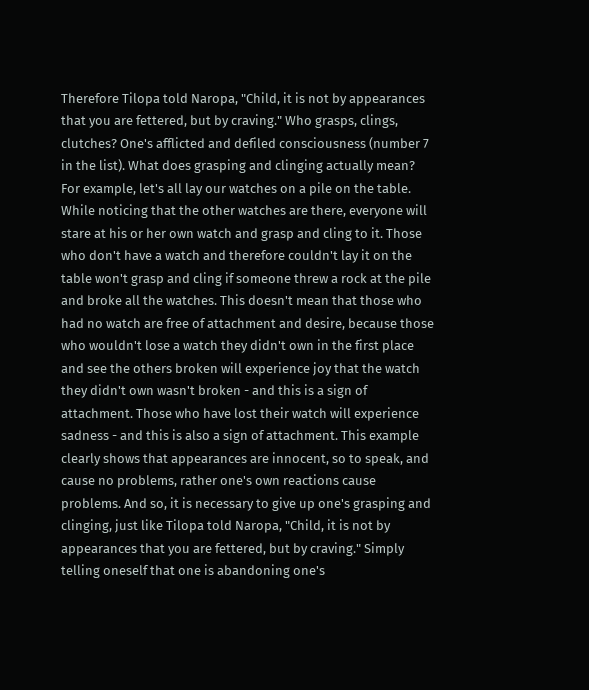Therefore Tilopa told Naropa, "Child, it is not by appearances that you are fettered, but by craving." Who grasps, clings, clutches? One's afflicted and defiled consciousness (number 7 in the list). What does grasping and clinging actually mean? For example, let's all lay our watches on a pile on the table. While noticing that the other watches are there, everyone will stare at his or her own watch and grasp and cling to it. Those who don't have a watch and therefore couldn't lay it on the table won't grasp and cling if someone threw a rock at the pile and broke all the watches. This doesn't mean that those who had no watch are free of attachment and desire, because those who wouldn't lose a watch they didn't own in the first place and see the others broken will experience joy that the watch they didn't own wasn't broken - and this is a sign of attachment. Those who have lost their watch will experience sadness - and this is also a sign of attachment. This example clearly shows that appearances are innocent, so to speak, and cause no problems, rather one's own reactions cause problems. And so, it is necessary to give up one's grasping and clinging, just like Tilopa told Naropa, "Child, it is not by appearances that you are fettered, but by craving." Simply telling oneself that one is abandoning one's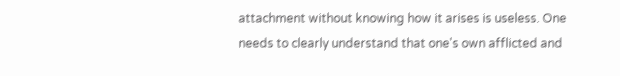attachment without knowing how it arises is useless. One needs to clearly understand that one's own afflicted and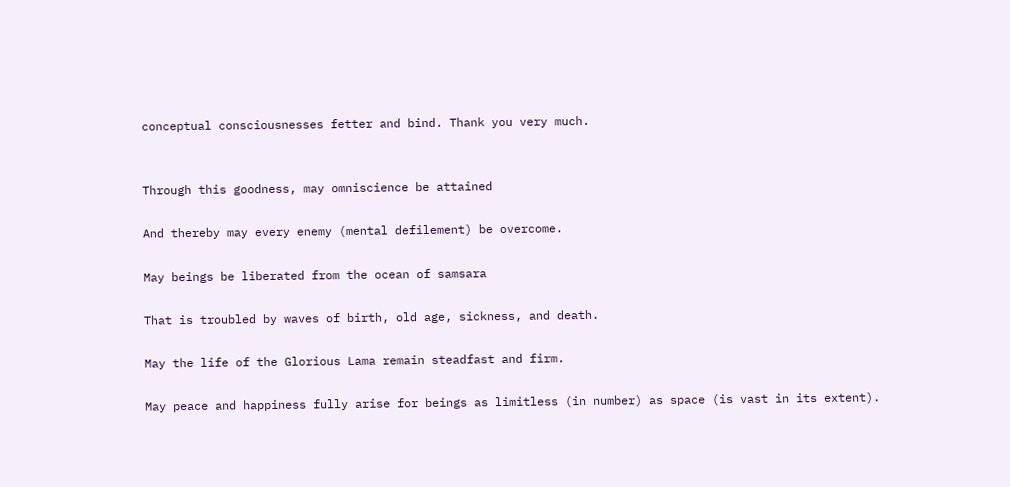conceptual consciousnesses fetter and bind. Thank you very much.


Through this goodness, may omniscience be attained

And thereby may every enemy (mental defilement) be overcome.

May beings be liberated from the ocean of samsara

That is troubled by waves of birth, old age, sickness, and death.

May the life of the Glorious Lama remain steadfast and firm.

May peace and happiness fully arise for beings as limitless (in number) as space (is vast in its extent).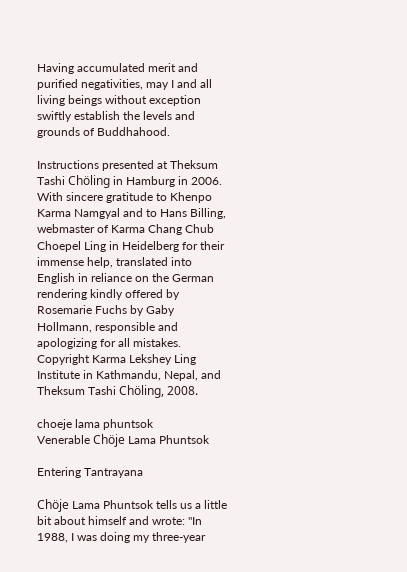Having accumulated merit and purified negativities, may I and all living beings without exception swiftly establish the levels and grounds of Buddhahood.

Instructions presented at Theksum Tashi Chöling in Hamburg in 2006. With sincere gratitude to Khenpo Karma Namgyal and to Hans Billing, webmaster of Karma Chang Chub Choepel Ling in Heidelberg for their immense help, translated into English in reliance on the German rendering kindly offered by Rosemarie Fuchs by Gaby Hollmann, responsible and apologizing for all mistakes. Copyright Karma Lekshey Ling Institute in Kathmandu, Nepal, and Theksum Tashi Chöling, 2008.

choeje lama phuntsok
Venerable Chöje Lama Phuntsok

Entering Tantrayana

Chöje Lama Phuntsok tells us a little bit about himself and wrote: "In 1988, I was doing my three-year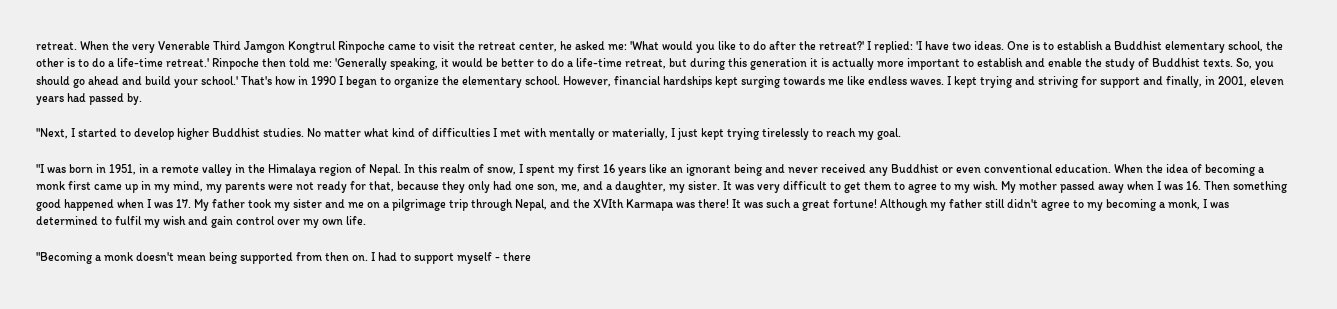retreat. When the very Venerable Third Jamgon Kongtrul Rinpoche came to visit the retreat center, he asked me: 'What would you like to do after the retreat?' I replied: 'I have two ideas. One is to establish a Buddhist elementary school, the other is to do a life-time retreat.' Rinpoche then told me: 'Generally speaking, it would be better to do a life-time retreat, but during this generation it is actually more important to establish and enable the study of Buddhist texts. So, you should go ahead and build your school.' That's how in 1990 I began to organize the elementary school. However, financial hardships kept surging towards me like endless waves. I kept trying and striving for support and finally, in 2001, eleven years had passed by.

"Next, I started to develop higher Buddhist studies. No matter what kind of difficulties I met with mentally or materially, I just kept trying tirelessly to reach my goal.

"I was born in 1951, in a remote valley in the Himalaya region of Nepal. In this realm of snow, I spent my first 16 years like an ignorant being and never received any Buddhist or even conventional education. When the idea of becoming a monk first came up in my mind, my parents were not ready for that, because they only had one son, me, and a daughter, my sister. It was very difficult to get them to agree to my wish. My mother passed away when I was 16. Then something good happened when I was 17. My father took my sister and me on a pilgrimage trip through Nepal, and the XVIth Karmapa was there! It was such a great fortune! Although my father still didn't agree to my becoming a monk, I was determined to fulfil my wish and gain control over my own life.

"Becoming a monk doesn't mean being supported from then on. I had to support myself - there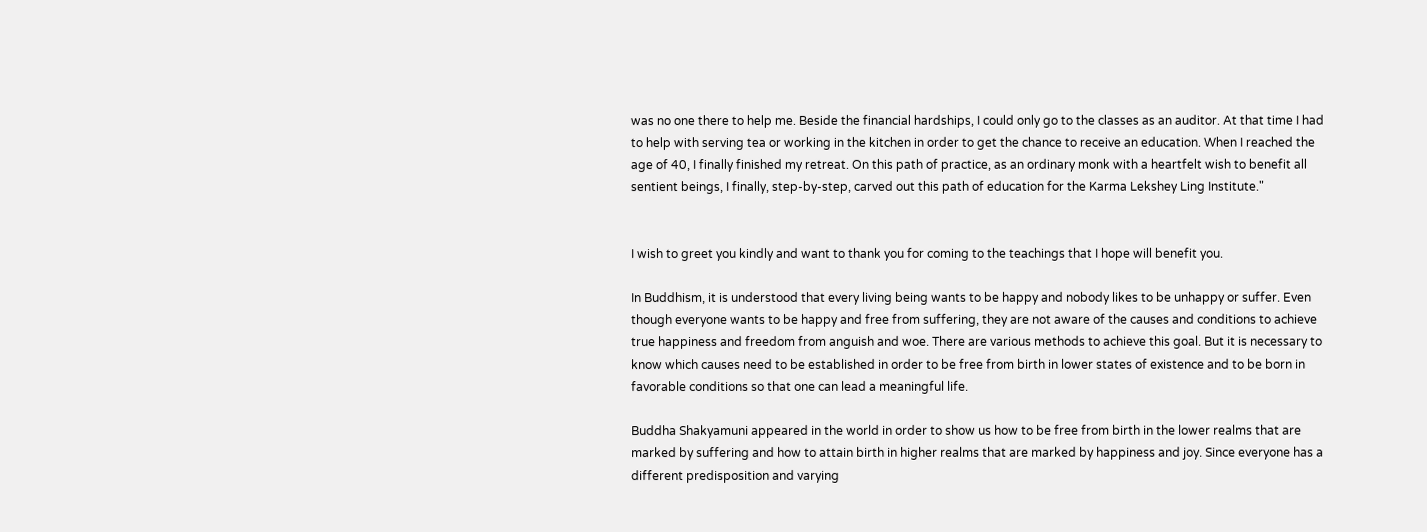was no one there to help me. Beside the financial hardships, I could only go to the classes as an auditor. At that time I had to help with serving tea or working in the kitchen in order to get the chance to receive an education. When I reached the age of 40, I finally finished my retreat. On this path of practice, as an ordinary monk with a heartfelt wish to benefit all sentient beings, I finally, step-by-step, carved out this path of education for the Karma Lekshey Ling Institute."


I wish to greet you kindly and want to thank you for coming to the teachings that I hope will benefit you.

In Buddhism, it is understood that every living being wants to be happy and nobody likes to be unhappy or suffer. Even though everyone wants to be happy and free from suffering, they are not aware of the causes and conditions to achieve true happiness and freedom from anguish and woe. There are various methods to achieve this goal. But it is necessary to know which causes need to be established in order to be free from birth in lower states of existence and to be born in favorable conditions so that one can lead a meaningful life.

Buddha Shakyamuni appeared in the world in order to show us how to be free from birth in the lower realms that are marked by suffering and how to attain birth in higher realms that are marked by happiness and joy. Since everyone has a different predisposition and varying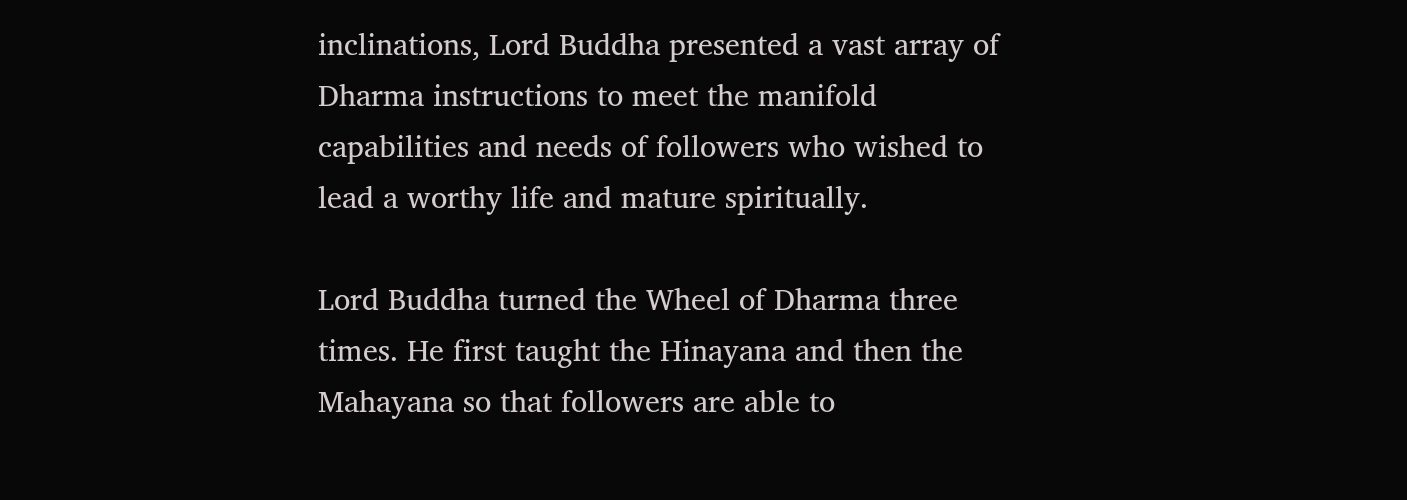inclinations, Lord Buddha presented a vast array of Dharma instructions to meet the manifold capabilities and needs of followers who wished to lead a worthy life and mature spiritually.

Lord Buddha turned the Wheel of Dharma three times. He first taught the Hinayana and then the Mahayana so that followers are able to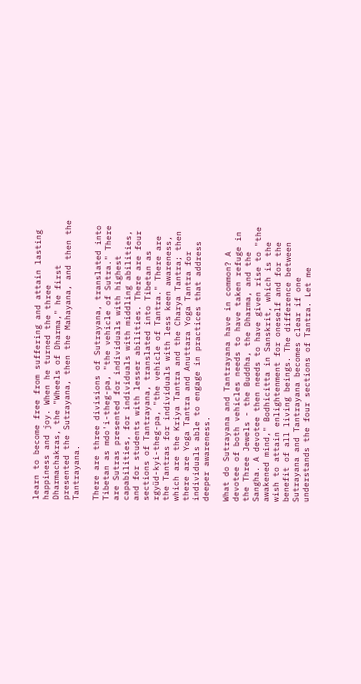learn to become free from suffering and attain lasting happiness and joy. When he turned the three Dharmachakras, the "Wheels of Dharma," he first presented the Sutrayana, then the Mahayana, and then the Tantrayana.

There are three divisions of Sutrayana, translated into Tibetan as mdo'i-theg-pa, "the vehicle of Sutra." There are Sutras presented for individuals with highest capabilities, for individuals with middling abilities, and for students with lesser abilities. There are four sections of Tantrayana, translated into Tibetan as rgyüd-kyi-theg-pa, "the vehicle of Tantra." There are the Tantras for individuals with less keen awareness, which are the Kriya Tantra and the Charya Tantra; then there are Yoga Tantra and Anuttara Yoga Tantra for individuals able to engage in practices that address deeper awareness.

What do Sutrayana and Tantrayana have in common? A devotee of both vehicles needs to have taken refuge in the Three Jewels - the Buddha, the Dharma, and the Sangha. A devotee then needs to have given rise to "the awakened mind," Bodhicitta in Sanskrit, which is the wish to attain enlightenment for oneself and for the benefit of all living beings. The difference between Sutrayana and Tantrayana becomes clear if one understands the four sections of Tantra. Let me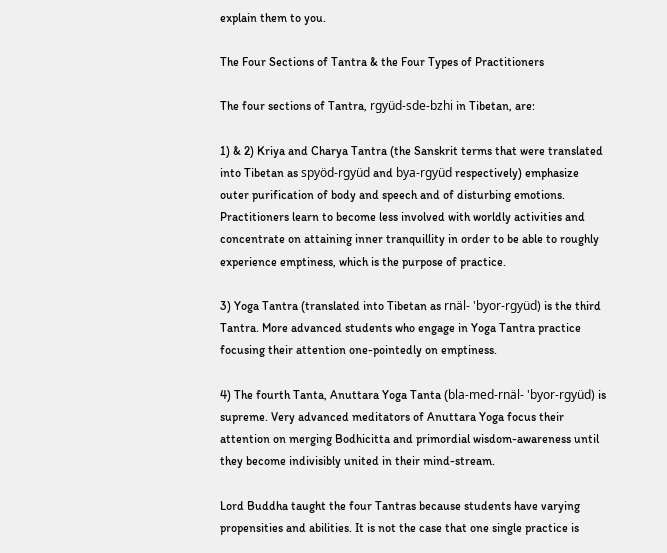explain them to you.

The Four Sections of Tantra & the Four Types of Practitioners

The four sections of Tantra, rgyüd-sde-bzhi in Tibetan, are:

1) & 2) Kriya and Charya Tantra (the Sanskrit terms that were translated into Tibetan as spyöd-rgyüd and bya-rgyüd respectively) emphasize outer purification of body and speech and of disturbing emotions. Practitioners learn to become less involved with worldly activities and concentrate on attaining inner tranquillity in order to be able to roughly experience emptiness, which is the purpose of practice.

3) Yoga Tantra (translated into Tibetan as rnäl- 'byor-rgyüd) is the third Tantra. More advanced students who engage in Yoga Tantra practice focusing their attention one-pointedly on emptiness.

4) The fourth Tanta, Anuttara Yoga Tanta (bla-med-rnäl- 'byor-rgyüd) is supreme. Very advanced meditators of Anuttara Yoga focus their attention on merging Bodhicitta and primordial wisdom-awareness until they become indivisibly united in their mind-stream.

Lord Buddha taught the four Tantras because students have varying propensities and abilities. It is not the case that one single practice is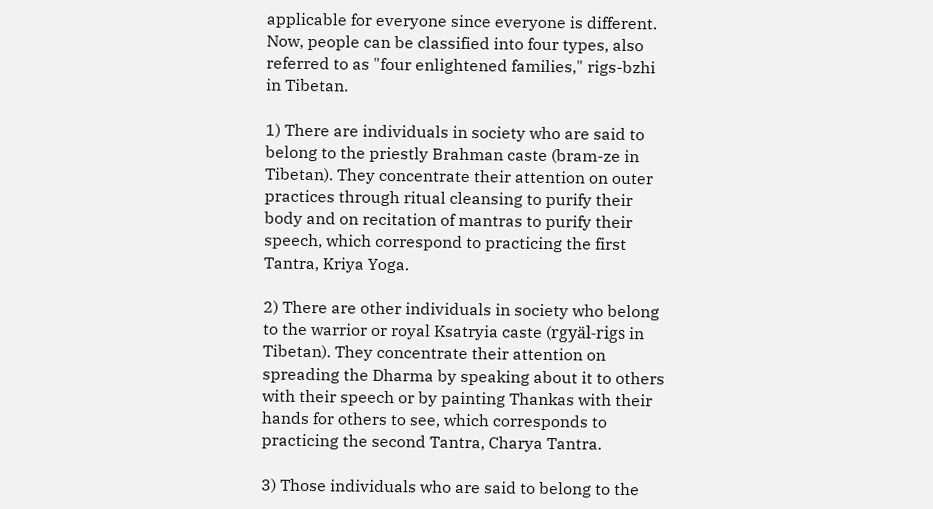applicable for everyone since everyone is different. Now, people can be classified into four types, also referred to as "four enlightened families," rigs-bzhi in Tibetan.

1) There are individuals in society who are said to belong to the priestly Brahman caste (bram-ze in Tibetan). They concentrate their attention on outer practices through ritual cleansing to purify their body and on recitation of mantras to purify their speech, which correspond to practicing the first Tantra, Kriya Yoga.

2) There are other individuals in society who belong to the warrior or royal Ksatryia caste (rgyäl-rigs in Tibetan). They concentrate their attention on spreading the Dharma by speaking about it to others with their speech or by painting Thankas with their hands for others to see, which corresponds to practicing the second Tantra, Charya Tantra.

3) Those individuals who are said to belong to the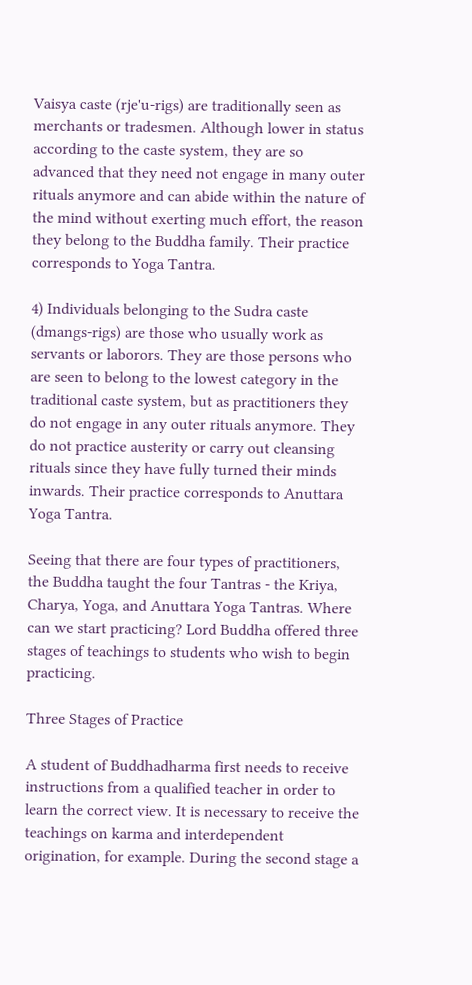Vaisya caste (rje'u-rigs) are traditionally seen as merchants or tradesmen. Although lower in status according to the caste system, they are so advanced that they need not engage in many outer rituals anymore and can abide within the nature of the mind without exerting much effort, the reason they belong to the Buddha family. Their practice corresponds to Yoga Tantra.

4) Individuals belonging to the Sudra caste (dmangs-rigs) are those who usually work as servants or laborors. They are those persons who are seen to belong to the lowest category in the traditional caste system, but as practitioners they do not engage in any outer rituals anymore. They do not practice austerity or carry out cleansing rituals since they have fully turned their minds inwards. Their practice corresponds to Anuttara Yoga Tantra.

Seeing that there are four types of practitioners, the Buddha taught the four Tantras - the Kriya, Charya, Yoga, and Anuttara Yoga Tantras. Where can we start practicing? Lord Buddha offered three stages of teachings to students who wish to begin practicing.

Three Stages of Practice

A student of Buddhadharma first needs to receive instructions from a qualified teacher in order to learn the correct view. It is necessary to receive the teachings on karma and interdependent origination, for example. During the second stage a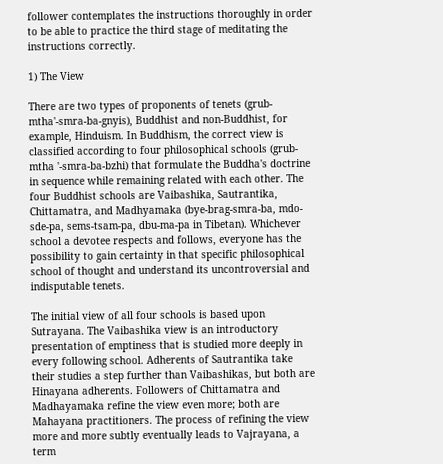follower contemplates the instructions thoroughly in order to be able to practice the third stage of meditating the instructions correctly.

1) The View

There are two types of proponents of tenets (grub-mtha'-smra-ba-gnyis), Buddhist and non-Buddhist, for example, Hinduism. In Buddhism, the correct view is classified according to four philosophical schools (grub-mtha '-smra-ba-bzhi) that formulate the Buddha's doctrine in sequence while remaining related with each other. The four Buddhist schools are Vaibashika, Sautrantika, Chittamatra, and Madhyamaka (bye-brag-smra-ba, mdo-sde-pa, sems-tsam-pa, dbu-ma-pa in Tibetan). Whichever school a devotee respects and follows, everyone has the possibility to gain certainty in that specific philosophical school of thought and understand its uncontroversial and indisputable tenets.

The initial view of all four schools is based upon Sutrayana. The Vaibashika view is an introductory presentation of emptiness that is studied more deeply in every following school. Adherents of Sautrantika take their studies a step further than Vaibashikas, but both are Hinayana adherents. Followers of Chittamatra and Madhayamaka refine the view even more; both are Mahayana practitioners. The process of refining the view more and more subtly eventually leads to Vajrayana, a term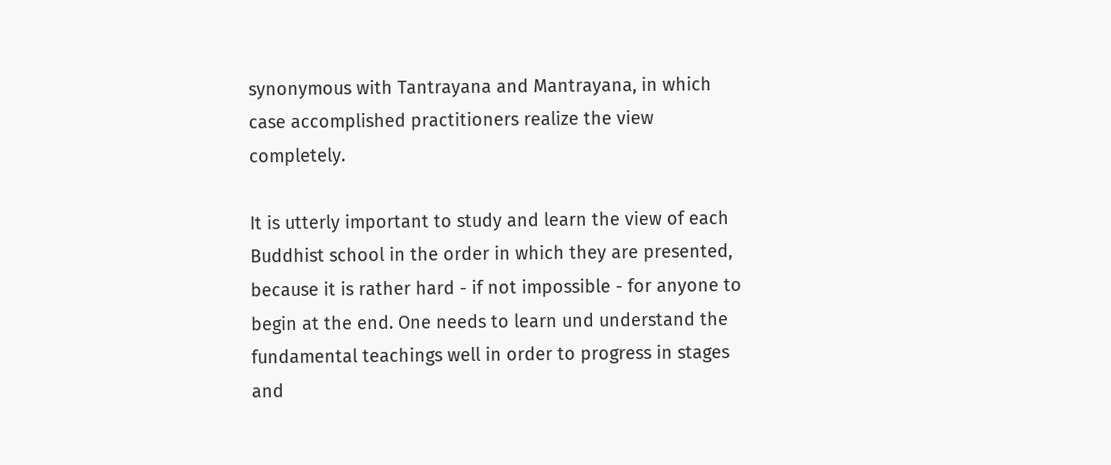synonymous with Tantrayana and Mantrayana, in which case accomplished practitioners realize the view completely.

It is utterly important to study and learn the view of each Buddhist school in the order in which they are presented, because it is rather hard - if not impossible - for anyone to begin at the end. One needs to learn und understand the fundamental teachings well in order to progress in stages and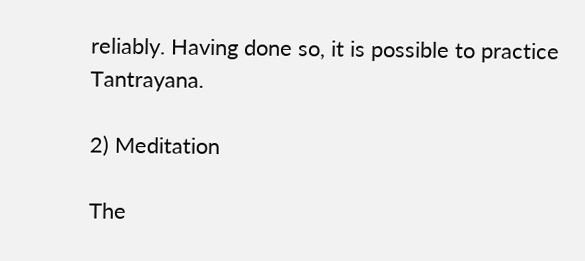reliably. Having done so, it is possible to practice Tantrayana.

2) Meditation

The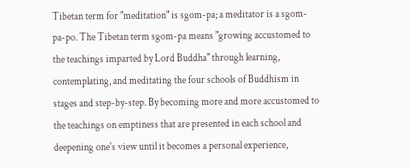Tibetan term for "meditation" is sgom-pa; a meditator is a sgom-pa-po. The Tibetan term sgom-pa means "growing accustomed to the teachings imparted by Lord Buddha" through learning, contemplating, and meditating the four schools of Buddhism in stages and step-by-step. By becoming more and more accustomed to the teachings on emptiness that are presented in each school and deepening one's view until it becomes a personal experience,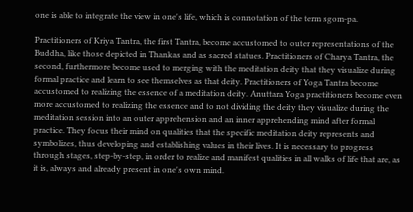one is able to integrate the view in one's life, which is connotation of the term sgom-pa.

Practitioners of Kriya Tantra, the first Tantra, become accustomed to outer representations of the Buddha, like those depicted in Thankas and as sacred statues. Practitioners of Charya Tantra, the second, furthermore become used to merging with the meditation deity that they visualize during formal practice and learn to see themselves as that deity. Practitioners of Yoga Tantra become accustomed to realizing the essence of a meditation deity. Anuttara Yoga practitioners become even more accustomed to realizing the essence and to not dividing the deity they visualize during the meditation session into an outer apprehension and an inner apprehending mind after formal practice. They focus their mind on qualities that the specific meditation deity represents and symbolizes, thus developing and establishing values in their lives. It is necessary to progress through stages, step-by-step, in order to realize and manifest qualities in all walks of life that are, as it is, always and already present in one's own mind.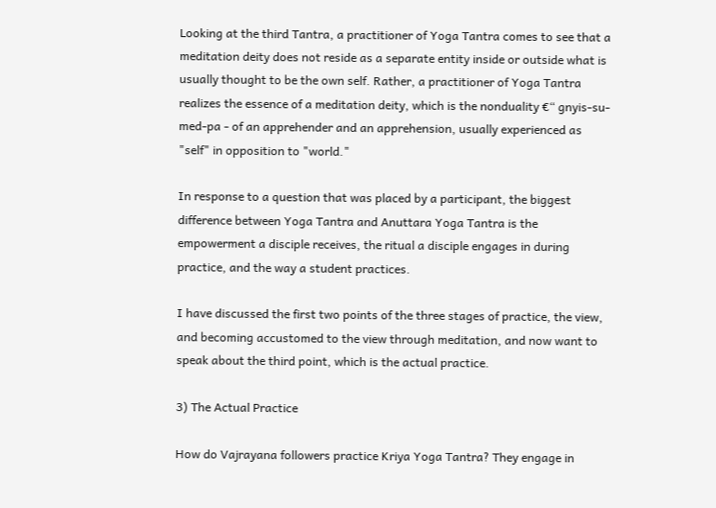Looking at the third Tantra, a practitioner of Yoga Tantra comes to see that a meditation deity does not reside as a separate entity inside or outside what is usually thought to be the own self. Rather, a practitioner of Yoga Tantra realizes the essence of a meditation deity, which is the nonduality €“ gnyis-su-med-pa - of an apprehender and an apprehension, usually experienced as "self" in opposition to "world."

In response to a question that was placed by a participant, the biggest difference between Yoga Tantra and Anuttara Yoga Tantra is the empowerment a disciple receives, the ritual a disciple engages in during practice, and the way a student practices.

I have discussed the first two points of the three stages of practice, the view, and becoming accustomed to the view through meditation, and now want to speak about the third point, which is the actual practice.

3) The Actual Practice

How do Vajrayana followers practice Kriya Yoga Tantra? They engage in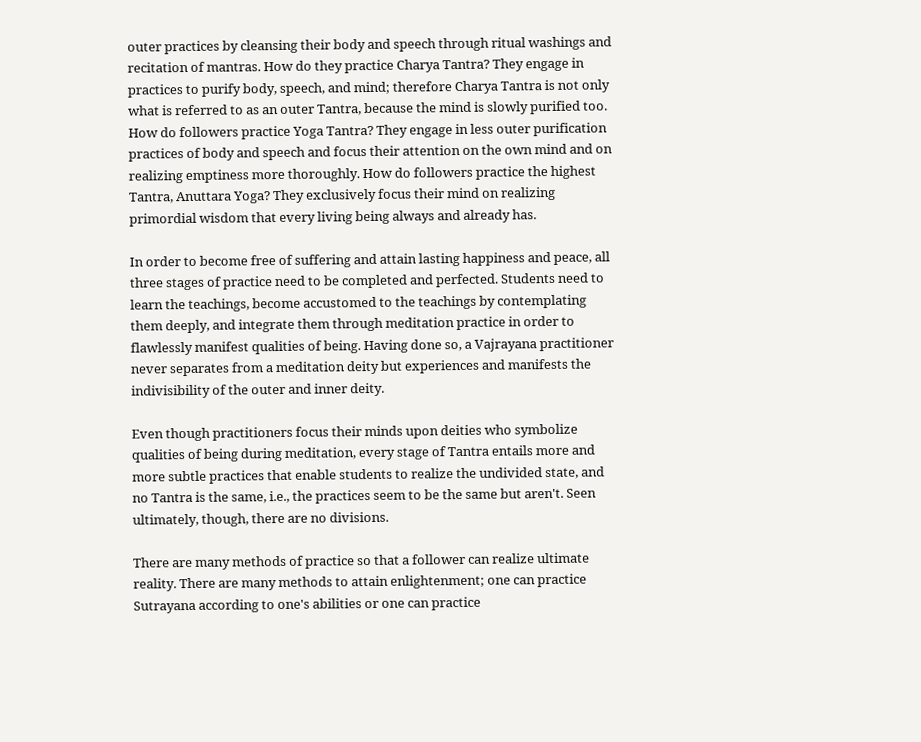outer practices by cleansing their body and speech through ritual washings and recitation of mantras. How do they practice Charya Tantra? They engage in practices to purify body, speech, and mind; therefore Charya Tantra is not only what is referred to as an outer Tantra, because the mind is slowly purified too. How do followers practice Yoga Tantra? They engage in less outer purification practices of body and speech and focus their attention on the own mind and on realizing emptiness more thoroughly. How do followers practice the highest Tantra, Anuttara Yoga? They exclusively focus their mind on realizing primordial wisdom that every living being always and already has.

In order to become free of suffering and attain lasting happiness and peace, all three stages of practice need to be completed and perfected. Students need to learn the teachings, become accustomed to the teachings by contemplating them deeply, and integrate them through meditation practice in order to flawlessly manifest qualities of being. Having done so, a Vajrayana practitioner never separates from a meditation deity but experiences and manifests the indivisibility of the outer and inner deity.

Even though practitioners focus their minds upon deities who symbolize qualities of being during meditation, every stage of Tantra entails more and more subtle practices that enable students to realize the undivided state, and no Tantra is the same, i.e., the practices seem to be the same but aren't. Seen ultimately, though, there are no divisions.

There are many methods of practice so that a follower can realize ultimate reality. There are many methods to attain enlightenment; one can practice Sutrayana according to one's abilities or one can practice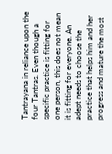Tantrayana in reliance upon the four Tantras. Even though a specific practice is fitting for one person, this does not mean it is fitting for everyone. An adept needs to choose the practice that helps him and her progress and mature the most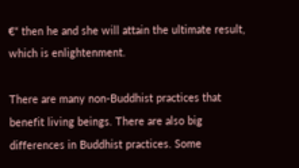€“ then he and she will attain the ultimate result, which is enlightenment.

There are many non-Buddhist practices that benefit living beings. There are also big differences in Buddhist practices. Some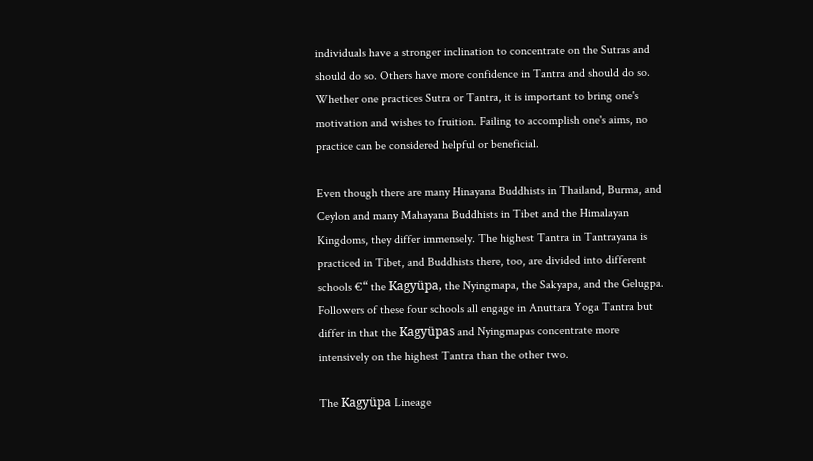individuals have a stronger inclination to concentrate on the Sutras and should do so. Others have more confidence in Tantra and should do so. Whether one practices Sutra or Tantra, it is important to bring one's motivation and wishes to fruition. Failing to accomplish one's aims, no practice can be considered helpful or beneficial.

Even though there are many Hinayana Buddhists in Thailand, Burma, and Ceylon and many Mahayana Buddhists in Tibet and the Himalayan Kingdoms, they differ immensely. The highest Tantra in Tantrayana is practiced in Tibet, and Buddhists there, too, are divided into different schools €“ the Kagyüpa, the Nyingmapa, the Sakyapa, and the Gelugpa. Followers of these four schools all engage in Anuttara Yoga Tantra but differ in that the Kagyüpas and Nyingmapas concentrate more intensively on the highest Tantra than the other two.

The Kagyüpa Lineage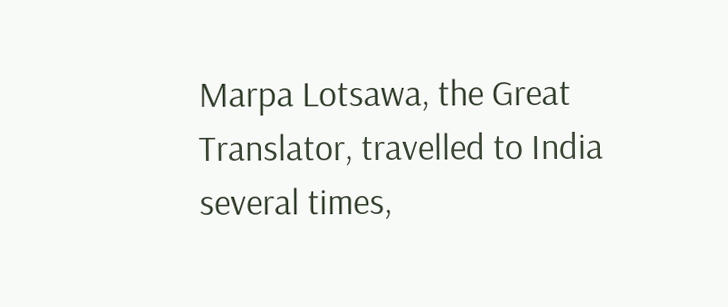Marpa Lotsawa, the Great Translator, travelled to India several times,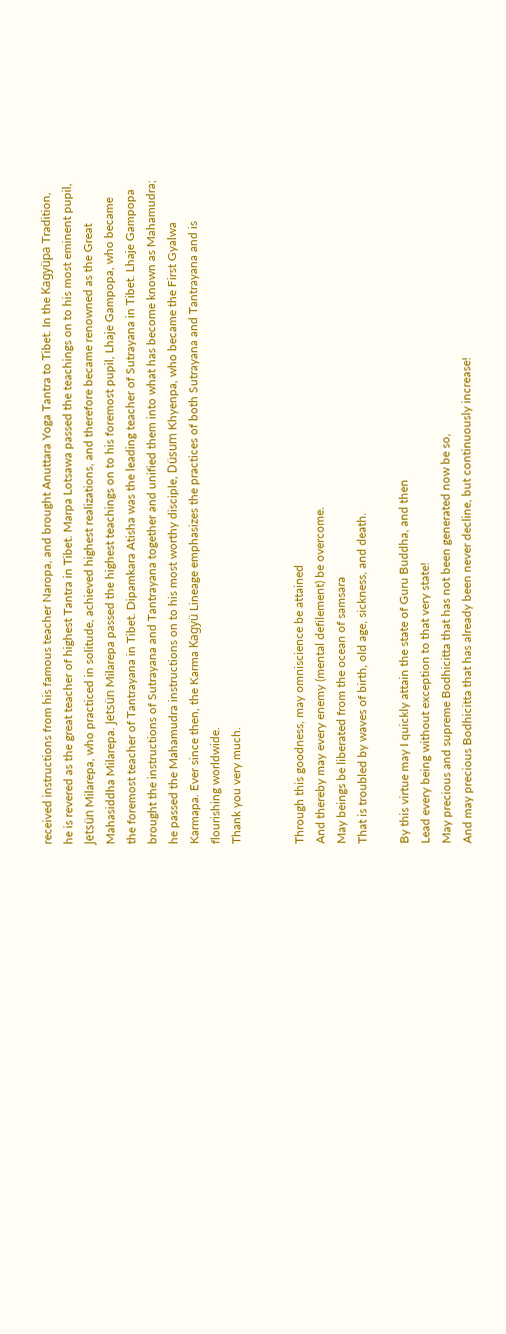received instructions from his famous teacher Naropa, and brought Anuttara Yoga Tantra to Tibet. In the Kagyüpa Tradition, he is revered as the great teacher of highest Tantra in Tibet. Marpa Lotsawa passed the teachings on to his most eminent pupil, Jetsün Milarepa, who practiced in solitude, achieved highest realizations, and therefore became renowned as the Great Mahasiddha Milarepa. Jetsün Milarepa passed the highest teachings on to his foremost pupil, Lhaje Gampopa, who became the foremost teacher of Tantrayana in Tibet. Dipamkara Atisha was the leading teacher of Sutrayana in Tibet. Lhaje Gampopa brought the instructions of Sutrayana and Tantrayana together and unified them into what has become known as Mahamudra; he passed the Mahamudra instructions on to his most worthy disciple, Düsum Khyenpa, who became the First Gyalwa Karmapa. Ever since then, the Karma Kagyü Lineage emphasizes the practices of both Sutrayana and Tantrayana and is flourishing worldwide.
Thank you very much.


Through this goodness, may omniscience be attained
And thereby may every enemy (mental defilement) be overcome.
May beings be liberated from the ocean of samsara
That is troubled by waves of birth, old age, sickness, and death.

By this virtue may I quickly attain the state of Guru Buddha, and then
Lead every being without exception to that very state!
May precious and supreme Bodhicitta that has not been generated now be so,
And may precious Bodhicitta that has already been never decline, but continuously increase!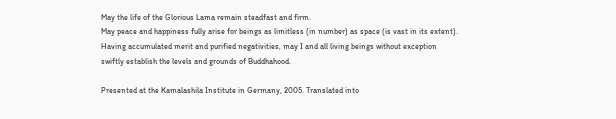May the life of the Glorious Lama remain steadfast and firm.
May peace and happiness fully arise for beings as limitless (in number) as space (is vast in its extent).
Having accumulated merit and purified negativities, may I and all living beings without exception
swiftly establish the levels and grounds of Buddhahood.

Presented at the Kamalashila Institute in Germany, 2005. Translated into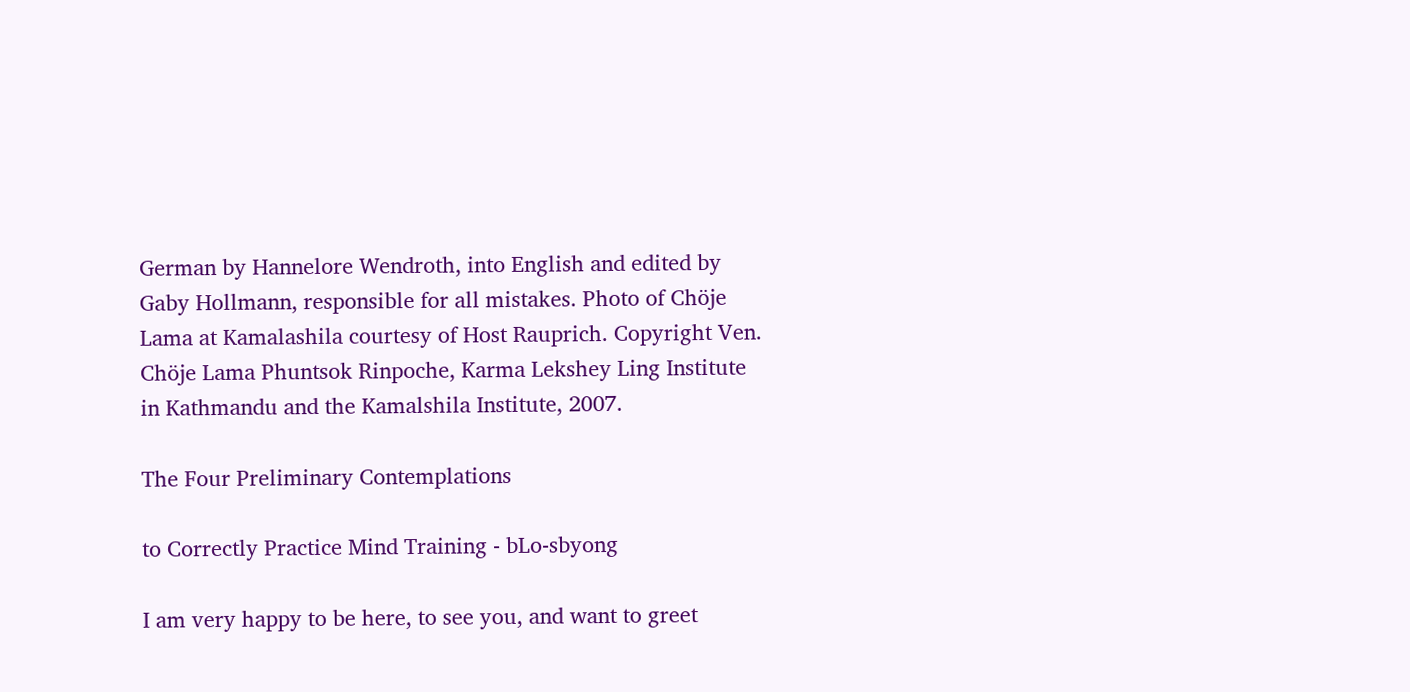German by Hannelore Wendroth, into English and edited by Gaby Hollmann, responsible for all mistakes. Photo of Chöje Lama at Kamalashila courtesy of Host Rauprich. Copyright Ven. Chöje Lama Phuntsok Rinpoche, Karma Lekshey Ling Institute in Kathmandu and the Kamalshila Institute, 2007.

The Four Preliminary Contemplations

to Correctly Practice Mind Training - bLo-sbyong

I am very happy to be here, to see you, and want to greet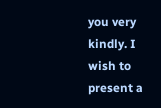you very kindly. I wish to present a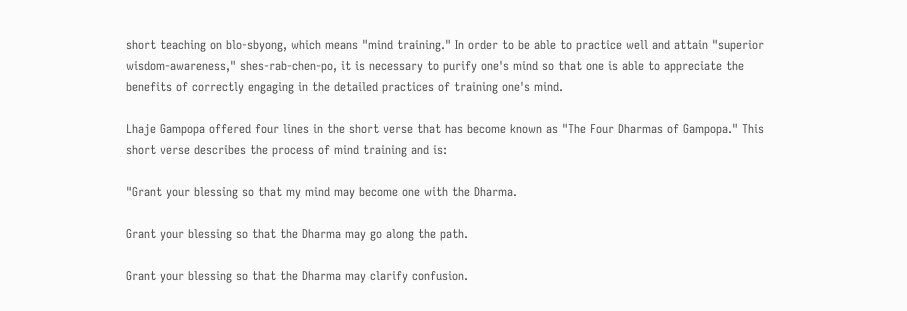short teaching on blo-sbyong, which means "mind training." In order to be able to practice well and attain "superior wisdom-awareness," shes-rab-chen-po, it is necessary to purify one's mind so that one is able to appreciate the benefits of correctly engaging in the detailed practices of training one's mind.

Lhaje Gampopa offered four lines in the short verse that has become known as "The Four Dharmas of Gampopa." This short verse describes the process of mind training and is:

"Grant your blessing so that my mind may become one with the Dharma.

Grant your blessing so that the Dharma may go along the path.

Grant your blessing so that the Dharma may clarify confusion.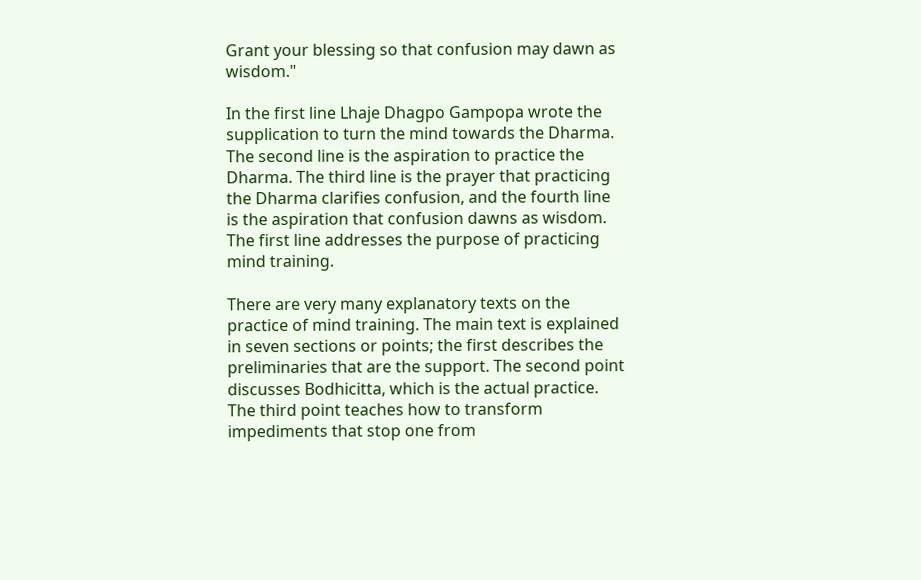Grant your blessing so that confusion may dawn as wisdom."

In the first line Lhaje Dhagpo Gampopa wrote the supplication to turn the mind towards the Dharma. The second line is the aspiration to practice the Dharma. The third line is the prayer that practicing the Dharma clarifies confusion, and the fourth line is the aspiration that confusion dawns as wisdom. The first line addresses the purpose of practicing mind training.

There are very many explanatory texts on the practice of mind training. The main text is explained in seven sections or points; the first describes the preliminaries that are the support. The second point discusses Bodhicitta, which is the actual practice. The third point teaches how to transform impediments that stop one from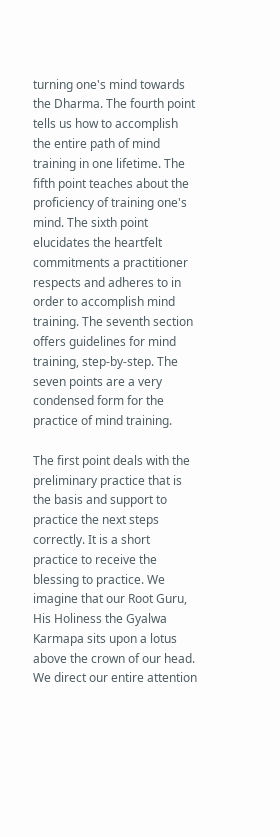turning one's mind towards the Dharma. The fourth point tells us how to accomplish the entire path of mind training in one lifetime. The fifth point teaches about the proficiency of training one's mind. The sixth point elucidates the heartfelt commitments a practitioner respects and adheres to in order to accomplish mind training. The seventh section offers guidelines for mind training, step-by-step. The seven points are a very condensed form for the practice of mind training.

The first point deals with the preliminary practice that is the basis and support to practice the next steps correctly. It is a short practice to receive the blessing to practice. We imagine that our Root Guru, His Holiness the Gyalwa Karmapa sits upon a lotus above the crown of our head. We direct our entire attention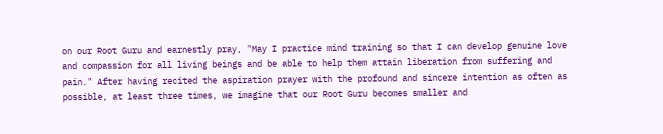on our Root Guru and earnestly pray, "May I practice mind training so that I can develop genuine love and compassion for all living beings and be able to help them attain liberation from suffering and pain." After having recited the aspiration prayer with the profound and sincere intention as often as possible, at least three times, we imagine that our Root Guru becomes smaller and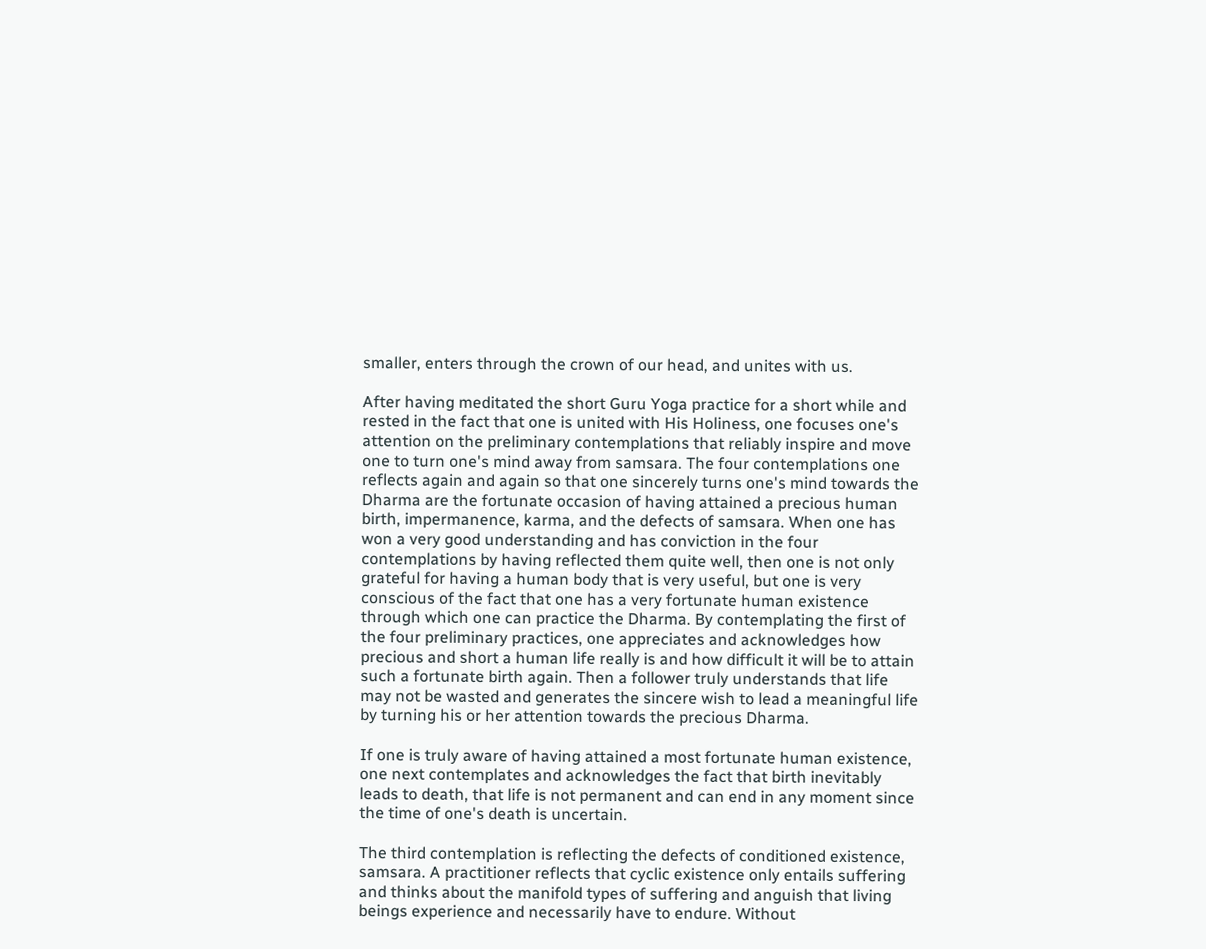smaller, enters through the crown of our head, and unites with us.

After having meditated the short Guru Yoga practice for a short while and rested in the fact that one is united with His Holiness, one focuses one's attention on the preliminary contemplations that reliably inspire and move one to turn one's mind away from samsara. The four contemplations one reflects again and again so that one sincerely turns one's mind towards the Dharma are the fortunate occasion of having attained a precious human birth, impermanence, karma, and the defects of samsara. When one has won a very good understanding and has conviction in the four contemplations by having reflected them quite well, then one is not only grateful for having a human body that is very useful, but one is very conscious of the fact that one has a very fortunate human existence through which one can practice the Dharma. By contemplating the first of the four preliminary practices, one appreciates and acknowledges how precious and short a human life really is and how difficult it will be to attain such a fortunate birth again. Then a follower truly understands that life may not be wasted and generates the sincere wish to lead a meaningful life by turning his or her attention towards the precious Dharma.

If one is truly aware of having attained a most fortunate human existence, one next contemplates and acknowledges the fact that birth inevitably leads to death, that life is not permanent and can end in any moment since the time of one's death is uncertain.

The third contemplation is reflecting the defects of conditioned existence, samsara. A practitioner reflects that cyclic existence only entails suffering and thinks about the manifold types of suffering and anguish that living beings experience and necessarily have to endure. Without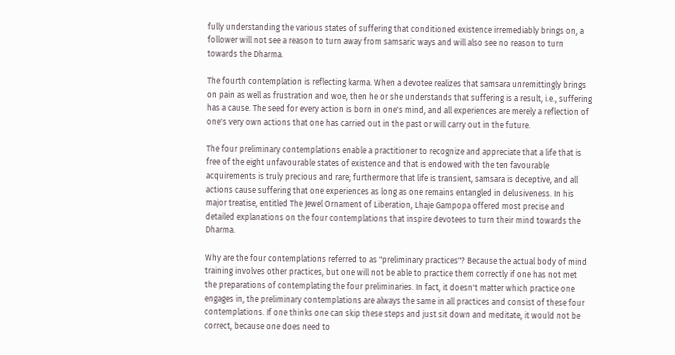fully understanding the various states of suffering that conditioned existence irremediably brings on, a follower will not see a reason to turn away from samsaric ways and will also see no reason to turn towards the Dharma.

The fourth contemplation is reflecting karma. When a devotee realizes that samsara unremittingly brings on pain as well as frustration and woe, then he or she understands that suffering is a result, i.e., suffering has a cause. The seed for every action is born in one's mind, and all experiences are merely a reflection of one's very own actions that one has carried out in the past or will carry out in the future.

The four preliminary contemplations enable a practitioner to recognize and appreciate that a life that is free of the eight unfavourable states of existence and that is endowed with the ten favourable acquirements is truly precious and rare; furthermore that life is transient, samsara is deceptive, and all actions cause suffering that one experiences as long as one remains entangled in delusiveness. In his major treatise, entitled The Jewel Ornament of Liberation, Lhaje Gampopa offered most precise and detailed explanations on the four contemplations that inspire devotees to turn their mind towards the Dharma.

Why are the four contemplations referred to as "preliminary practices"? Because the actual body of mind training involves other practices, but one will not be able to practice them correctly if one has not met the preparations of contemplating the four preliminaries. In fact, it doesn't matter which practice one engages in, the preliminary contemplations are always the same in all practices and consist of these four contemplations. If one thinks one can skip these steps and just sit down and meditate, it would not be correct, because one does need to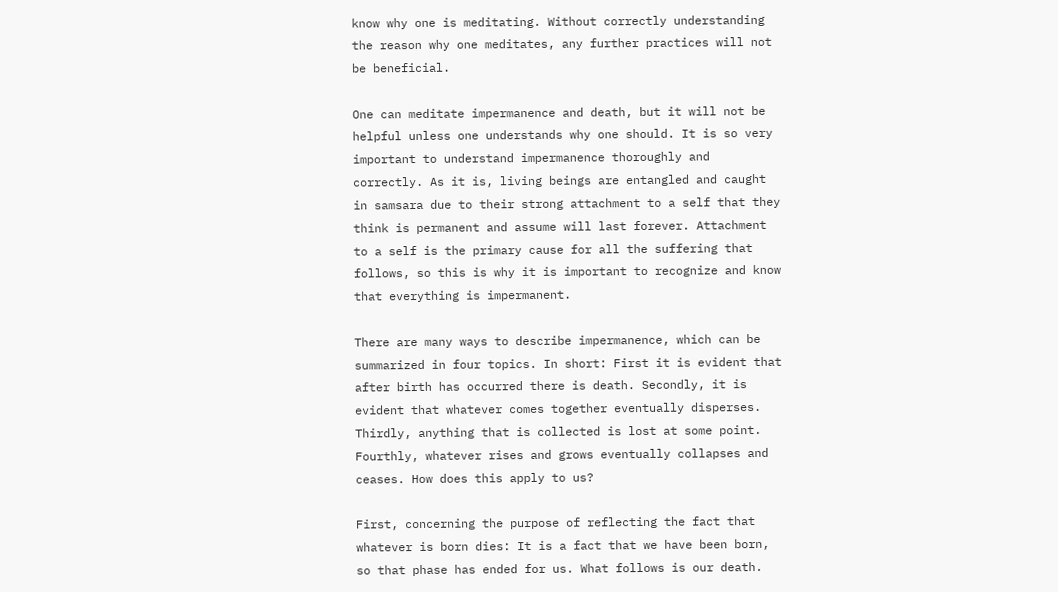know why one is meditating. Without correctly understanding the reason why one meditates, any further practices will not be beneficial.

One can meditate impermanence and death, but it will not be helpful unless one understands why one should. It is so very important to understand impermanence thoroughly and correctly. As it is, living beings are entangled and caught in samsara due to their strong attachment to a self that they think is permanent and assume will last forever. Attachment to a self is the primary cause for all the suffering that follows, so this is why it is important to recognize and know that everything is impermanent.

There are many ways to describe impermanence, which can be summarized in four topics. In short: First it is evident that after birth has occurred there is death. Secondly, it is evident that whatever comes together eventually disperses. Thirdly, anything that is collected is lost at some point. Fourthly, whatever rises and grows eventually collapses and ceases. How does this apply to us?

First, concerning the purpose of reflecting the fact that whatever is born dies: It is a fact that we have been born, so that phase has ended for us. What follows is our death.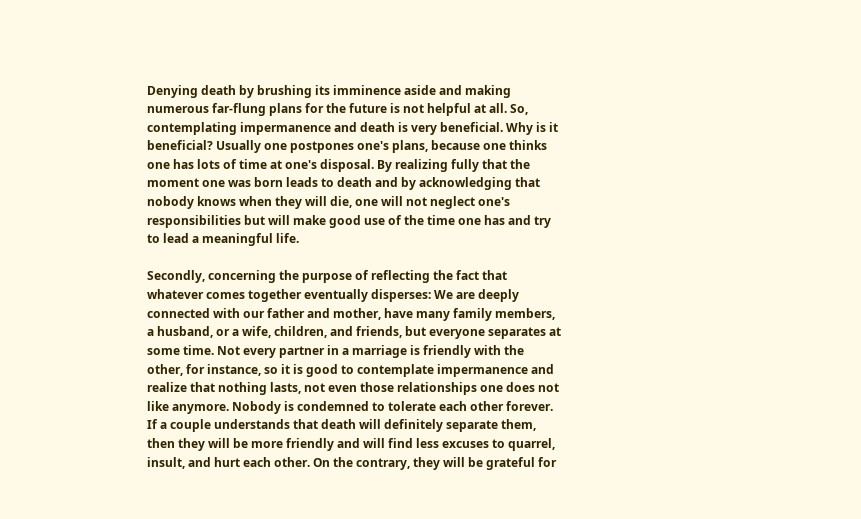Denying death by brushing its imminence aside and making numerous far-flung plans for the future is not helpful at all. So, contemplating impermanence and death is very beneficial. Why is it beneficial? Usually one postpones one's plans, because one thinks one has lots of time at one's disposal. By realizing fully that the moment one was born leads to death and by acknowledging that nobody knows when they will die, one will not neglect one's responsibilities but will make good use of the time one has and try to lead a meaningful life.

Secondly, concerning the purpose of reflecting the fact that whatever comes together eventually disperses: We are deeply connected with our father and mother, have many family members, a husband, or a wife, children, and friends, but everyone separates at some time. Not every partner in a marriage is friendly with the other, for instance, so it is good to contemplate impermanence and realize that nothing lasts, not even those relationships one does not like anymore. Nobody is condemned to tolerate each other forever. If a couple understands that death will definitely separate them, then they will be more friendly and will find less excuses to quarrel, insult, and hurt each other. On the contrary, they will be grateful for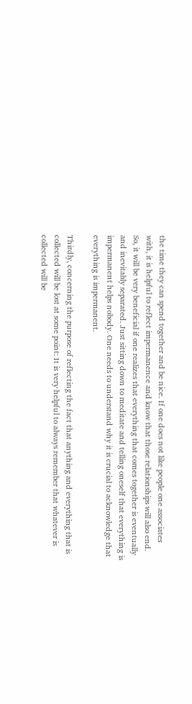the time they can spend together and be nice. If one does not like people one associates with, it is helpful to reflect impermanence and know that those relationships will also end. So, it will be very beneficial if one realizes that everything that comes together is eventually and inevitably separated. Just sitting down to meditate and telling oneself that everything is impermanent helps nobody. One needs to understand why it is crucial to acknowledge that everything is impermanent.

Thirdly, concerning the purpose of reflecting the fact that anything and everything that is collected will be lost at some point: It is very helpful to always remember that whatever is collected will be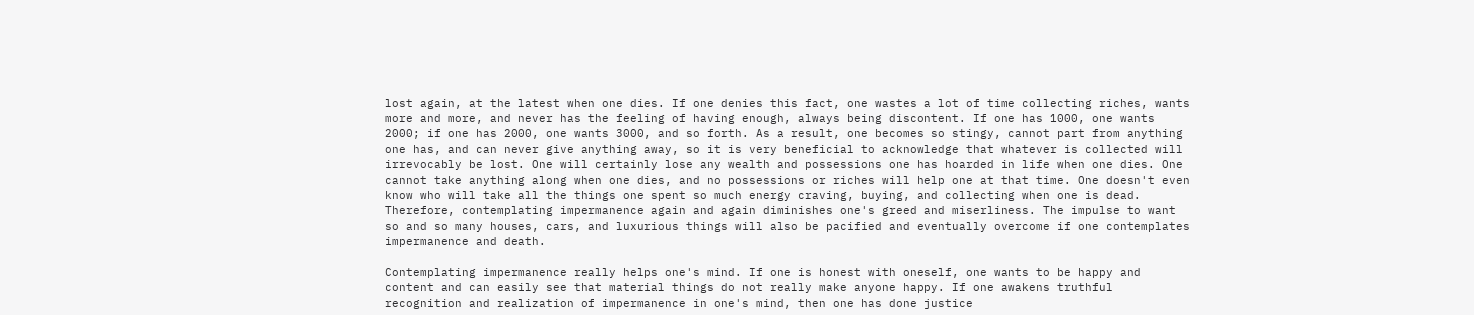lost again, at the latest when one dies. If one denies this fact, one wastes a lot of time collecting riches, wants more and more, and never has the feeling of having enough, always being discontent. If one has 1000, one wants 2000; if one has 2000, one wants 3000, and so forth. As a result, one becomes so stingy, cannot part from anything one has, and can never give anything away, so it is very beneficial to acknowledge that whatever is collected will irrevocably be lost. One will certainly lose any wealth and possessions one has hoarded in life when one dies. One cannot take anything along when one dies, and no possessions or riches will help one at that time. One doesn't even know who will take all the things one spent so much energy craving, buying, and collecting when one is dead. Therefore, contemplating impermanence again and again diminishes one's greed and miserliness. The impulse to want so and so many houses, cars, and luxurious things will also be pacified and eventually overcome if one contemplates impermanence and death.

Contemplating impermanence really helps one's mind. If one is honest with oneself, one wants to be happy and content and can easily see that material things do not really make anyone happy. If one awakens truthful recognition and realization of impermanence in one's mind, then one has done justice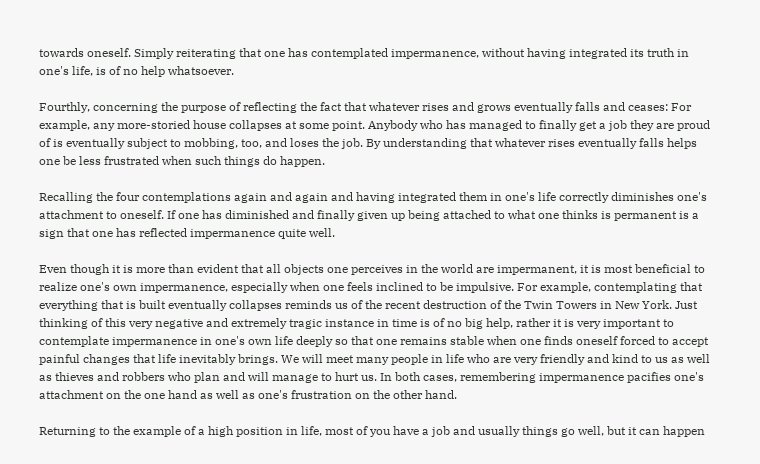towards oneself. Simply reiterating that one has contemplated impermanence, without having integrated its truth in one's life, is of no help whatsoever.

Fourthly, concerning the purpose of reflecting the fact that whatever rises and grows eventually falls and ceases: For example, any more-storied house collapses at some point. Anybody who has managed to finally get a job they are proud of is eventually subject to mobbing, too, and loses the job. By understanding that whatever rises eventually falls helps one be less frustrated when such things do happen.

Recalling the four contemplations again and again and having integrated them in one's life correctly diminishes one's attachment to oneself. If one has diminished and finally given up being attached to what one thinks is permanent is a sign that one has reflected impermanence quite well.

Even though it is more than evident that all objects one perceives in the world are impermanent, it is most beneficial to realize one's own impermanence, especially when one feels inclined to be impulsive. For example, contemplating that everything that is built eventually collapses reminds us of the recent destruction of the Twin Towers in New York. Just thinking of this very negative and extremely tragic instance in time is of no big help, rather it is very important to contemplate impermanence in one's own life deeply so that one remains stable when one finds oneself forced to accept painful changes that life inevitably brings. We will meet many people in life who are very friendly and kind to us as well as thieves and robbers who plan and will manage to hurt us. In both cases, remembering impermanence pacifies one's attachment on the one hand as well as one's frustration on the other hand.

Returning to the example of a high position in life, most of you have a job and usually things go well, but it can happen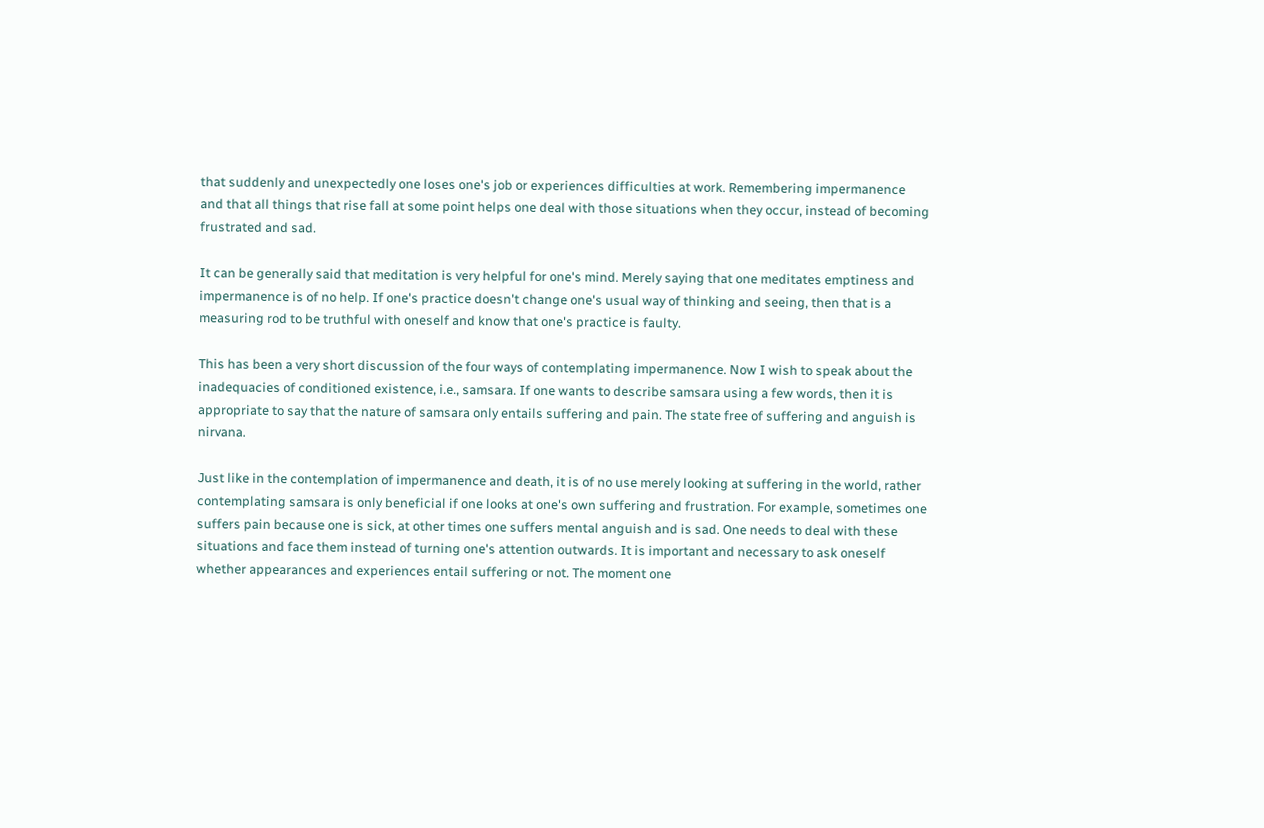that suddenly and unexpectedly one loses one's job or experiences difficulties at work. Remembering impermanence and that all things that rise fall at some point helps one deal with those situations when they occur, instead of becoming frustrated and sad.

It can be generally said that meditation is very helpful for one's mind. Merely saying that one meditates emptiness and impermanence is of no help. If one's practice doesn't change one's usual way of thinking and seeing, then that is a measuring rod to be truthful with oneself and know that one's practice is faulty.

This has been a very short discussion of the four ways of contemplating impermanence. Now I wish to speak about the inadequacies of conditioned existence, i.e., samsara. If one wants to describe samsara using a few words, then it is appropriate to say that the nature of samsara only entails suffering and pain. The state free of suffering and anguish is nirvana.

Just like in the contemplation of impermanence and death, it is of no use merely looking at suffering in the world, rather contemplating samsara is only beneficial if one looks at one's own suffering and frustration. For example, sometimes one suffers pain because one is sick, at other times one suffers mental anguish and is sad. One needs to deal with these situations and face them instead of turning one's attention outwards. It is important and necessary to ask oneself whether appearances and experiences entail suffering or not. The moment one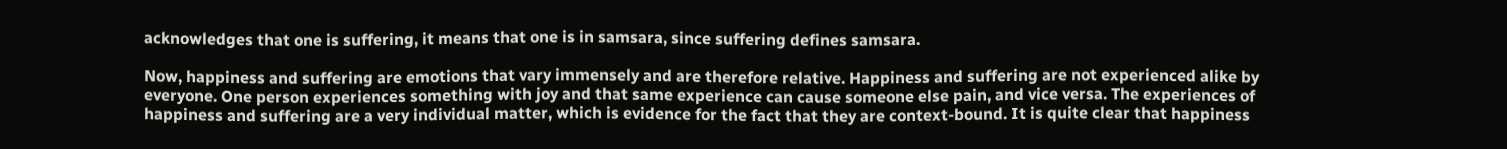acknowledges that one is suffering, it means that one is in samsara, since suffering defines samsara.

Now, happiness and suffering are emotions that vary immensely and are therefore relative. Happiness and suffering are not experienced alike by everyone. One person experiences something with joy and that same experience can cause someone else pain, and vice versa. The experiences of happiness and suffering are a very individual matter, which is evidence for the fact that they are context-bound. It is quite clear that happiness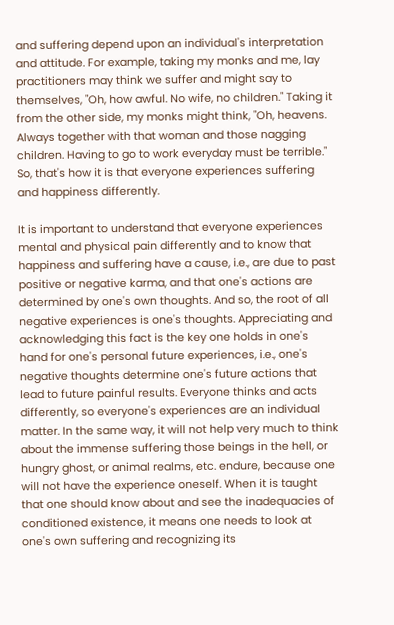and suffering depend upon an individual's interpretation and attitude. For example, taking my monks and me, lay practitioners may think we suffer and might say to themselves, "Oh, how awful. No wife, no children." Taking it from the other side, my monks might think, "Oh, heavens. Always together with that woman and those nagging children. Having to go to work everyday must be terrible." So, that's how it is that everyone experiences suffering and happiness differently.

It is important to understand that everyone experiences mental and physical pain differently and to know that happiness and suffering have a cause, i.e., are due to past positive or negative karma, and that one's actions are determined by one's own thoughts. And so, the root of all negative experiences is one's thoughts. Appreciating and acknowledging this fact is the key one holds in one's hand for one's personal future experiences, i.e., one's negative thoughts determine one's future actions that lead to future painful results. Everyone thinks and acts differently, so everyone's experiences are an individual matter. In the same way, it will not help very much to think about the immense suffering those beings in the hell, or hungry ghost, or animal realms, etc. endure, because one will not have the experience oneself. When it is taught that one should know about and see the inadequacies of conditioned existence, it means one needs to look at one's own suffering and recognizing its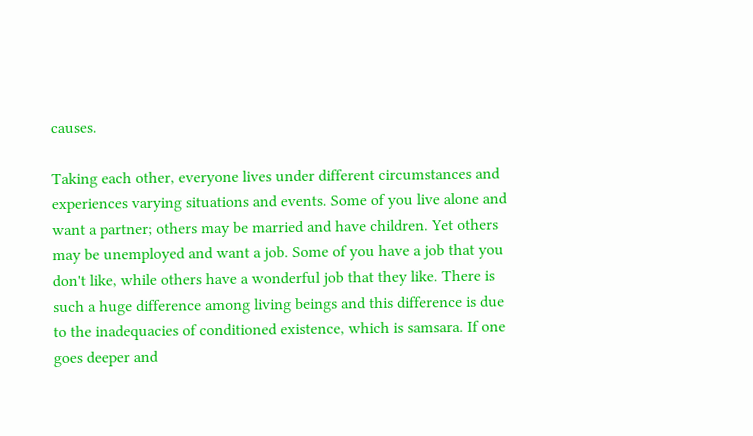causes.

Taking each other, everyone lives under different circumstances and experiences varying situations and events. Some of you live alone and want a partner; others may be married and have children. Yet others may be unemployed and want a job. Some of you have a job that you don't like, while others have a wonderful job that they like. There is such a huge difference among living beings and this difference is due to the inadequacies of conditioned existence, which is samsara. If one goes deeper and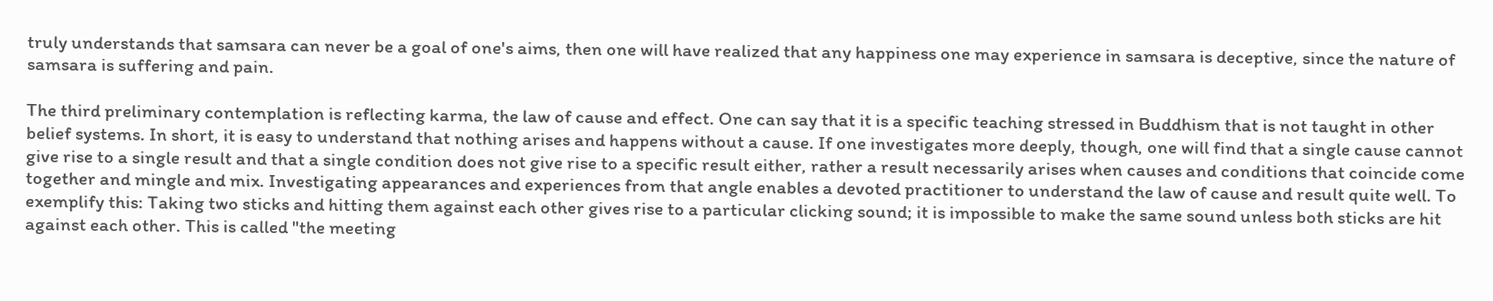truly understands that samsara can never be a goal of one's aims, then one will have realized that any happiness one may experience in samsara is deceptive, since the nature of samsara is suffering and pain.

The third preliminary contemplation is reflecting karma, the law of cause and effect. One can say that it is a specific teaching stressed in Buddhism that is not taught in other belief systems. In short, it is easy to understand that nothing arises and happens without a cause. If one investigates more deeply, though, one will find that a single cause cannot give rise to a single result and that a single condition does not give rise to a specific result either, rather a result necessarily arises when causes and conditions that coincide come together and mingle and mix. Investigating appearances and experiences from that angle enables a devoted practitioner to understand the law of cause and result quite well. To exemplify this: Taking two sticks and hitting them against each other gives rise to a particular clicking sound; it is impossible to make the same sound unless both sticks are hit against each other. This is called "the meeting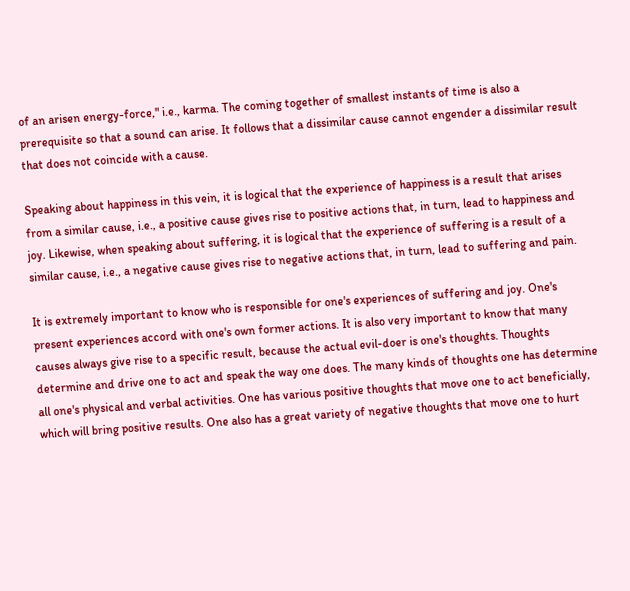of an arisen energy-force," i.e., karma. The coming together of smallest instants of time is also a prerequisite so that a sound can arise. It follows that a dissimilar cause cannot engender a dissimilar result that does not coincide with a cause.

Speaking about happiness in this vein, it is logical that the experience of happiness is a result that arises from a similar cause, i.e., a positive cause gives rise to positive actions that, in turn, lead to happiness and joy. Likewise, when speaking about suffering, it is logical that the experience of suffering is a result of a similar cause, i.e., a negative cause gives rise to negative actions that, in turn, lead to suffering and pain.

It is extremely important to know who is responsible for one's experiences of suffering and joy. One's present experiences accord with one's own former actions. It is also very important to know that many causes always give rise to a specific result, because the actual evil-doer is one's thoughts. Thoughts determine and drive one to act and speak the way one does. The many kinds of thoughts one has determine all one's physical and verbal activities. One has various positive thoughts that move one to act beneficially, which will bring positive results. One also has a great variety of negative thoughts that move one to hurt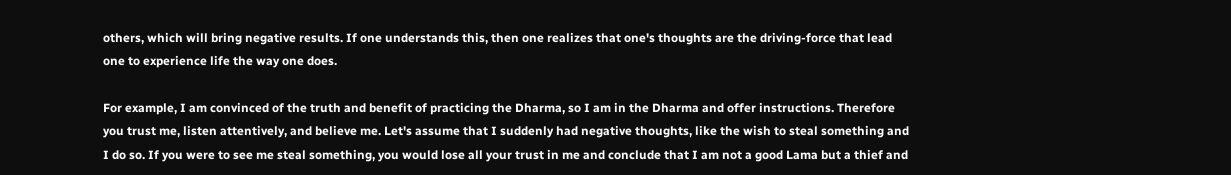others, which will bring negative results. If one understands this, then one realizes that one's thoughts are the driving-force that lead one to experience life the way one does.

For example, I am convinced of the truth and benefit of practicing the Dharma, so I am in the Dharma and offer instructions. Therefore you trust me, listen attentively, and believe me. Let's assume that I suddenly had negative thoughts, like the wish to steal something and I do so. If you were to see me steal something, you would lose all your trust in me and conclude that I am not a good Lama but a thief and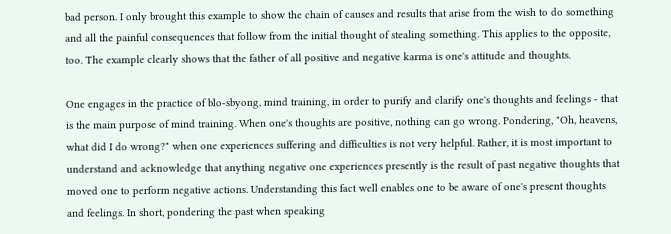bad person. I only brought this example to show the chain of causes and results that arise from the wish to do something and all the painful consequences that follow from the initial thought of stealing something. This applies to the opposite, too. The example clearly shows that the father of all positive and negative karma is one's attitude and thoughts.

One engages in the practice of blo-sbyong, mind training, in order to purify and clarify one's thoughts and feelings - that is the main purpose of mind training. When one's thoughts are positive, nothing can go wrong. Pondering, "Oh, heavens, what did I do wrong?" when one experiences suffering and difficulties is not very helpful. Rather, it is most important to understand and acknowledge that anything negative one experiences presently is the result of past negative thoughts that moved one to perform negative actions. Understanding this fact well enables one to be aware of one's present thoughts and feelings. In short, pondering the past when speaking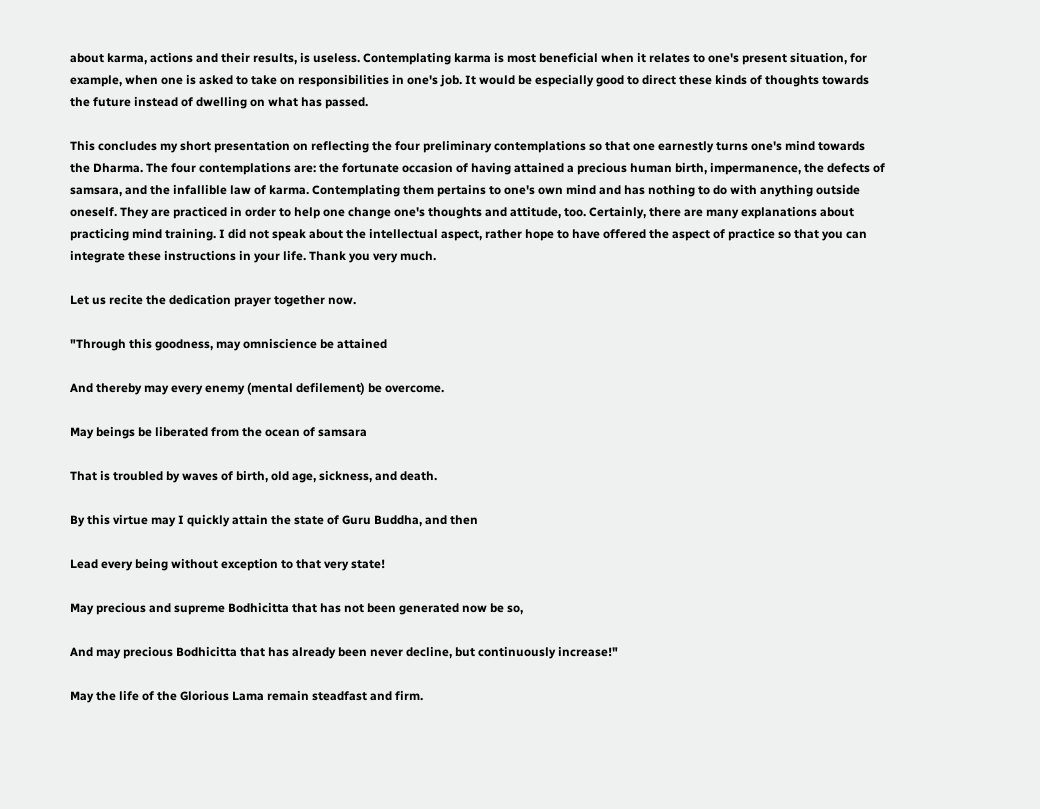about karma, actions and their results, is useless. Contemplating karma is most beneficial when it relates to one's present situation, for example, when one is asked to take on responsibilities in one's job. It would be especially good to direct these kinds of thoughts towards the future instead of dwelling on what has passed.

This concludes my short presentation on reflecting the four preliminary contemplations so that one earnestly turns one's mind towards the Dharma. The four contemplations are: the fortunate occasion of having attained a precious human birth, impermanence, the defects of samsara, and the infallible law of karma. Contemplating them pertains to one's own mind and has nothing to do with anything outside oneself. They are practiced in order to help one change one's thoughts and attitude, too. Certainly, there are many explanations about practicing mind training. I did not speak about the intellectual aspect, rather hope to have offered the aspect of practice so that you can integrate these instructions in your life. Thank you very much.

Let us recite the dedication prayer together now.

"Through this goodness, may omniscience be attained

And thereby may every enemy (mental defilement) be overcome.

May beings be liberated from the ocean of samsara

That is troubled by waves of birth, old age, sickness, and death.

By this virtue may I quickly attain the state of Guru Buddha, and then

Lead every being without exception to that very state!

May precious and supreme Bodhicitta that has not been generated now be so,

And may precious Bodhicitta that has already been never decline, but continuously increase!"

May the life of the Glorious Lama remain steadfast and firm.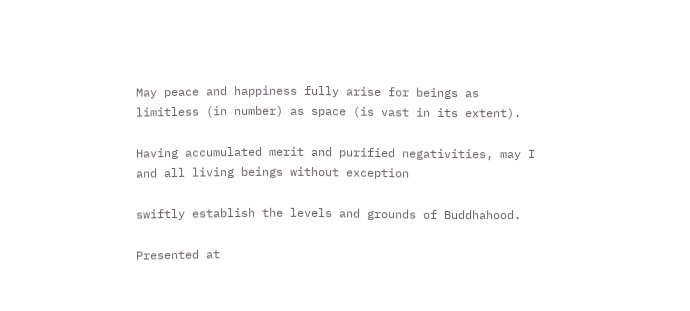May peace and happiness fully arise for beings as limitless (in number) as space (is vast in its extent).

Having accumulated merit and purified negativities, may I and all living beings without exception

swiftly establish the levels and grounds of Buddhahood.

Presented at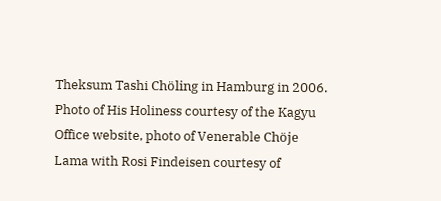Theksum Tashi Chöling in Hamburg in 2006. Photo of His Holiness courtesy of the Kagyu Office website, photo of Venerable Chöje Lama with Rosi Findeisen courtesy of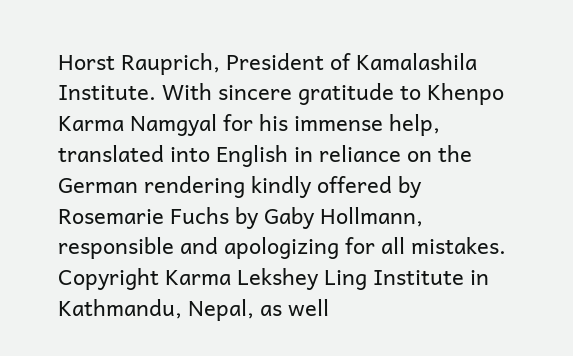Horst Rauprich, President of Kamalashila Institute. With sincere gratitude to Khenpo Karma Namgyal for his immense help, translated into English in reliance on the German rendering kindly offered by Rosemarie Fuchs by Gaby Hollmann, responsible and apologizing for all mistakes. Copyright Karma Lekshey Ling Institute in Kathmandu, Nepal, as well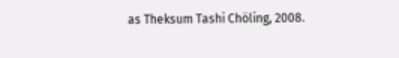as Theksum Tashi Chöling, 2008.